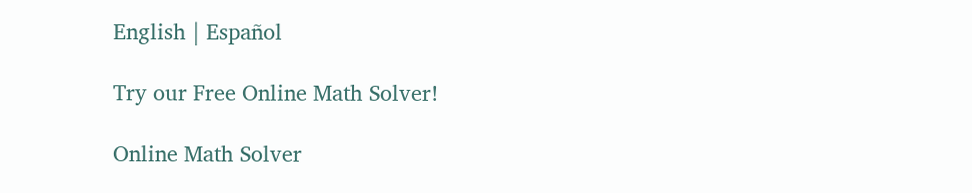English | Español

Try our Free Online Math Solver!

Online Math Solver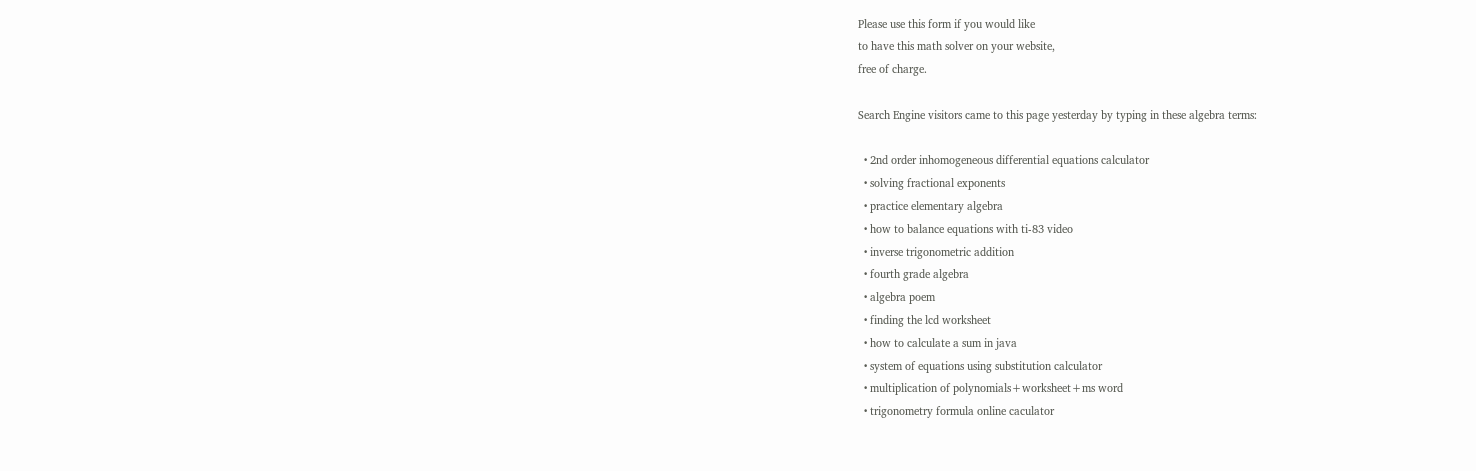Please use this form if you would like
to have this math solver on your website,
free of charge.

Search Engine visitors came to this page yesterday by typing in these algebra terms:

  • 2nd order inhomogeneous differential equations calculator
  • solving fractional exponents
  • practice elementary algebra
  • how to balance equations with ti-83 video
  • inverse trigonometric addition
  • fourth grade algebra
  • algebra poem
  • finding the lcd worksheet
  • how to calculate a sum in java
  • system of equations using substitution calculator
  • multiplication of polynomials+worksheet+ms word
  • trigonometry formula online caculator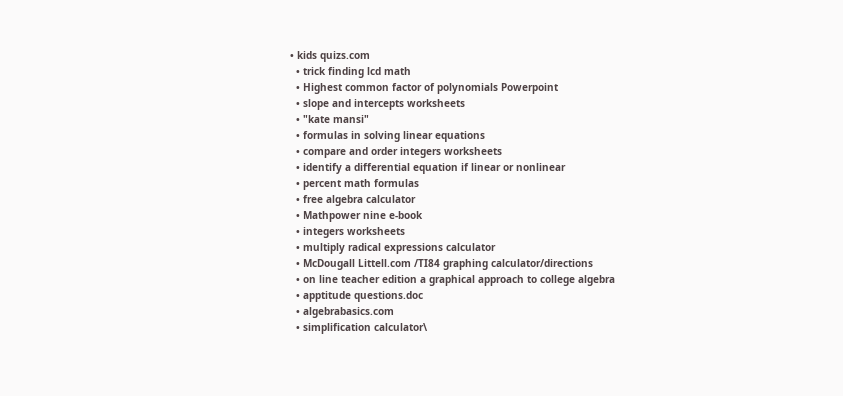• kids quizs.com
  • trick finding lcd math
  • Highest common factor of polynomials Powerpoint
  • slope and intercepts worksheets
  • "kate mansi"
  • formulas in solving linear equations
  • compare and order integers worksheets
  • identify a differential equation if linear or nonlinear
  • percent math formulas
  • free algebra calculator
  • Mathpower nine e-book
  • integers worksheets
  • multiply radical expressions calculator
  • McDougall Littell.com /TI84 graphing calculator/directions
  • on line teacher edition a graphical approach to college algebra
  • apptitude questions.doc
  • algebrabasics.com
  • simplification calculator\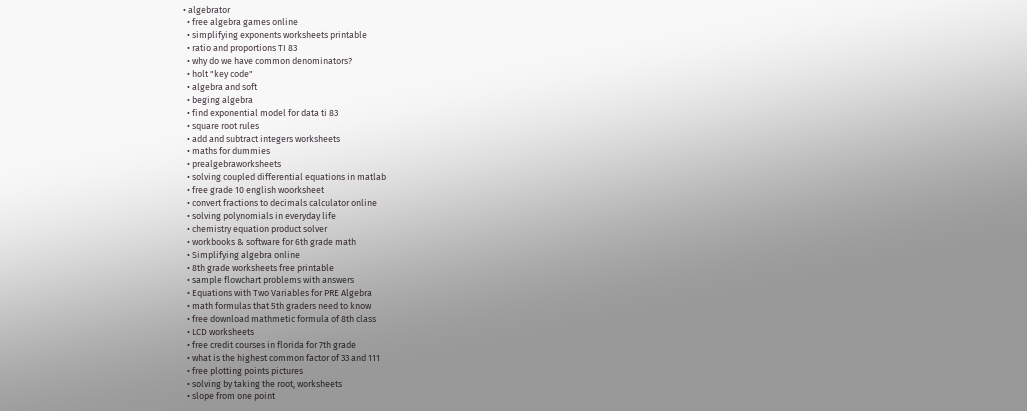• algebrator
  • free algebra games online
  • simplifying exponents worksheets printable
  • ratio and proportions TI 83
  • why do we have common denominators?
  • holt "key code"
  • algebra and soft
  • beging algebra
  • find exponential model for data ti 83
  • square root rules
  • add and subtract integers worksheets
  • maths for dummies
  • prealgebraworksheets
  • solving coupled differential equations in matlab
  • free grade 10 english woorksheet
  • convert fractions to decimals calculator online
  • solving polynomials in everyday life
  • chemistry equation product solver
  • workbooks & software for 6th grade math
  • Simplifying algebra online
  • 8th grade worksheets free printable
  • sample flowchart problems with answers
  • Equations with Two Variables for PRE Algebra
  • math formulas that 5th graders need to know
  • free download mathmetic formula of 8th class
  • LCD worksheets
  • free credit courses in florida for 7th grade
  • what is the highest common factor of 33 and 111
  • free plotting points pictures
  • solving by taking the root, worksheets
  • slope from one point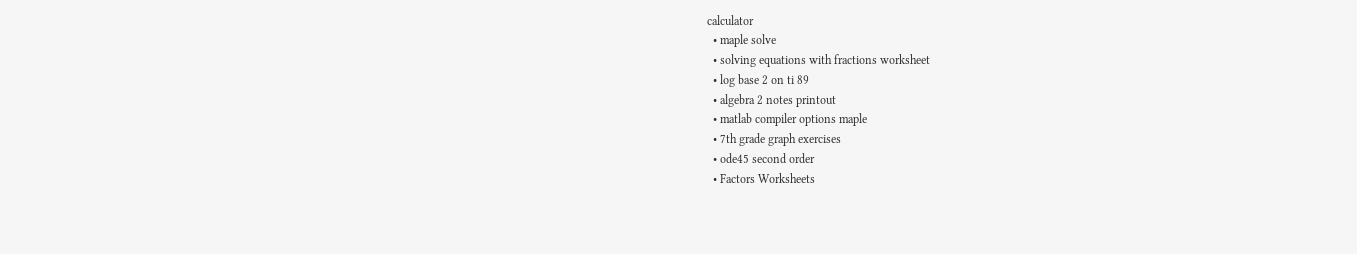calculator
  • maple solve
  • solving equations with fractions worksheet
  • log base 2 on ti 89
  • algebra 2 notes printout
  • matlab compiler options maple
  • 7th grade graph exercises
  • ode45 second order
  • Factors Worksheets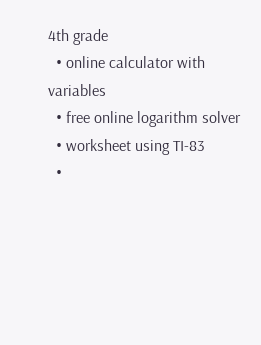4th grade
  • online calculator with variables
  • free online logarithm solver
  • worksheet using TI-83
  •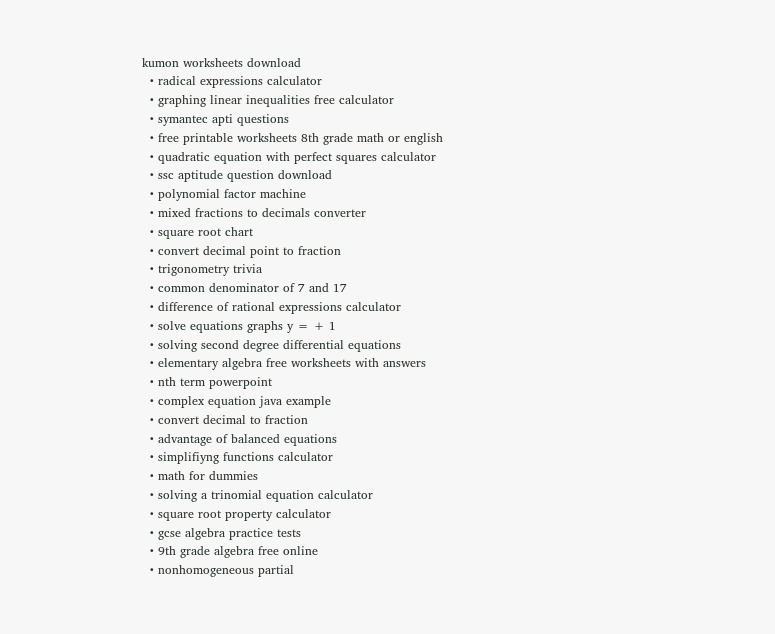kumon worksheets download
  • radical expressions calculator
  • graphing linear inequalities free calculator
  • symantec apti questions
  • free printable worksheets 8th grade math or english
  • quadratic equation with perfect squares calculator
  • ssc aptitude question download
  • polynomial factor machine
  • mixed fractions to decimals converter
  • square root chart
  • convert decimal point to fraction
  • trigonometry trivia
  • common denominator of 7 and 17
  • difference of rational expressions calculator
  • solve equations graphs y = + 1
  • solving second degree differential equations
  • elementary algebra free worksheets with answers
  • nth term powerpoint
  • complex equation java example
  • convert decimal to fraction
  • advantage of balanced equations
  • simplifiyng functions calculator
  • math for dummies
  • solving a trinomial equation calculator
  • square root property calculator
  • gcse algebra practice tests
  • 9th grade algebra free online
  • nonhomogeneous partial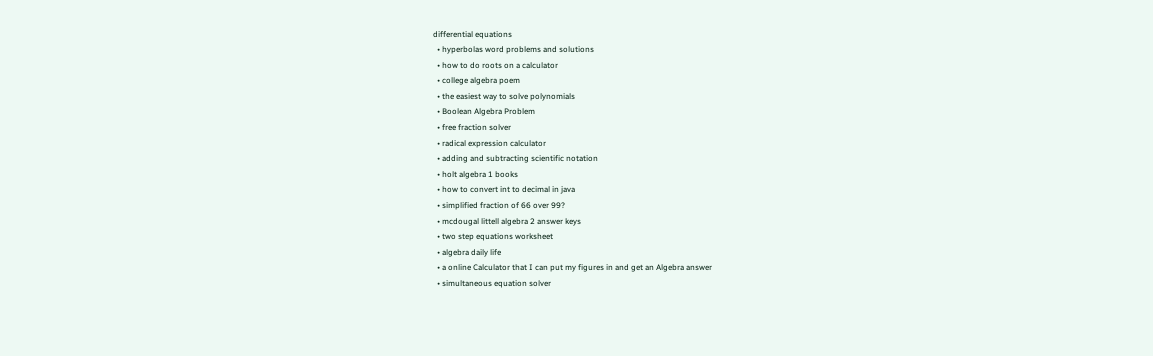differential equations
  • hyperbolas word problems and solutions
  • how to do roots on a calculator
  • college algebra poem
  • the easiest way to solve polynomials
  • Boolean Algebra Problem
  • free fraction solver
  • radical expression calculator
  • adding and subtracting scientific notation
  • holt algebra 1 books
  • how to convert int to decimal in java
  • simplified fraction of 66 over 99?
  • mcdougal littell algebra 2 answer keys
  • two step equations worksheet
  • algebra daily life
  • a online Calculator that I can put my figures in and get an Algebra answer
  • simultaneous equation solver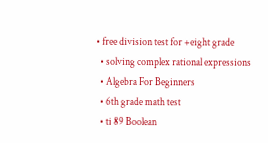• free division test for +eight grade
  • solving complex rational expressions
  • Algebra For Beginners
  • 6th grade math test
  • ti 89 Boolean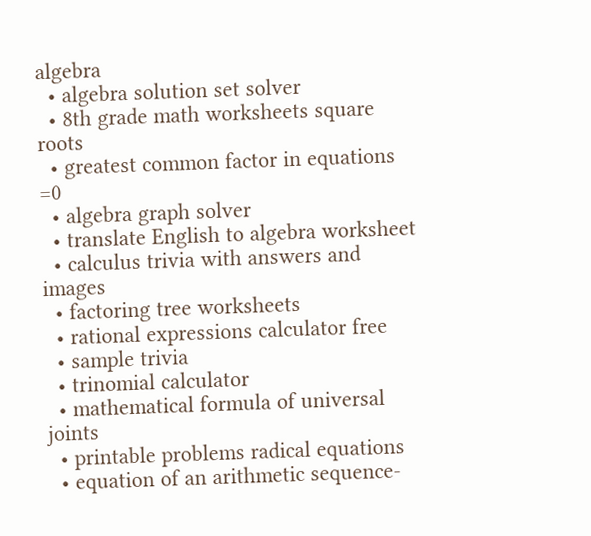algebra
  • algebra solution set solver
  • 8th grade math worksheets square roots
  • greatest common factor in equations =0
  • algebra graph solver
  • translate English to algebra worksheet
  • calculus trivia with answers and images
  • factoring tree worksheets
  • rational expressions calculator free
  • sample trivia
  • trinomial calculator
  • mathematical formula of universal joints
  • printable problems radical equations
  • equation of an arithmetic sequence-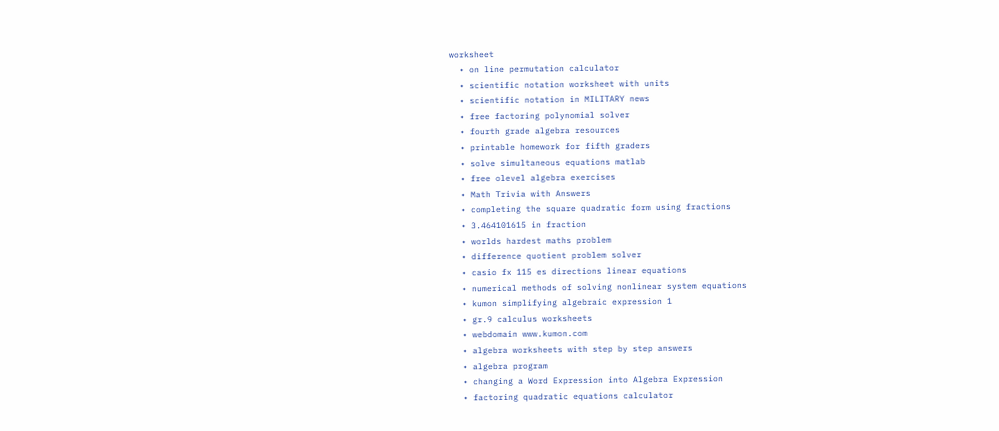worksheet
  • on line permutation calculator
  • scientific notation worksheet with units
  • scientific notation in MILITARY news
  • free factoring polynomial solver
  • fourth grade algebra resources
  • printable homework for fifth graders
  • solve simultaneous equations matlab
  • free olevel algebra exercises
  • Math Trivia with Answers
  • completing the square quadratic form using fractions
  • 3.464101615 in fraction
  • worlds hardest maths problem
  • difference quotient problem solver
  • casio fx 115 es directions linear equations
  • numerical methods of solving nonlinear system equations
  • kumon simplifying algebraic expression 1
  • gr.9 calculus worksheets
  • webdomain www.kumon.com
  • algebra worksheets with step by step answers
  • algebra program
  • changing a Word Expression into Algebra Expression
  • factoring quadratic equations calculator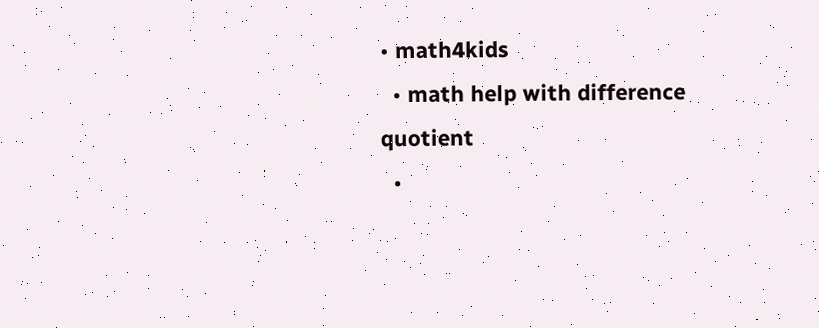• math4kids
  • math help with difference quotient
  •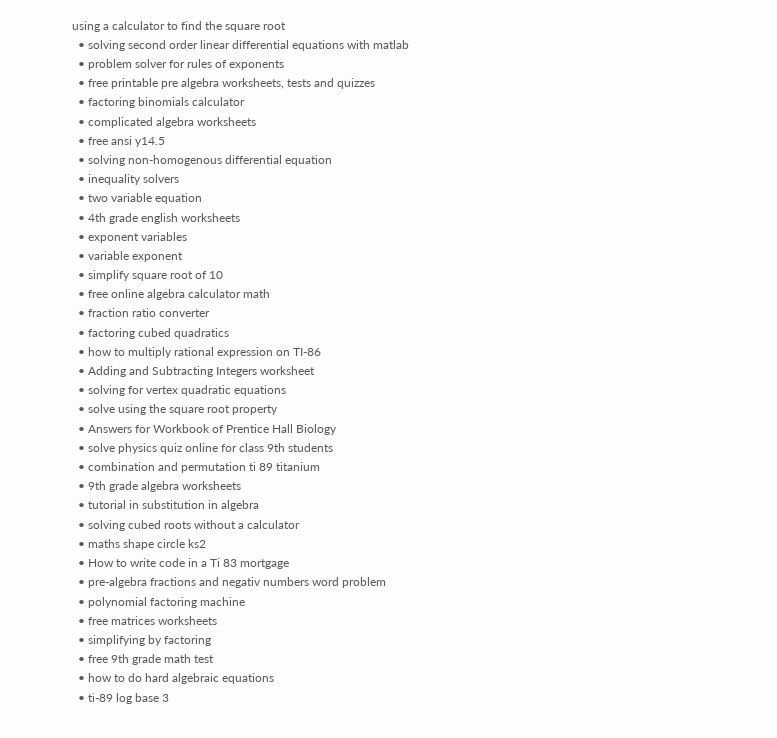using a calculator to find the square root
  • solving second order linear differential equations with matlab
  • problem solver for rules of exponents
  • free printable pre algebra worksheets, tests and quizzes
  • factoring binomials calculator
  • complicated algebra worksheets
  • free ansi y14.5
  • solving non-homogenous differential equation
  • inequality solvers
  • two variable equation
  • 4th grade english worksheets
  • exponent variables
  • variable exponent
  • simplify square root of 10
  • free online algebra calculator math
  • fraction ratio converter
  • factoring cubed quadratics
  • how to multiply rational expression on TI-86
  • Adding and Subtracting Integers worksheet
  • solving for vertex quadratic equations
  • solve using the square root property
  • Answers for Workbook of Prentice Hall Biology
  • solve physics quiz online for class 9th students
  • combination and permutation ti 89 titanium
  • 9th grade algebra worksheets
  • tutorial in substitution in algebra
  • solving cubed roots without a calculator
  • maths shape circle ks2
  • How to write code in a Ti 83 mortgage
  • pre-algebra fractions and negativ numbers word problem
  • polynomial factoring machine
  • free matrices worksheets
  • simplifying by factoring
  • free 9th grade math test
  • how to do hard algebraic equations
  • ti-89 log base 3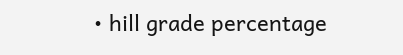• hill grade percentage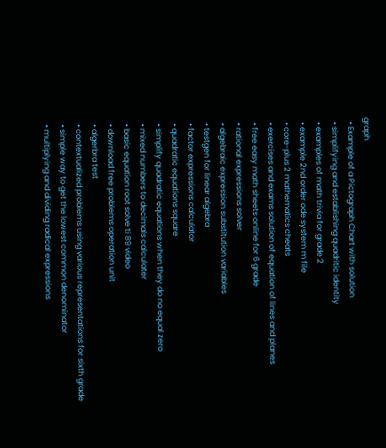graph
  • Example of a Pictograph Chart with solution
  • simplifying and establishing quadritic identity
  • examples of math trivia for grade 2
  • example 2nd order ode system m file
  • core-plus 2 mathematics cheats
  • exercises and exams solution of equation of lines and planes
  • free easy math sheets online for 6 grade
  • rational expressions solver
  • algebraic expression substitution variables
  • testgen for linear algebra
  • factor expressions calculator
  • quadratic equations square
  • simplify quadratic equations when they do no equal zero
  • mixed numbers to decimals calculater
  • basic equation root solve ti 89 video
  • download free problems operation unit
  • algerbra test
  • contextualized problems using various representations for sixth grade
  • simple way to get the lowest common denominator
  • multiplying and dividing radical expressions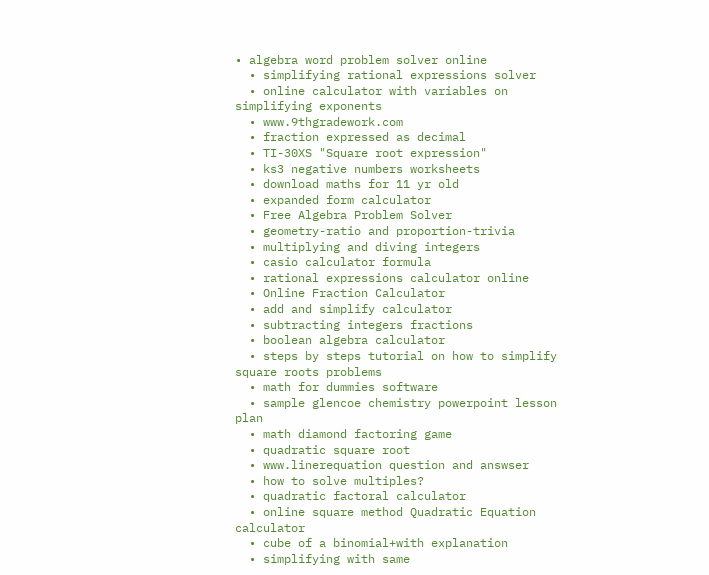• algebra word problem solver online
  • simplifying rational expressions solver
  • online calculator with variables on simplifying exponents
  • www.9thgradework.com
  • fraction expressed as decimal
  • TI-30XS "Square root expression"
  • ks3 negative numbers worksheets
  • download maths for 11 yr old
  • expanded form calculator
  • Free Algebra Problem Solver
  • geometry-ratio and proportion-trivia
  • multiplying and diving integers
  • casio calculator formula
  • rational expressions calculator online
  • Online Fraction Calculator
  • add and simplify calculator
  • subtracting integers fractions
  • boolean algebra calculator
  • steps by steps tutorial on how to simplify square roots problems
  • math for dummies software
  • sample glencoe chemistry powerpoint lesson plan
  • math diamond factoring game
  • quadratic square root
  • www.linerequation question and answser
  • how to solve multiples?
  • quadratic factoral calculator
  • online square method Quadratic Equation calculator
  • cube of a binomial+with explanation
  • simplifying with same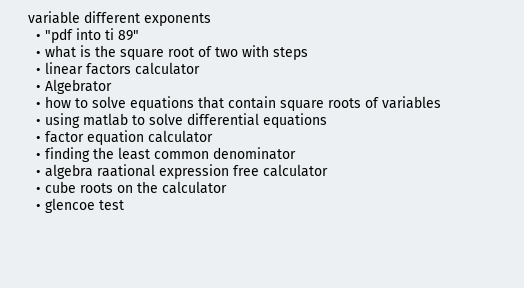variable different exponents
  • "pdf into ti 89"
  • what is the square root of two with steps
  • linear factors calculator
  • Algebrator
  • how to solve equations that contain square roots of variables
  • using matlab to solve differential equations
  • factor equation calculator
  • finding the least common denominator
  • algebra raational expression free calculator
  • cube roots on the calculator
  • glencoe test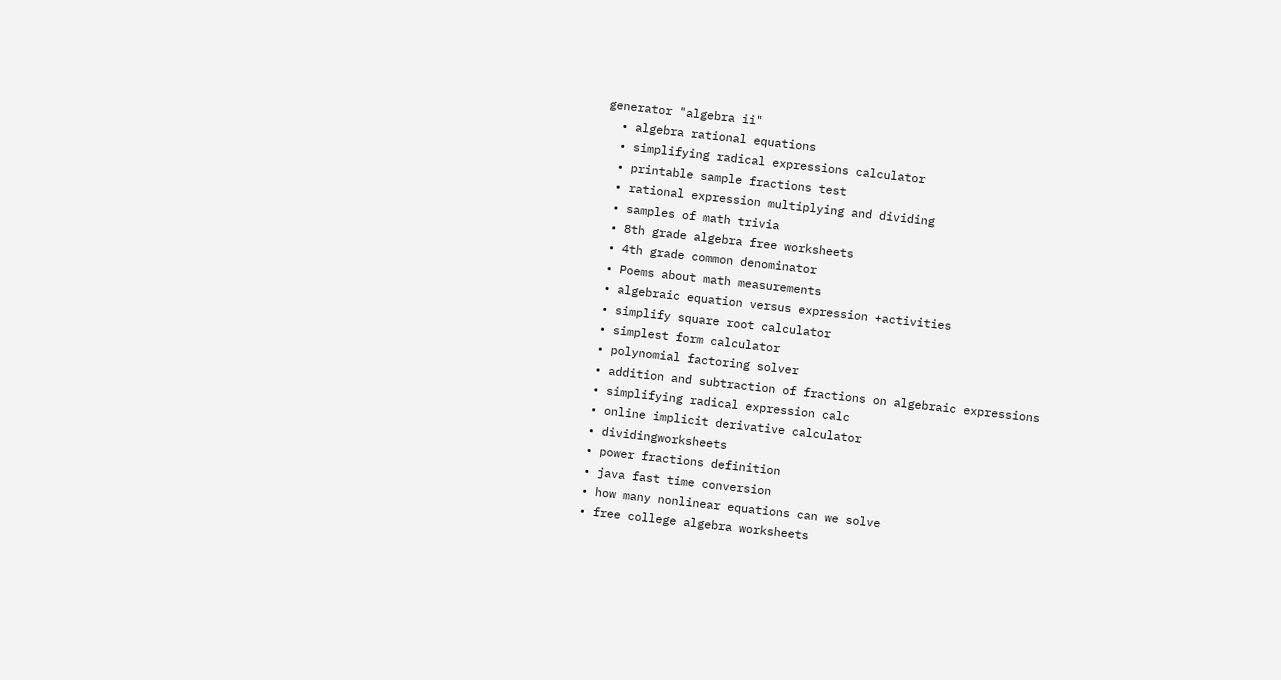generator "algebra ii"
  • algebra rational equations
  • simplifying radical expressions calculator
  • printable sample fractions test
  • rational expression multiplying and dividing
  • samples of math trivia
  • 8th grade algebra free worksheets
  • 4th grade common denominator
  • Poems about math measurements
  • algebraic equation versus expression +activities
  • simplify square root calculator
  • simplest form calculator
  • polynomial factoring solver
  • addition and subtraction of fractions on algebraic expressions
  • simplifying radical expression calc
  • online implicit derivative calculator
  • dividingworksheets
  • power fractions definition
  • java fast time conversion
  • how many nonlinear equations can we solve
  • free college algebra worksheets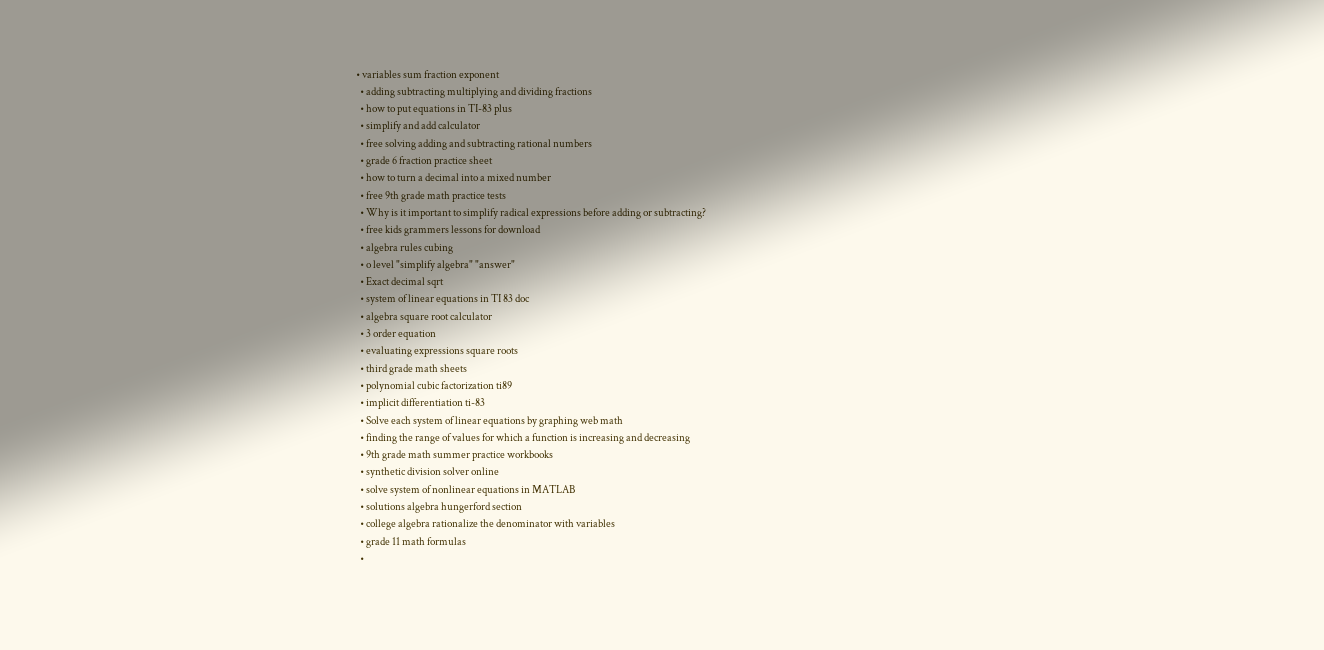• variables sum fraction exponent
  • adding subtracting multiplying and dividing fractions
  • how to put equations in TI-83 plus
  • simplify and add calculator
  • free solving adding and subtracting rational numbers
  • grade 6 fraction practice sheet
  • how to turn a decimal into a mixed number
  • free 9th grade math practice tests
  • Why is it important to simplify radical expressions before adding or subtracting?
  • free kids grammers lessons for download
  • algebra rules cubing
  • o level "simplify algebra" "answer"
  • Exact decimal sqrt
  • system of linear equations in TI 83 doc
  • algebra square root calculator
  • 3 order equation
  • evaluating expressions square roots
  • third grade math sheets
  • polynomial cubic factorization ti89
  • implicit differentiation ti-83
  • Solve each system of linear equations by graphing web math
  • finding the range of values for which a function is increasing and decreasing
  • 9th grade math summer practice workbooks
  • synthetic division solver online
  • solve system of nonlinear equations in MATLAB
  • solutions algebra hungerford section
  • college algebra rationalize the denominator with variables
  • grade 11 math formulas
  •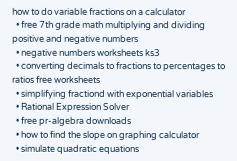how to do variable fractions on a calculator
  • free 7th grade math multiplying and dividing positive and negative numbers
  • negative numbers worksheets ks3
  • converting decimals to fractions to percentages to ratios free worksheets
  • simplifying fractiond with exponential variables
  • Rational Expression Solver
  • free pr-algebra downloads
  • how to find the slope on graphing calculator
  • simulate quadratic equations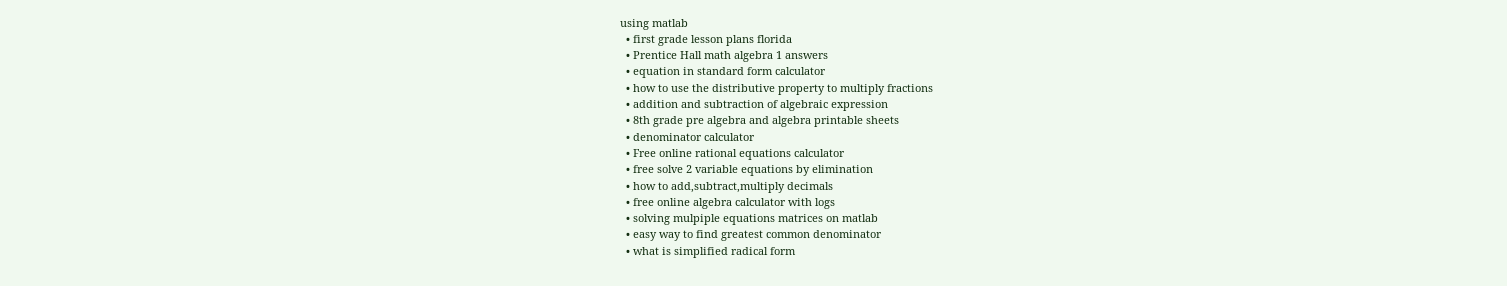using matlab
  • first grade lesson plans florida
  • Prentice Hall math algebra 1 answers
  • equation in standard form calculator
  • how to use the distributive property to multiply fractions
  • addition and subtraction of algebraic expression
  • 8th grade pre algebra and algebra printable sheets
  • denominator calculator
  • Free online rational equations calculator
  • free solve 2 variable equations by elimination
  • how to add,subtract,multiply decimals
  • free online algebra calculator with logs
  • solving mulpiple equations matrices on matlab
  • easy way to find greatest common denominator
  • what is simplified radical form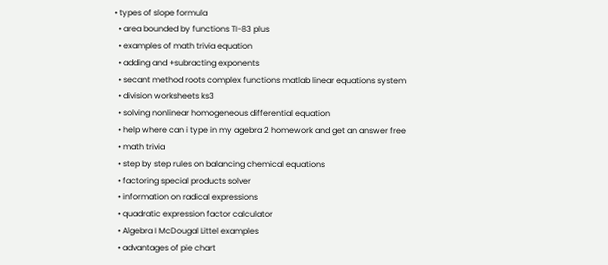• types of slope formula
  • area bounded by functions TI-83 plus
  • examples of math trivia equation
  • adding and +subracting exponents
  • secant method roots complex functions matlab linear equations system
  • division worksheets ks3
  • solving nonlinear homogeneous differential equation
  • help where can i type in my agebra 2 homework and get an answer free
  • math trivia
  • step by step rules on balancing chemical equations
  • factoring special products solver
  • information on radical expressions
  • quadratic expression factor calculator
  • Algebra I McDougal Littel examples
  • advantages of pie chart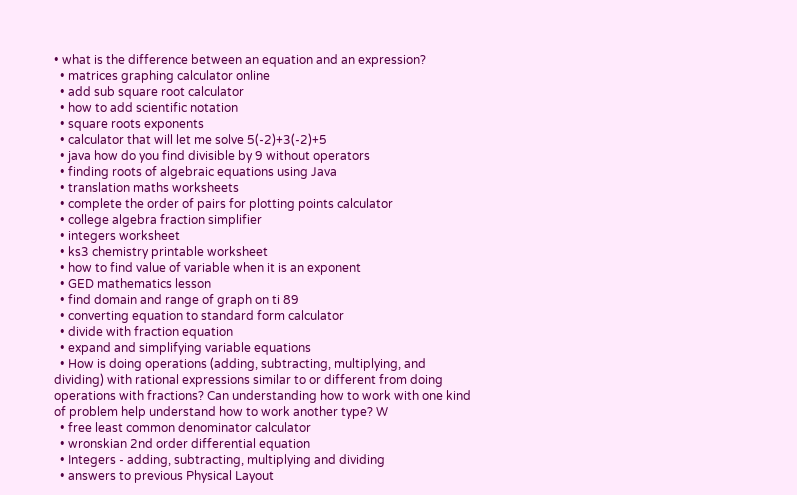• what is the difference between an equation and an expression?
  • matrices graphing calculator online
  • add sub square root calculator
  • how to add scientific notation
  • square roots exponents
  • calculator that will let me solve 5(-2)+3(-2)+5
  • java how do you find divisible by 9 without operators
  • finding roots of algebraic equations using Java
  • translation maths worksheets
  • complete the order of pairs for plotting points calculator
  • college algebra fraction simplifier
  • integers worksheet
  • ks3 chemistry printable worksheet
  • how to find value of variable when it is an exponent
  • GED mathematics lesson
  • find domain and range of graph on ti 89
  • converting equation to standard form calculator
  • divide with fraction equation
  • expand and simplifying variable equations
  • How is doing operations (adding, subtracting, multiplying, and dividing) with rational expressions similar to or different from doing operations with fractions? Can understanding how to work with one kind of problem help understand how to work another type? W
  • free least common denominator calculator
  • wronskian 2nd order differential equation
  • Integers - adding, subtracting, multiplying and dividing
  • answers to previous Physical Layout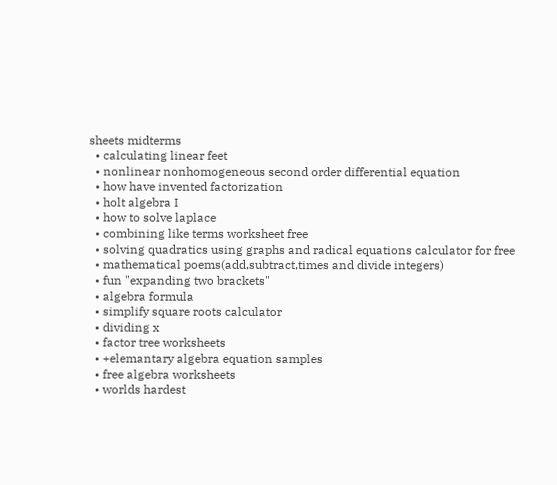sheets midterms
  • calculating linear feet
  • nonlinear nonhomogeneous second order differential equation
  • how have invented factorization
  • holt algebra I
  • how to solve laplace
  • combining like terms worksheet free
  • solving quadratics using graphs and radical equations calculator for free
  • mathematical poems(add,subtract,times and divide integers)
  • fun "expanding two brackets"
  • algebra formula
  • simplify square roots calculator
  • dividing x
  • factor tree worksheets
  • +elemantary algebra equation samples
  • free algebra worksheets
  • worlds hardest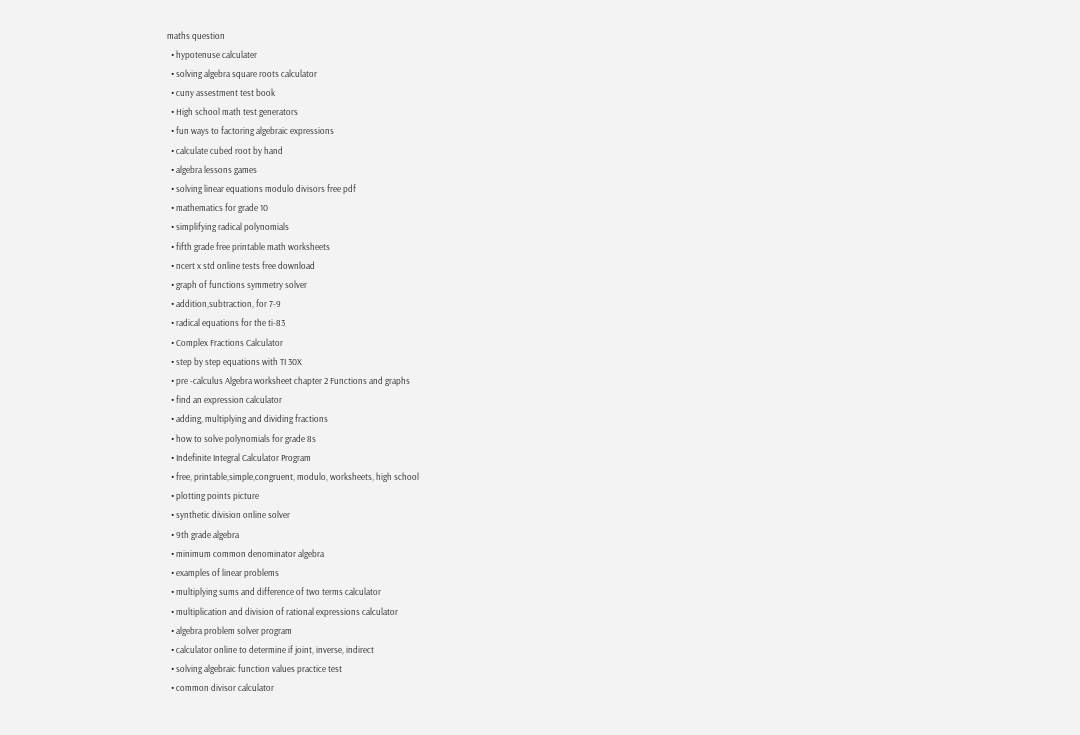maths question
  • hypotenuse calculater
  • solving algebra square roots calculator
  • cuny assestment test book
  • High school math test generators
  • fun ways to factoring algebraic expressions
  • calculate cubed root by hand
  • algebra lessons games
  • solving linear equations modulo divisors free pdf
  • mathematics for grade 10
  • simplifying radical polynomials
  • fifth grade free printable math worksheets
  • ncert x std online tests free download
  • graph of functions symmetry solver
  • addition,subtraction, for 7-9
  • radical equations for the ti-83
  • Complex Fractions Calculator
  • step by step equations with TI 30X
  • pre -calculus Algebra worksheet chapter 2 Functions and graphs
  • find an expression calculator
  • adding, multiplying and dividing fractions
  • how to solve polynomials for grade 8s
  • Indefinite Integral Calculator Program
  • free, printable,simple,congruent, modulo, worksheets, high school
  • plotting points picture
  • synthetic division online solver
  • 9th grade algebra
  • minimum common denominator algebra
  • examples of linear problems
  • multiplying sums and difference of two terms calculator
  • multiplication and division of rational expressions calculator
  • algebra problem solver program
  • calculator online to determine if joint, inverse, indirect
  • solving algebraic function values practice test
  • common divisor calculator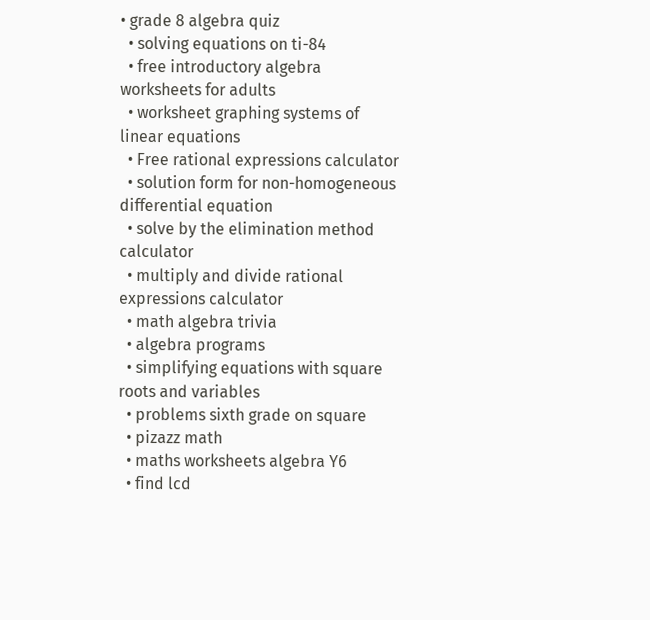• grade 8 algebra quiz
  • solving equations on ti-84
  • free introductory algebra worksheets for adults
  • worksheet graphing systems of linear equations
  • Free rational expressions calculator
  • solution form for non-homogeneous differential equation
  • solve by the elimination method calculator
  • multiply and divide rational expressions calculator
  • math algebra trivia
  • algebra programs
  • simplifying equations with square roots and variables
  • problems sixth grade on square
  • pizazz math
  • maths worksheets algebra Y6
  • find lcd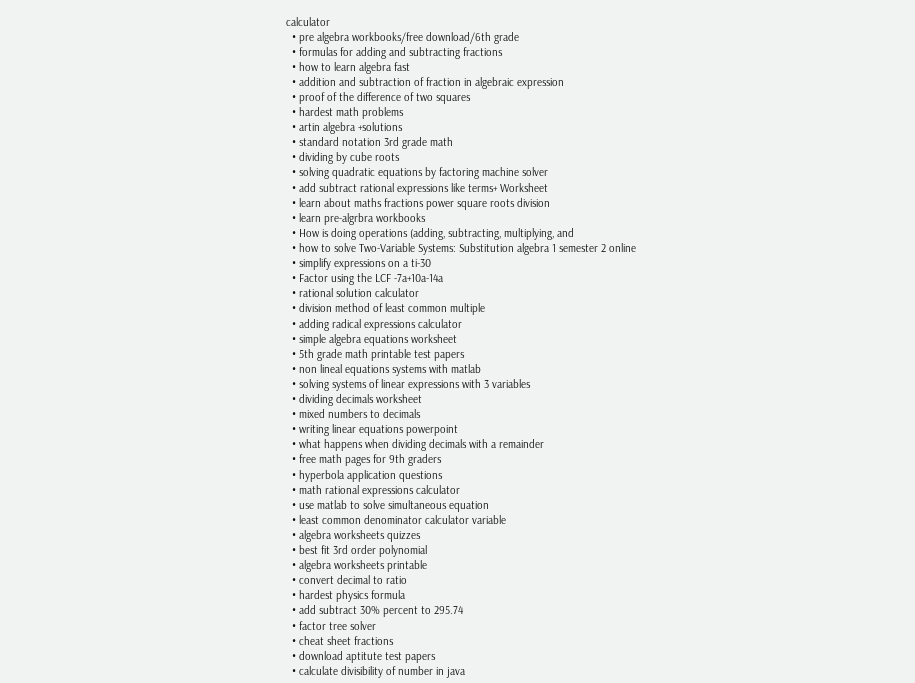calculator
  • pre algebra workbooks/free download/6th grade
  • formulas for adding and subtracting fractions
  • how to learn algebra fast
  • addition and subtraction of fraction in algebraic expression
  • proof of the difference of two squares
  • hardest math problems
  • artin algebra +solutions
  • standard notation 3rd grade math
  • dividing by cube roots
  • solving quadratic equations by factoring machine solver
  • add subtract rational expressions like terms+ Worksheet
  • learn about maths fractions power square roots division
  • learn pre-algrbra workbooks
  • How is doing operations (adding, subtracting, multiplying, and
  • how to solve Two-Variable Systems: Substitution algebra 1 semester 2 online
  • simplify expressions on a ti-30
  • Factor using the LCF -7a+10a-14a
  • rational solution calculator
  • division method of least common multiple
  • adding radical expressions calculator
  • simple algebra equations worksheet
  • 5th grade math printable test papers
  • non lineal equations systems with matlab
  • solving systems of linear expressions with 3 variables
  • dividing decimals worksheet
  • mixed numbers to decimals
  • writing linear equations powerpoint
  • what happens when dividing decimals with a remainder
  • free math pages for 9th graders
  • hyperbola application questions
  • math rational expressions calculator
  • use matlab to solve simultaneous equation
  • least common denominator calculator variable
  • algebra worksheets quizzes
  • best fit 3rd order polynomial
  • algebra worksheets printable
  • convert decimal to ratio
  • hardest physics formula
  • add subtract 30% percent to 295.74
  • factor tree solver
  • cheat sheet fractions
  • download aptitute test papers
  • calculate divisibility of number in java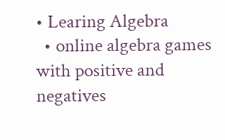• Learing Algebra
  • online algebra games with positive and negatives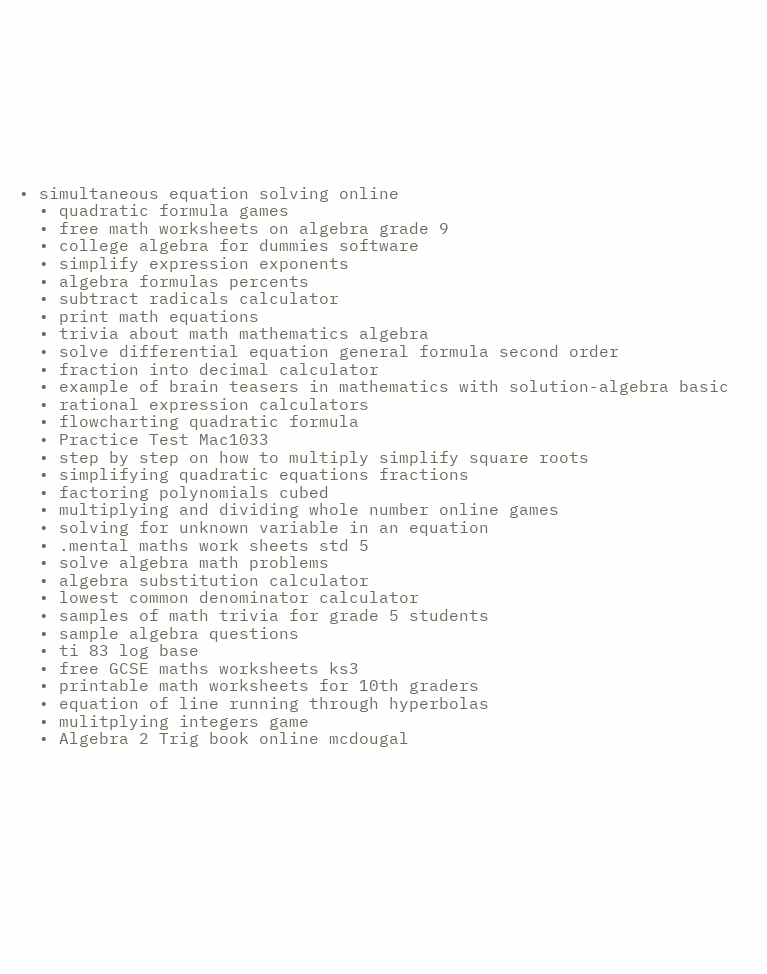• simultaneous equation solving online
  • quadratic formula games
  • free math worksheets on algebra grade 9
  • college algebra for dummies software
  • simplify expression exponents
  • algebra formulas percents
  • subtract radicals calculator
  • print math equations
  • trivia about math mathematics algebra
  • solve differential equation general formula second order
  • fraction into decimal calculator
  • example of brain teasers in mathematics with solution-algebra basic
  • rational expression calculators
  • flowcharting quadratic formula
  • Practice Test Mac1033
  • step by step on how to multiply simplify square roots
  • simplifying quadratic equations fractions
  • factoring polynomials cubed
  • multiplying and dividing whole number online games
  • solving for unknown variable in an equation
  • .mental maths work sheets std 5
  • solve algebra math problems
  • algebra substitution calculator
  • lowest common denominator calculator
  • samples of math trivia for grade 5 students
  • sample algebra questions
  • ti 83 log base
  • free GCSE maths worksheets ks3
  • printable math worksheets for 10th graders
  • equation of line running through hyperbolas
  • mulitplying integers game
  • Algebra 2 Trig book online mcdougal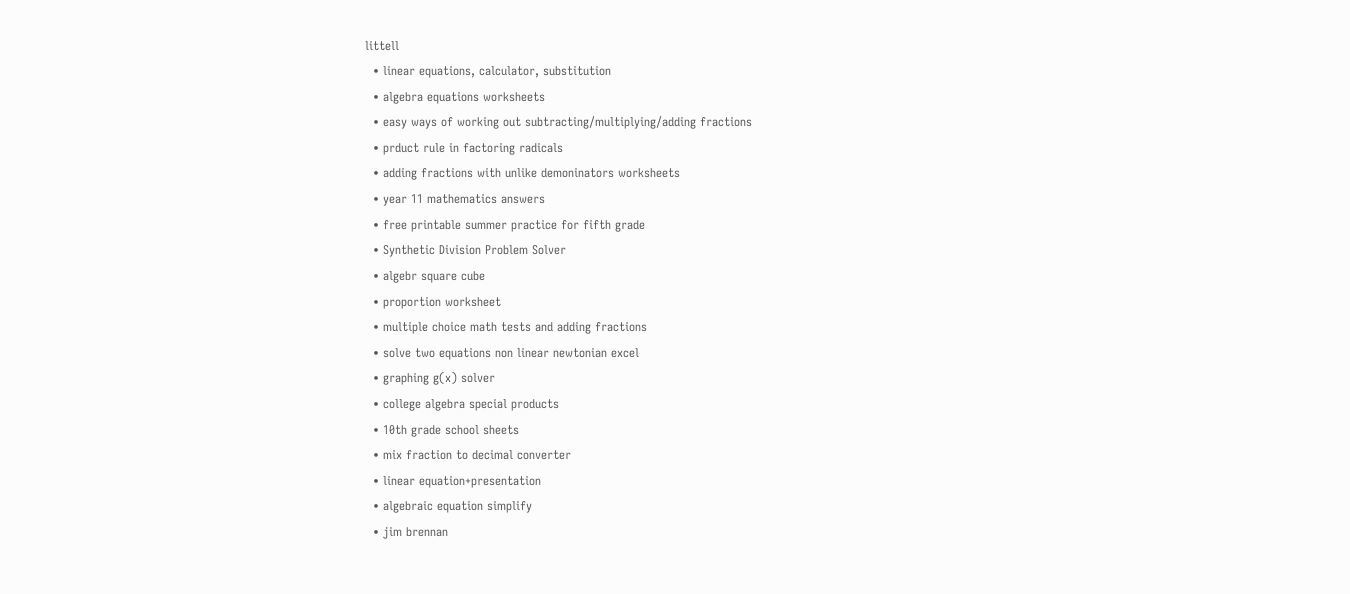littell
  • linear equations, calculator, substitution
  • algebra equations worksheets
  • easy ways of working out subtracting/multiplying/adding fractions
  • prduct rule in factoring radicals
  • adding fractions with unlike demoninators worksheets
  • year 11 mathematics answers
  • free printable summer practice for fifth grade
  • Synthetic Division Problem Solver
  • algebr square cube
  • proportion worksheet
  • multiple choice math tests and adding fractions
  • solve two equations non linear newtonian excel
  • graphing g(x) solver
  • college algebra special products
  • 10th grade school sheets
  • mix fraction to decimal converter
  • linear equation+presentation
  • algebraic equation simplify
  • jim brennan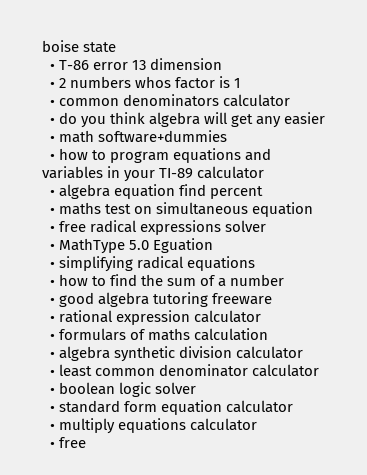boise state
  • T-86 error 13 dimension
  • 2 numbers whos factor is 1
  • common denominators calculator
  • do you think algebra will get any easier
  • math software+dummies
  • how to program equations and variables in your TI-89 calculator
  • algebra equation find percent
  • maths test on simultaneous equation
  • free radical expressions solver
  • MathType 5.0 Eguation
  • simplifying radical equations
  • how to find the sum of a number
  • good algebra tutoring freeware
  • rational expression calculator
  • formulars of maths calculation
  • algebra synthetic division calculator
  • least common denominator calculator
  • boolean logic solver
  • standard form equation calculator
  • multiply equations calculator
  • free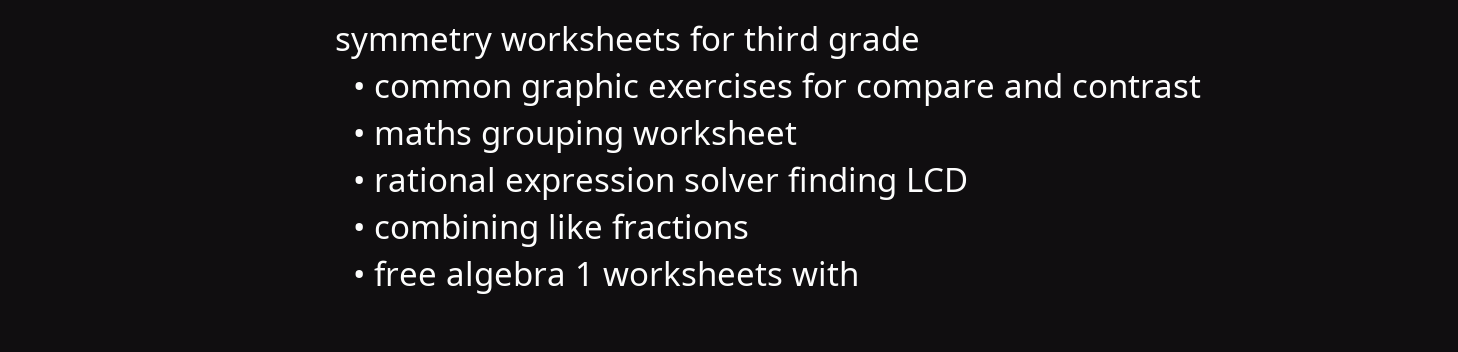symmetry worksheets for third grade
  • common graphic exercises for compare and contrast
  • maths grouping worksheet
  • rational expression solver finding LCD
  • combining like fractions
  • free algebra 1 worksheets with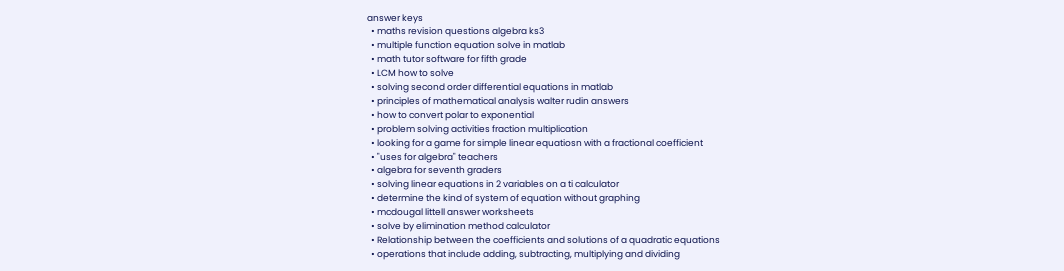answer keys
  • maths revision questions algebra ks3
  • multiple function equation solve in matlab
  • math tutor software for fifth grade
  • LCM how to solve
  • solving second order differential equations in matlab
  • principles of mathematical analysis walter rudin answers
  • how to convert polar to exponential
  • problem solving activities fraction multiplication
  • looking for a game for simple linear equatiosn with a fractional coefficient
  • "uses for algebra" teachers
  • algebra for seventh graders
  • solving linear equations in 2 variables on a ti calculator
  • determine the kind of system of equation without graphing
  • mcdougal littell answer worksheets
  • solve by elimination method calculator
  • Relationship between the coefficients and solutions of a quadratic equations
  • operations that include adding, subtracting, multiplying and dividing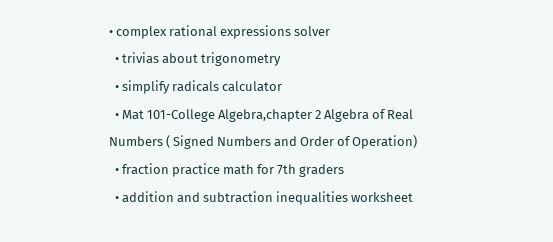• complex rational expressions solver
  • trivias about trigonometry
  • simplify radicals calculator
  • Mat 101-College Algebra,chapter 2 Algebra of Real Numbers ( Signed Numbers and Order of Operation)
  • fraction practice math for 7th graders
  • addition and subtraction inequalities worksheet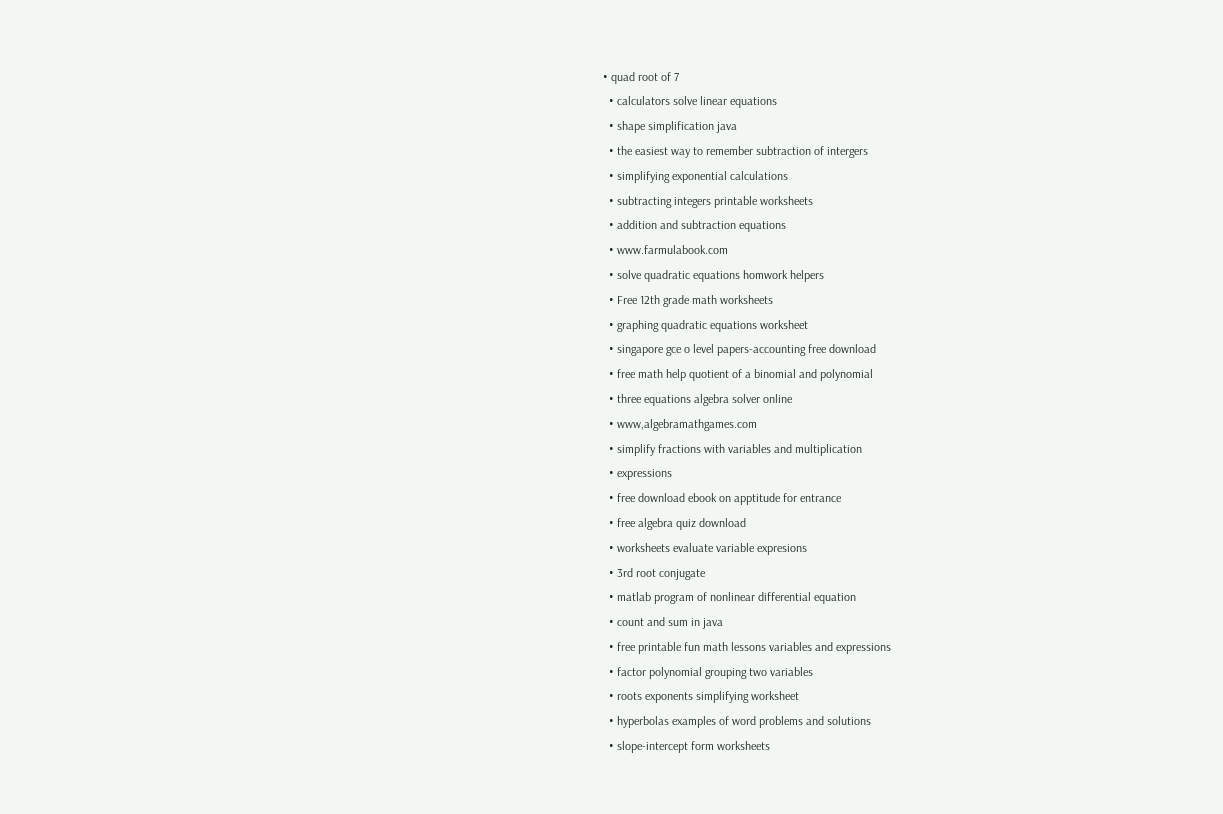• quad root of 7
  • calculators solve linear equations
  • shape simplification java
  • the easiest way to remember subtraction of intergers
  • simplifying exponential calculations
  • subtracting integers printable worksheets
  • addition and subtraction equations
  • www.farmulabook.com
  • solve quadratic equations homwork helpers
  • Free 12th grade math worksheets
  • graphing quadratic equations worksheet
  • singapore gce o level papers-accounting free download
  • free math help quotient of a binomial and polynomial
  • three equations algebra solver online
  • www,algebramathgames.com
  • simplify fractions with variables and multiplication
  • expressions
  • free download ebook on apptitude for entrance
  • free algebra quiz download
  • worksheets evaluate variable expresions
  • 3rd root conjugate
  • matlab program of nonlinear differential equation
  • count and sum in java
  • free printable fun math lessons variables and expressions
  • factor polynomial grouping two variables
  • roots exponents simplifying worksheet
  • hyperbolas examples of word problems and solutions
  • slope-intercept form worksheets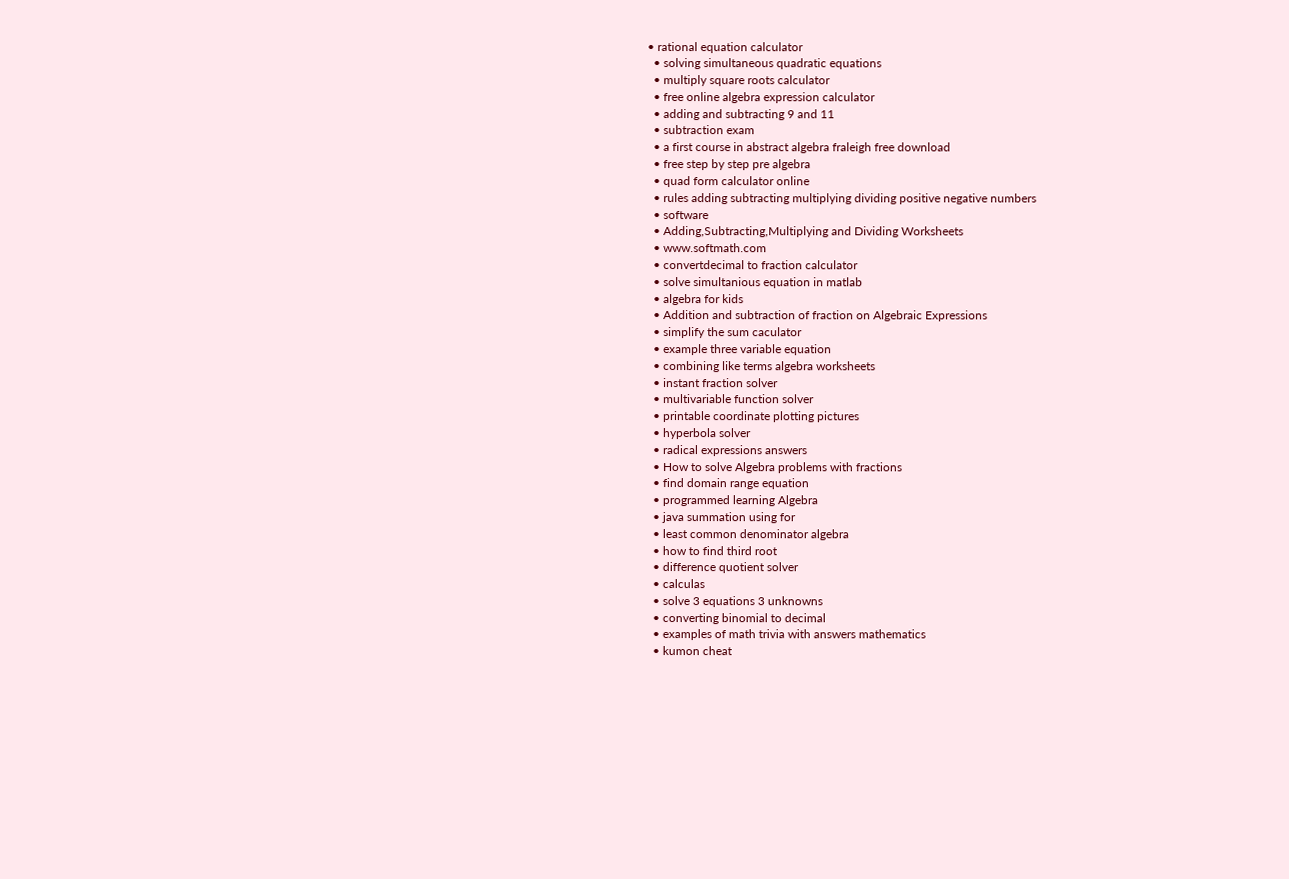• rational equation calculator
  • solving simultaneous quadratic equations
  • multiply square roots calculator
  • free online algebra expression calculator
  • adding and subtracting 9 and 11
  • subtraction exam
  • a first course in abstract algebra fraleigh free download
  • free step by step pre algebra
  • quad form calculator online
  • rules adding subtracting multiplying dividing positive negative numbers
  • software
  • Adding,Subtracting,Multiplying and Dividing Worksheets
  • www.softmath.com
  • convertdecimal to fraction calculator
  • solve simultanious equation in matlab
  • algebra for kids
  • Addition and subtraction of fraction on Algebraic Expressions
  • simplify the sum caculator
  • example three variable equation
  • combining like terms algebra worksheets
  • instant fraction solver
  • multivariable function solver
  • printable coordinate plotting pictures
  • hyperbola solver
  • radical expressions answers
  • How to solve Algebra problems with fractions
  • find domain range equation
  • programmed learning Algebra
  • java summation using for
  • least common denominator algebra
  • how to find third root
  • difference quotient solver
  • calculas
  • solve 3 equations 3 unknowns
  • converting binomial to decimal
  • examples of math trivia with answers mathematics
  • kumon cheat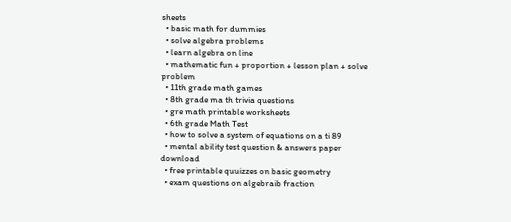sheets
  • basic math for dummies
  • solve algebra problems
  • learn algebra on line
  • mathematic fun + proportion + lesson plan + solve problem
  • 11th grade math games
  • 8th grade ma th trivia questions
  • gre math printable worksheets
  • 6th grade Math Test
  • how to solve a system of equations on a ti 89
  • mental ability test question & answers paper download
  • free printable quuizzes on basic geometry
  • exam questions on algebraib fraction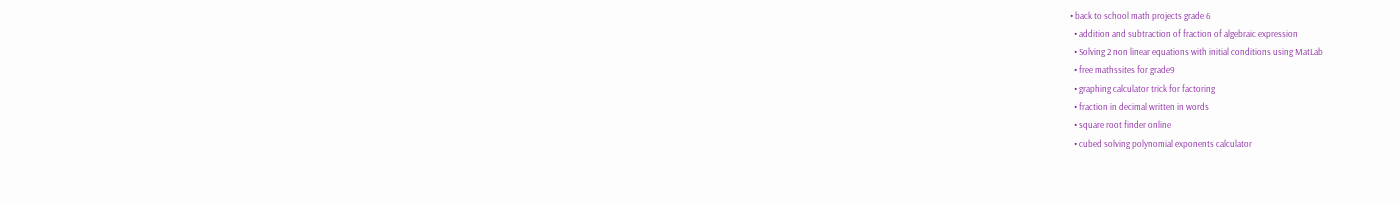• back to school math projects grade 6
  • addition and subtraction of fraction of algebraic expression
  • Solving 2 non linear equations with initial conditions using MatLab
  • free mathssites for grade9
  • graphing calculator trick for factoring
  • fraction in decimal written in words
  • square root finder online
  • cubed solving polynomial exponents calculator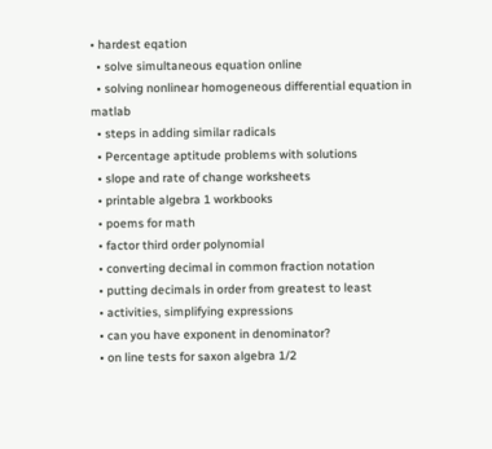• hardest eqation
  • solve simultaneous equation online
  • solving nonlinear homogeneous differential equation in matlab
  • steps in adding similar radicals
  • Percentage aptitude problems with solutions
  • slope and rate of change worksheets
  • printable algebra 1 workbooks
  • poems for math
  • factor third order polynomial
  • converting decimal in common fraction notation
  • putting decimals in order from greatest to least
  • activities, simplifying expressions
  • can you have exponent in denominator?
  • on line tests for saxon algebra 1/2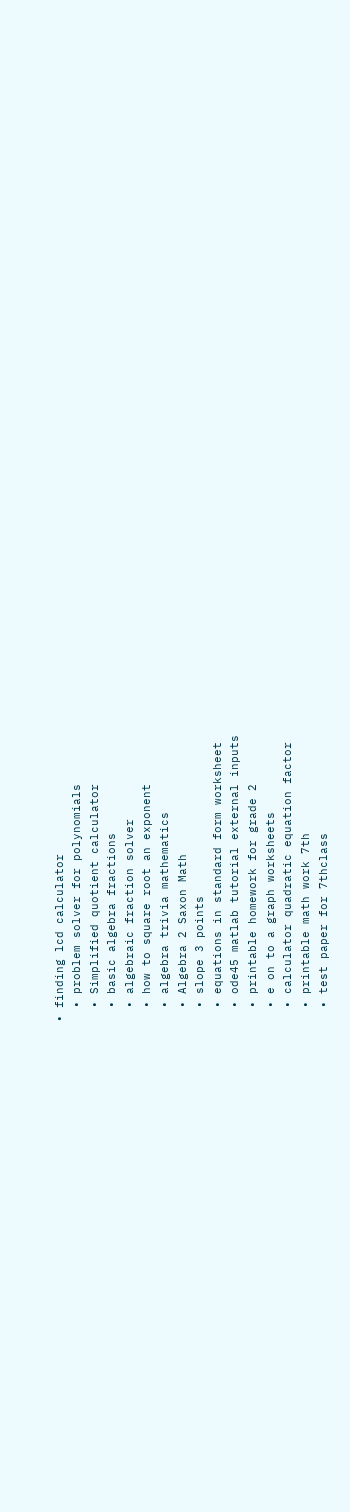• finding lcd calculator
  • problem solver for polynomials
  • Simplified quotient calculator
  • basic algebra fractions
  • algebraic fraction solver
  • how to square root an exponent
  • algebra trivia mathematics
  • Algebra 2 Saxon Math
  • slope 3 points
  • equations in standard form worksheet
  • ode45 matlab tutorial external inputs
  • printable homework for grade 2
  • e on to a graph worksheets
  • calculator quadratic equation factor
  • printable math work 7th
  • test paper for 7thclass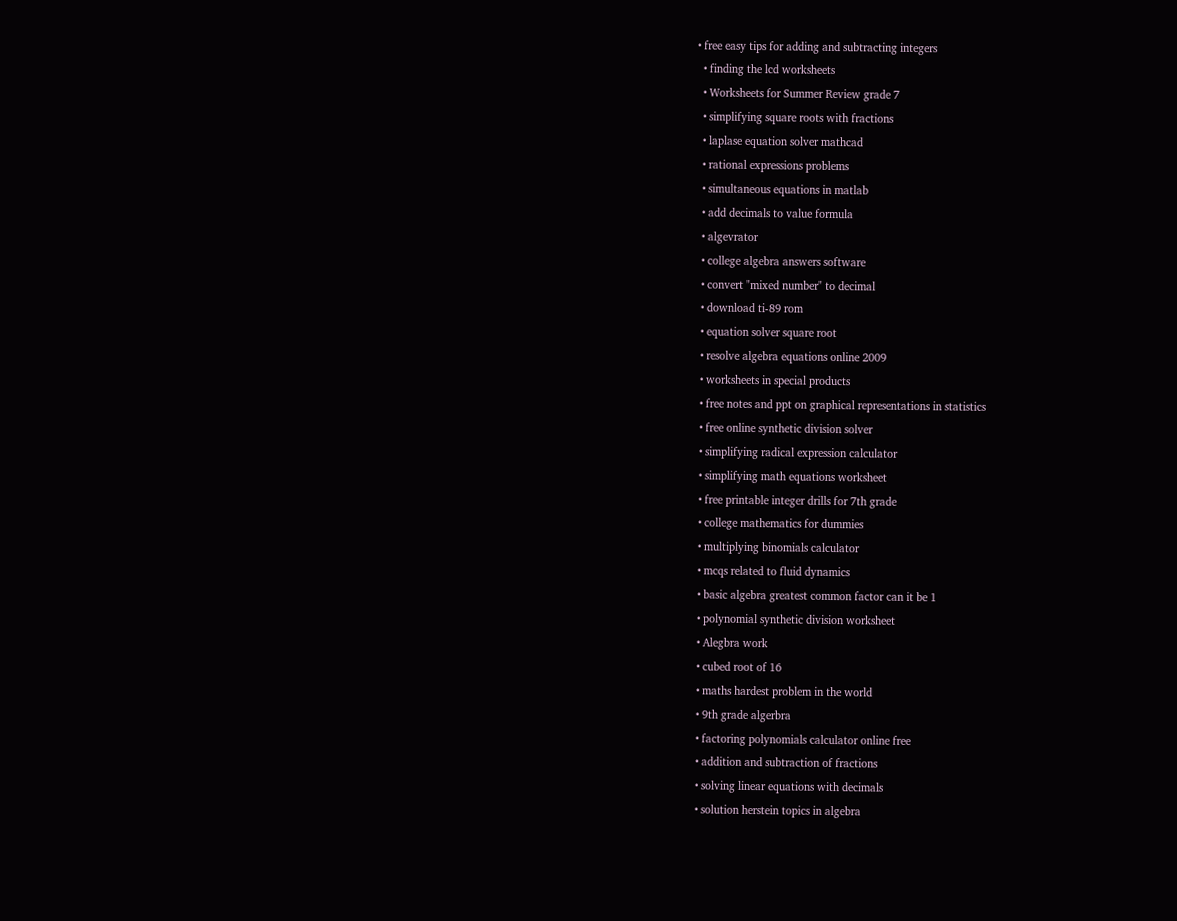• free easy tips for adding and subtracting integers
  • finding the lcd worksheets
  • Worksheets for Summer Review grade 7
  • simplifying square roots with fractions
  • laplase equation solver mathcad
  • rational expressions problems
  • simultaneous equations in matlab
  • add decimals to value formula
  • algevrator
  • college algebra answers software
  • convert "mixed number" to decimal
  • download ti-89 rom
  • equation solver square root
  • resolve algebra equations online 2009
  • worksheets in special products
  • free notes and ppt on graphical representations in statistics
  • free online synthetic division solver
  • simplifying radical expression calculator
  • simplifying math equations worksheet
  • free printable integer drills for 7th grade
  • college mathematics for dummies
  • multiplying binomials calculator
  • mcqs related to fluid dynamics
  • basic algebra greatest common factor can it be 1
  • polynomial synthetic division worksheet
  • Alegbra work
  • cubed root of 16
  • maths hardest problem in the world
  • 9th grade algerbra
  • factoring polynomials calculator online free
  • addition and subtraction of fractions
  • solving linear equations with decimals
  • solution herstein topics in algebra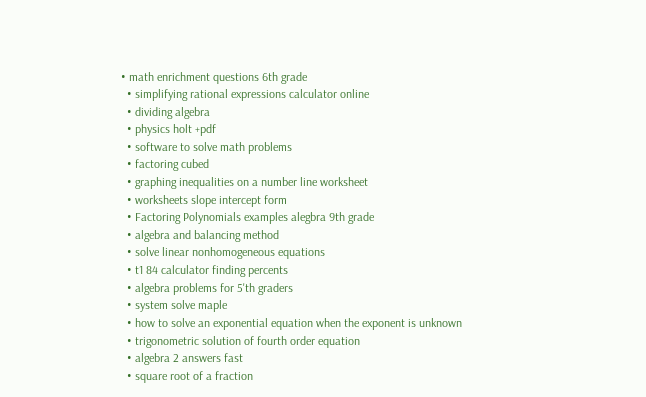• math enrichment questions 6th grade
  • simplifying rational expressions calculator online
  • dividing algebra
  • physics holt +pdf
  • software to solve math problems
  • factoring cubed
  • graphing inequalities on a number line worksheet
  • worksheets slope intercept form
  • Factoring Polynomials examples alegbra 9th grade
  • algebra and balancing method
  • solve linear nonhomogeneous equations
  • t1 84 calculator finding percents
  • algebra problems for 5'th graders
  • system solve maple
  • how to solve an exponential equation when the exponent is unknown
  • trigonometric solution of fourth order equation
  • algebra 2 answers fast
  • square root of a fraction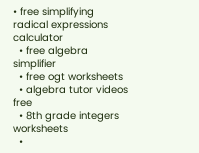• free simplifying radical expressions calculator
  • free algebra simplifier
  • free ogt worksheets
  • algebra tutor videos free
  • 8th grade integers worksheets
  •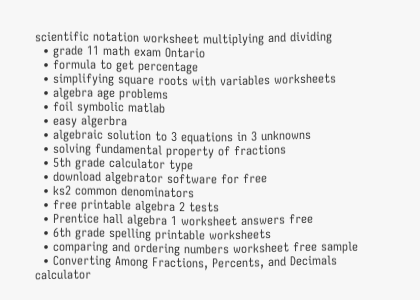scientific notation worksheet multiplying and dividing
  • grade 11 math exam Ontario
  • formula to get percentage
  • simplifying square roots with variables worksheets
  • algebra age problems
  • foil symbolic matlab
  • easy algerbra
  • algebraic solution to 3 equations in 3 unknowns
  • solving fundamental property of fractions
  • 5th grade calculator type
  • download algebrator software for free
  • ks2 common denominators
  • free printable algebra 2 tests
  • Prentice hall algebra 1 worksheet answers free
  • 6th grade spelling printable worksheets
  • comparing and ordering numbers worksheet free sample
  • Converting Among Fractions, Percents, and Decimals calculator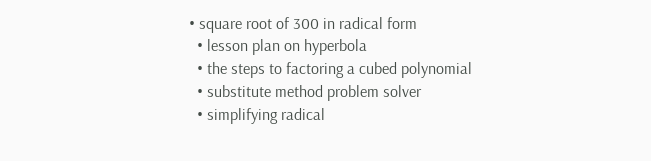• square root of 300 in radical form
  • lesson plan on hyperbola
  • the steps to factoring a cubed polynomial
  • substitute method problem solver
  • simplifying radical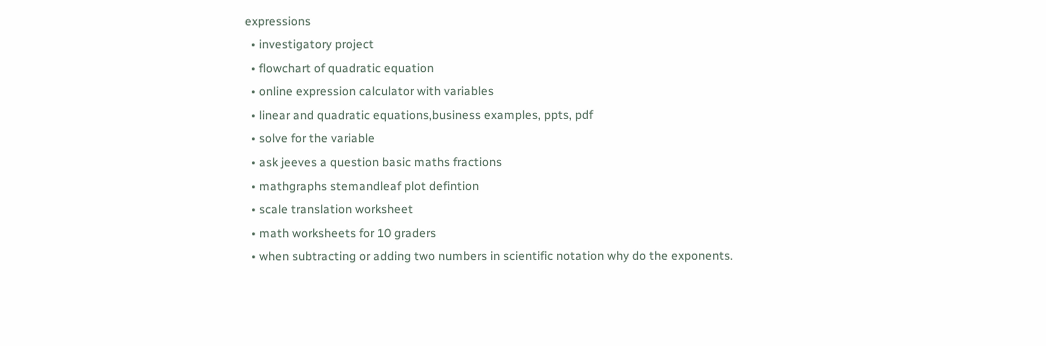expressions
  • investigatory project
  • flowchart of quadratic equation
  • online expression calculator with variables
  • linear and quadratic equations,business examples, ppts, pdf
  • solve for the variable
  • ask jeeves a question basic maths fractions
  • mathgraphs stemandleaf plot defintion
  • scale translation worksheet
  • math worksheets for 10 graders
  • when subtracting or adding two numbers in scientific notation why do the exponents.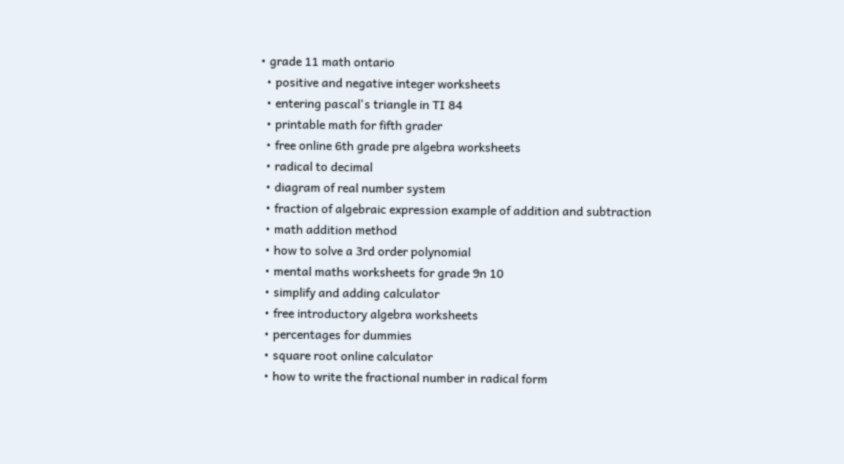• grade 11 math ontario
  • positive and negative integer worksheets
  • entering pascal's triangle in TI 84
  • printable math for fifth grader
  • free online 6th grade pre algebra worksheets
  • radical to decimal
  • diagram of real number system
  • fraction of algebraic expression example of addition and subtraction
  • math addition method
  • how to solve a 3rd order polynomial
  • mental maths worksheets for grade 9n 10
  • simplify and adding calculator
  • free introductory algebra worksheets
  • percentages for dummies
  • square root online calculator
  • how to write the fractional number in radical form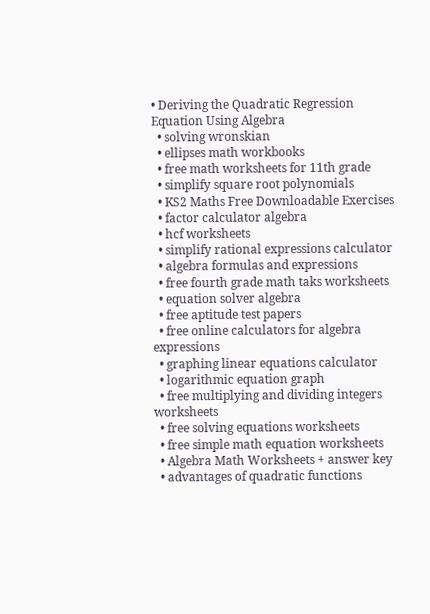• Deriving the Quadratic Regression Equation Using Algebra
  • solving wronskian
  • ellipses math workbooks
  • free math worksheets for 11th grade
  • simplify square root polynomials
  • KS2 Maths Free Downloadable Exercises
  • factor calculator algebra
  • hcf worksheets
  • simplify rational expressions calculator
  • algebra formulas and expressions
  • free fourth grade math taks worksheets
  • equation solver algebra
  • free aptitude test papers
  • free online calculators for algebra expressions
  • graphing linear equations calculator
  • logarithmic equation graph
  • free multiplying and dividing integers worksheets
  • free solving equations worksheets
  • free simple math equation worksheets
  • Algebra Math Worksheets + answer key
  • advantages of quadratic functions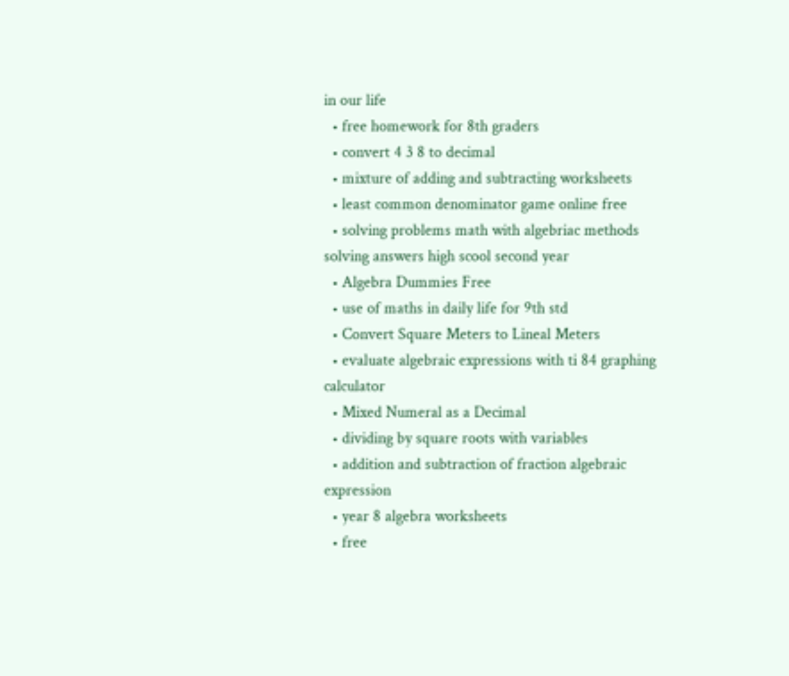in our life
  • free homework for 8th graders
  • convert 4 3 8 to decimal
  • mixture of adding and subtracting worksheets
  • least common denominator game online free
  • solving problems math with algebriac methods solving answers high scool second year
  • Algebra Dummies Free
  • use of maths in daily life for 9th std
  • Convert Square Meters to Lineal Meters
  • evaluate algebraic expressions with ti 84 graphing calculator
  • Mixed Numeral as a Decimal
  • dividing by square roots with variables
  • addition and subtraction of fraction algebraic expression
  • year 8 algebra worksheets
  • free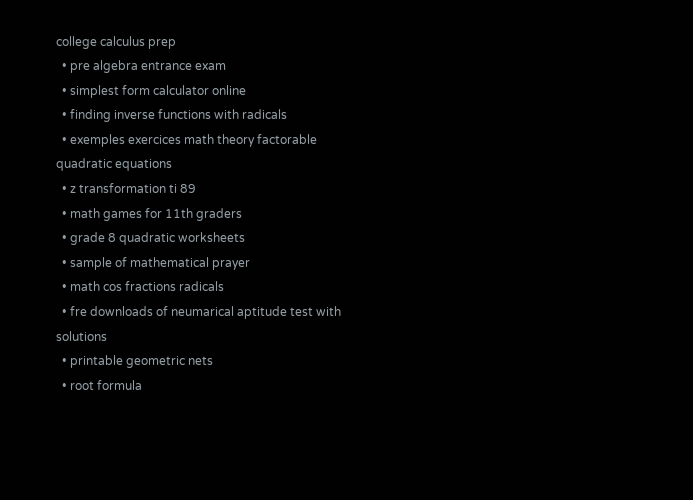college calculus prep
  • pre algebra entrance exam
  • simplest form calculator online
  • finding inverse functions with radicals
  • exemples exercices math theory factorable quadratic equations
  • z transformation ti 89
  • math games for 11th graders
  • grade 8 quadratic worksheets
  • sample of mathematical prayer
  • math cos fractions radicals
  • fre downloads of neumarical aptitude test with solutions
  • printable geometric nets
  • root formula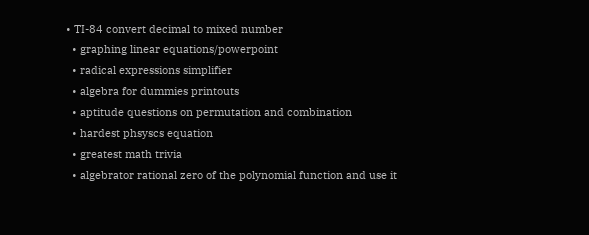• TI-84 convert decimal to mixed number
  • graphing linear equations/powerpoint
  • radical expressions simplifier
  • algebra for dummies printouts
  • aptitude questions on permutation and combination
  • hardest phsyscs equation
  • greatest math trivia
  • algebrator rational zero of the polynomial function and use it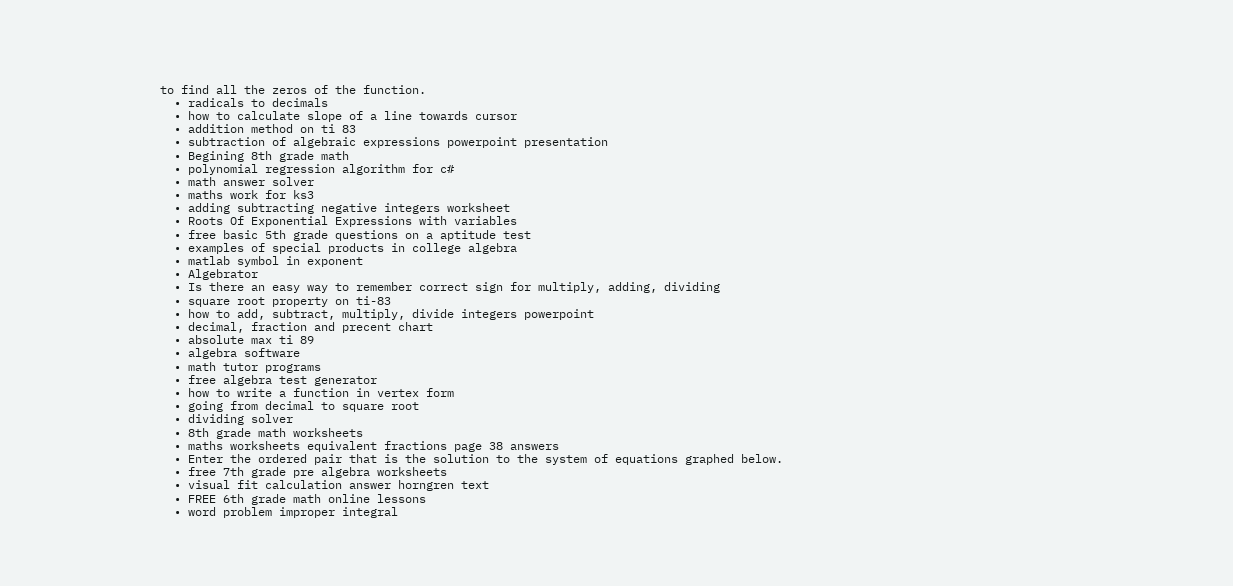to find all the zeros of the function.
  • radicals to decimals
  • how to calculate slope of a line towards cursor
  • addition method on ti 83
  • subtraction of algebraic expressions powerpoint presentation
  • Begining 8th grade math
  • polynomial regression algorithm for c#
  • math answer solver
  • maths work for ks3
  • adding subtracting negative integers worksheet
  • Roots Of Exponential Expressions with variables
  • free basic 5th grade questions on a aptitude test
  • examples of special products in college algebra
  • matlab symbol in exponent
  • Algebrator
  • Is there an easy way to remember correct sign for multiply, adding, dividing
  • square root property on ti-83
  • how to add, subtract, multiply, divide integers powerpoint
  • decimal, fraction and precent chart
  • absolute max ti 89
  • algebra software
  • math tutor programs
  • free algebra test generator
  • how to write a function in vertex form
  • going from decimal to square root
  • dividing solver
  • 8th grade math worksheets
  • maths worksheets equivalent fractions page 38 answers
  • Enter the ordered pair that is the solution to the system of equations graphed below.
  • free 7th grade pre algebra worksheets
  • visual fit calculation answer horngren text
  • FREE 6th grade math online lessons
  • word problem improper integral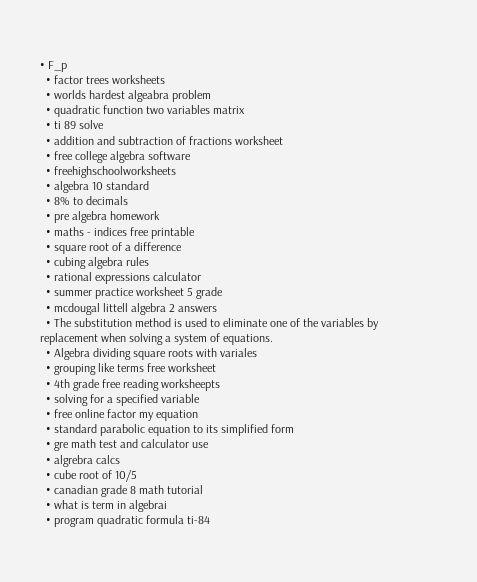• F_p
  • factor trees worksheets
  • worlds hardest algeabra problem
  • quadratic function two variables matrix
  • ti 89 solve
  • addition and subtraction of fractions worksheet
  • free college algebra software
  • freehighschoolworksheets
  • algebra 10 standard
  • 8% to decimals
  • pre algebra homework
  • maths - indices free printable
  • square root of a difference
  • cubing algebra rules
  • rational expressions calculator
  • summer practice worksheet 5 grade
  • mcdougal littell algebra 2 answers
  • The substitution method is used to eliminate one of the variables by replacement when solving a system of equations.
  • Algebra dividing square roots with variales
  • grouping like terms free worksheet
  • 4th grade free reading worksheepts
  • solving for a specified variable
  • free online factor my equation
  • standard parabolic equation to its simplified form
  • gre math test and calculator use
  • algrebra calcs
  • cube root of 10/5
  • canadian grade 8 math tutorial
  • what is term in algebrai
  • program quadratic formula ti-84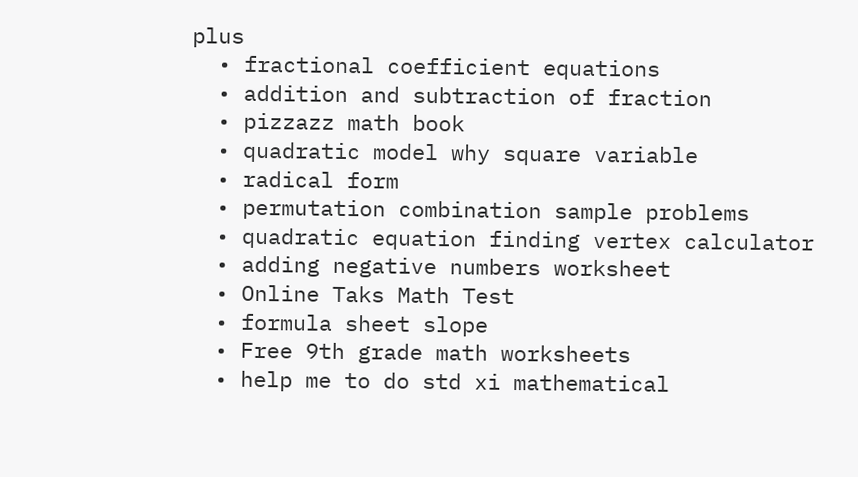plus
  • fractional coefficient equations
  • addition and subtraction of fraction
  • pizzazz math book
  • quadratic model why square variable
  • radical form
  • permutation combination sample problems
  • quadratic equation finding vertex calculator
  • adding negative numbers worksheet
  • Online Taks Math Test
  • formula sheet slope
  • Free 9th grade math worksheets
  • help me to do std xi mathematical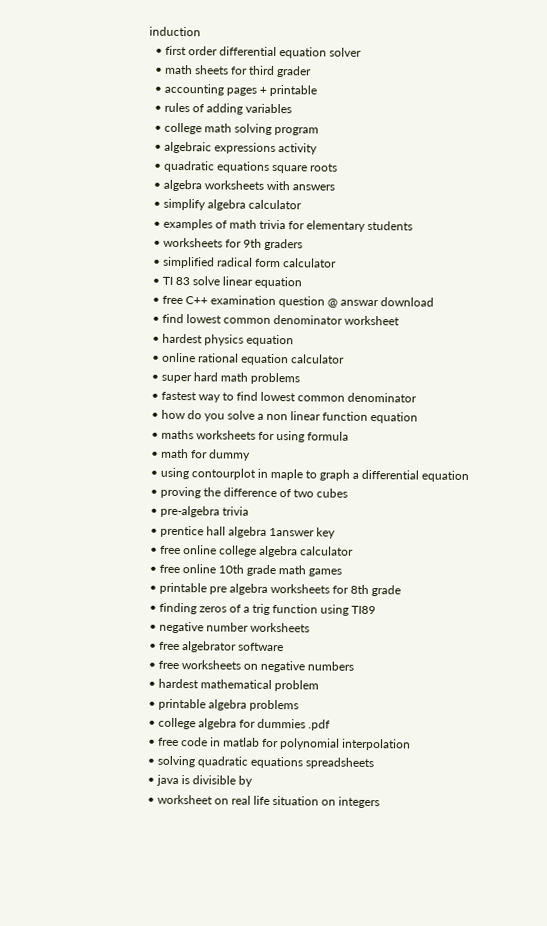induction
  • first order differential equation solver
  • math sheets for third grader
  • accounting pages + printable
  • rules of adding variables
  • college math solving program
  • algebraic expressions activity
  • quadratic equations square roots
  • algebra worksheets with answers
  • simplify algebra calculator
  • examples of math trivia for elementary students
  • worksheets for 9th graders
  • simplified radical form calculator
  • TI 83 solve linear equation
  • free C++ examination question @ answar download
  • find lowest common denominator worksheet
  • hardest physics equation
  • online rational equation calculator
  • super hard math problems
  • fastest way to find lowest common denominator
  • how do you solve a non linear function equation
  • maths worksheets for using formula
  • math for dummy
  • using contourplot in maple to graph a differential equation
  • proving the difference of two cubes
  • pre-algebra trivia
  • prentice hall algebra 1answer key
  • free online college algebra calculator
  • free online 10th grade math games
  • printable pre algebra worksheets for 8th grade
  • finding zeros of a trig function using TI89
  • negative number worksheets
  • free algebrator software
  • free worksheets on negative numbers
  • hardest mathematical problem
  • printable algebra problems
  • college algebra for dummies .pdf
  • free code in matlab for polynomial interpolation
  • solving quadratic equations spreadsheets
  • java is divisible by
  • worksheet on real life situation on integers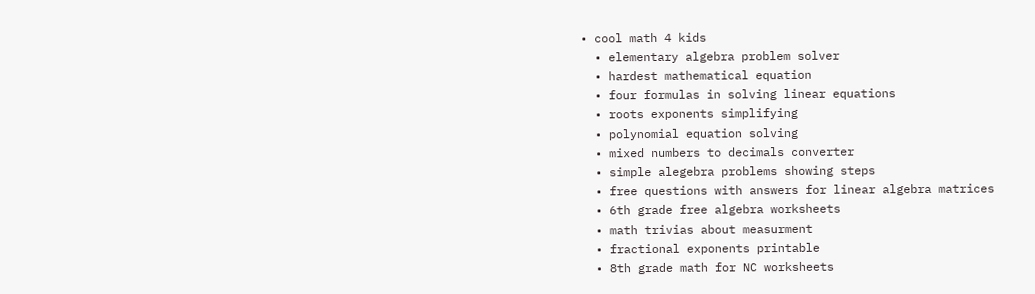• cool math 4 kids
  • elementary algebra problem solver
  • hardest mathematical equation
  • four formulas in solving linear equations
  • roots exponents simplifying
  • polynomial equation solving
  • mixed numbers to decimals converter
  • simple alegebra problems showing steps
  • free questions with answers for linear algebra matrices
  • 6th grade free algebra worksheets
  • math trivias about measurment
  • fractional exponents printable
  • 8th grade math for NC worksheets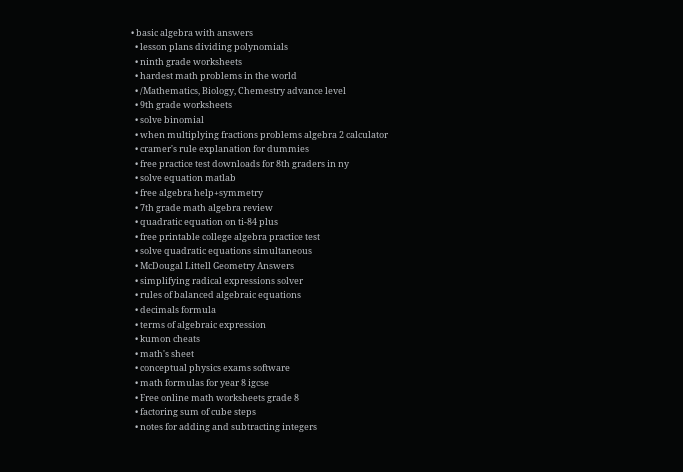• basic algebra with answers
  • lesson plans dividing polynomials
  • ninth grade worksheets
  • hardest math problems in the world
  • /Mathematics, Biology, Chemestry advance level
  • 9th grade worksheets
  • solve binomial
  • when multiplying fractions problems algebra 2 calculator
  • cramer's rule explanation for dummies
  • free practice test downloads for 8th graders in ny
  • solve equation matlab
  • free algebra help+symmetry
  • 7th grade math algebra review
  • quadratic equation on ti-84 plus
  • free printable college algebra practice test
  • solve quadratic equations simultaneous
  • McDougal Littell Geometry Answers
  • simplifying radical expressions solver
  • rules of balanced algebraic equations
  • decimals formula
  • terms of algebraic expression
  • kumon cheats
  • math's sheet
  • conceptual physics exams software
  • math formulas for year 8 igcse
  • Free online math worksheets grade 8
  • factoring sum of cube steps
  • notes for adding and subtracting integers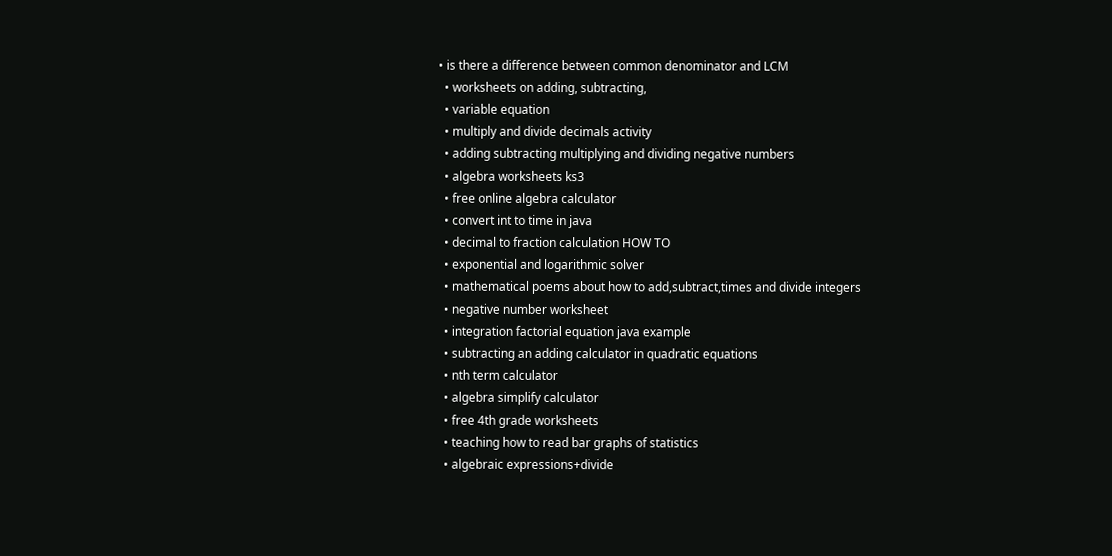• is there a difference between common denominator and LCM
  • worksheets on adding, subtracting,
  • variable equation
  • multiply and divide decimals activity
  • adding subtracting multiplying and dividing negative numbers
  • algebra worksheets ks3
  • free online algebra calculator
  • convert int to time in java
  • decimal to fraction calculation HOW TO
  • exponential and logarithmic solver
  • mathematical poems about how to add,subtract,times and divide integers
  • negative number worksheet
  • integration factorial equation java example
  • subtracting an adding calculator in quadratic equations
  • nth term calculator
  • algebra simplify calculator
  • free 4th grade worksheets
  • teaching how to read bar graphs of statistics
  • algebraic expressions+divide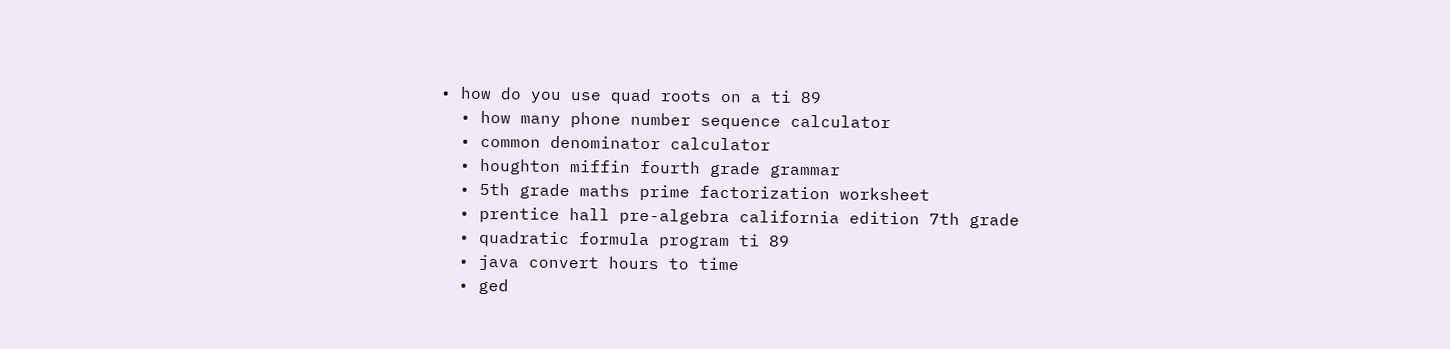• how do you use quad roots on a ti 89
  • how many phone number sequence calculator
  • common denominator calculator
  • houghton miffin fourth grade grammar
  • 5th grade maths prime factorization worksheet
  • prentice hall pre-algebra california edition 7th grade
  • quadratic formula program ti 89
  • java convert hours to time
  • ged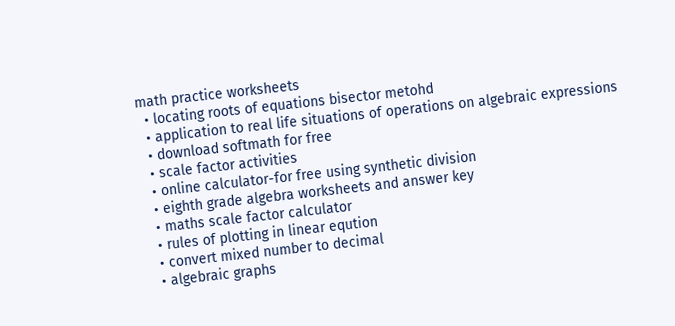math practice worksheets
  • locating roots of equations bisector metohd
  • application to real life situations of operations on algebraic expressions
  • download softmath for free
  • scale factor activities
  • online calculator-for free using synthetic division
  • eighth grade algebra worksheets and answer key
  • maths scale factor calculator
  • rules of plotting in linear eqution
  • convert mixed number to decimal
  • algebraic graphs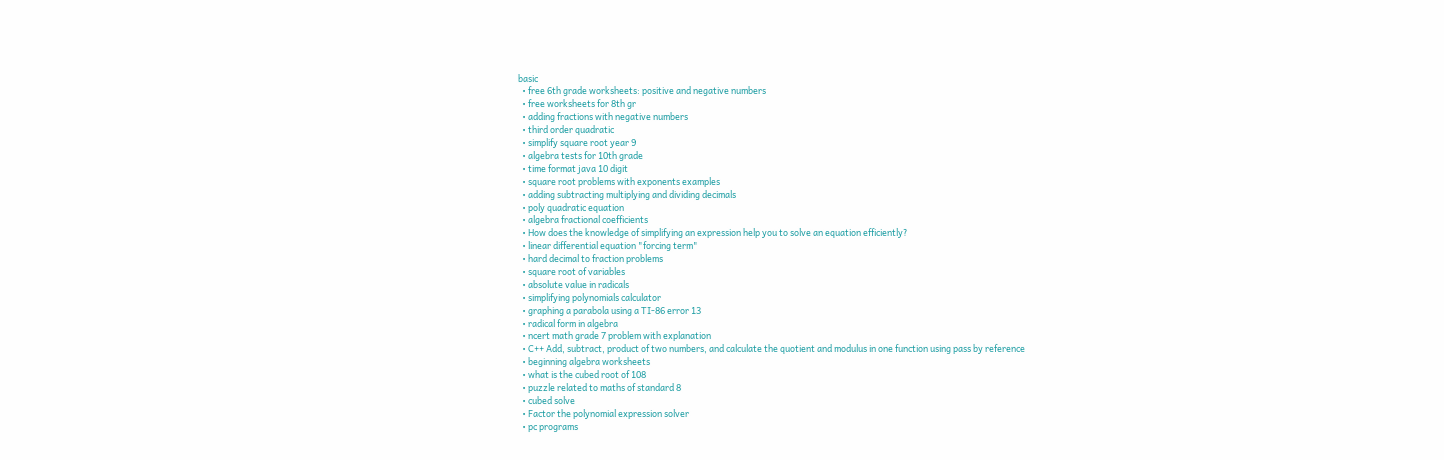basic
  • free 6th grade worksheets: positive and negative numbers
  • free worksheets for 8th gr
  • adding fractions with negative numbers
  • third order quadratic
  • simplify square root year 9
  • algebra tests for 10th grade
  • time format java 10 digit
  • square root problems with exponents examples
  • adding subtracting multiplying and dividing decimals
  • poly quadratic equation
  • algebra fractional coefficients
  • How does the knowledge of simplifying an expression help you to solve an equation efficiently?
  • linear differential equation "forcing term"
  • hard decimal to fraction problems
  • square root of variables
  • absolute value in radicals
  • simplifying polynomials calculator
  • graphing a parabola using a TI-86 error 13
  • radical form in algebra
  • ncert math grade 7 problem with explanation
  • C++ Add, subtract, product of two numbers, and calculate the quotient and modulus in one function using pass by reference
  • beginning algebra worksheets
  • what is the cubed root of 108
  • puzzle related to maths of standard 8
  • cubed solve
  • Factor the polynomial expression solver
  • pc programs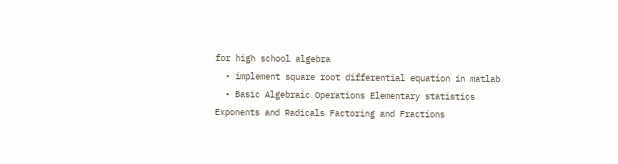for high school algebra
  • implement square root differential equation in matlab
  • Basic Algebraic Operations Elementary statistics Exponents and Radicals Factoring and Fractions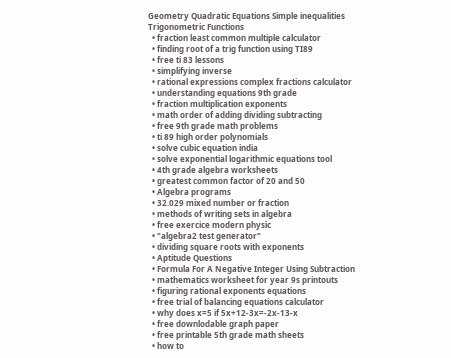Geometry Quadratic Equations Simple inequalities Trigonometric Functions
  • fraction least common multiple calculator
  • finding root of a trig function using TI89
  • free ti 83 lessons
  • simplifying inverse
  • rational expressions complex fractions calculator
  • understanding equations 9th grade
  • fraction multiplication exponents
  • math order of adding dividing subtracting
  • free 9th grade math problems
  • ti 89 high order polynomials
  • solve cubic equation india
  • solve exponential logarithmic equations tool
  • 4th grade algebra worksheets
  • greatest common factor of 20 and 50
  • Algebra programs
  • 32.029 mixed number or fraction
  • methods of writing sets in algebra
  • free exercice modern physic
  • "algebra2 test generator"
  • dividing square roots with exponents
  • Aptitude Questions
  • Formula For A Negative Integer Using Subtraction
  • mathematics worksheet for year 9s printouts
  • figuring rational exponents equations
  • free trial of balancing equations calculator
  • why does x=5 if 5x+12-3x=-2x-13-x
  • free downlodable graph paper
  • free printable 5th grade math sheets
  • how to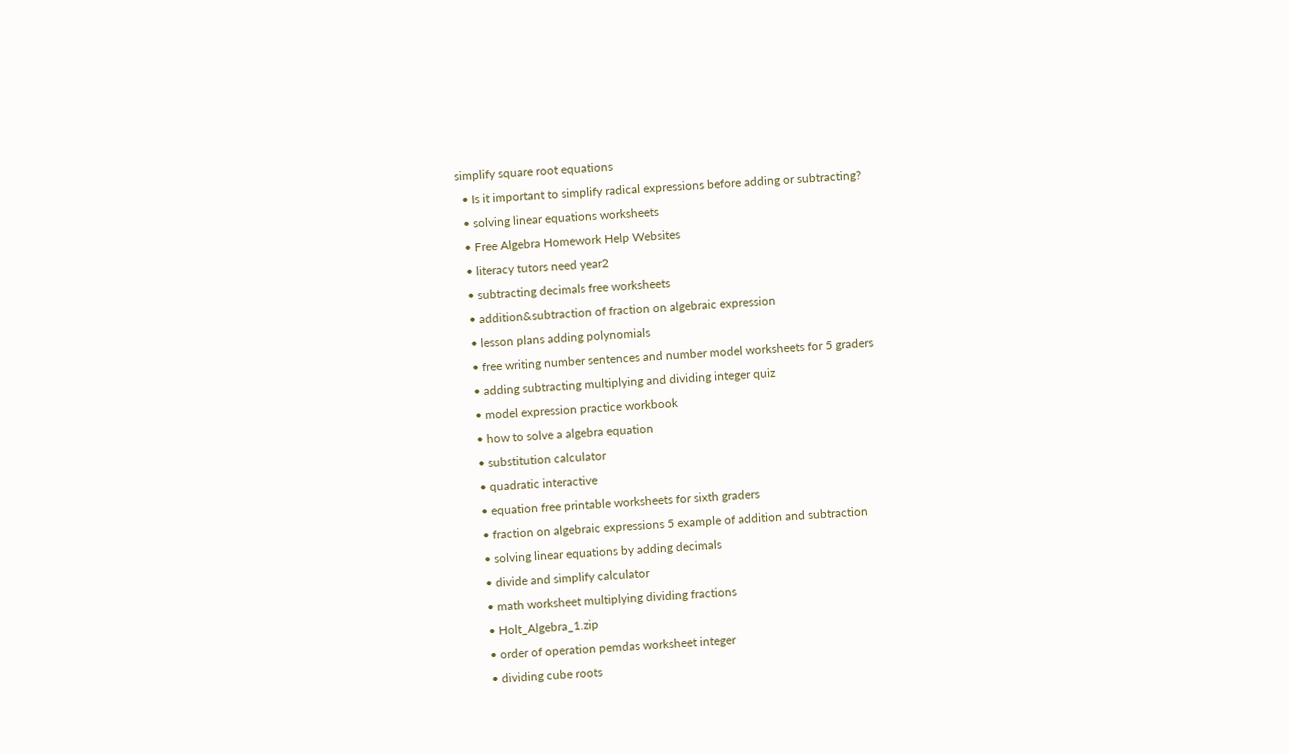simplify square root equations
  • Is it important to simplify radical expressions before adding or subtracting?
  • solving linear equations worksheets
  • Free Algebra Homework Help Websites
  • literacy tutors need year2
  • subtracting decimals free worksheets
  • addition&subtraction of fraction on algebraic expression
  • lesson plans adding polynomials
  • free writing number sentences and number model worksheets for 5 graders
  • adding subtracting multiplying and dividing integer quiz
  • model expression practice workbook
  • how to solve a algebra equation
  • substitution calculator
  • quadratic interactive
  • equation free printable worksheets for sixth graders
  • fraction on algebraic expressions 5 example of addition and subtraction
  • solving linear equations by adding decimals
  • divide and simplify calculator
  • math worksheet multiplying dividing fractions
  • Holt_Algebra_1.zip
  • order of operation pemdas worksheet integer
  • dividing cube roots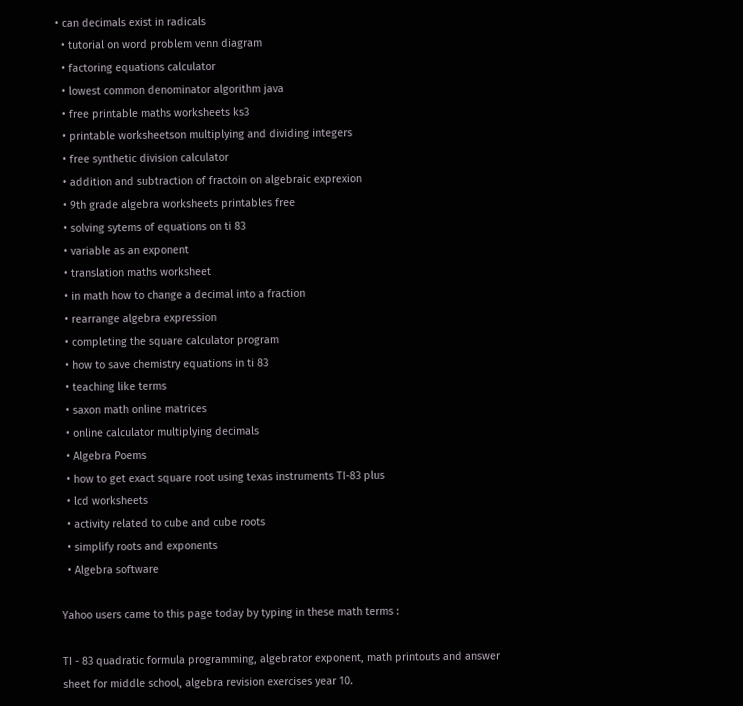• can decimals exist in radicals
  • tutorial on word problem venn diagram
  • factoring equations calculator
  • lowest common denominator algorithm java
  • free printable maths worksheets ks3
  • printable worksheetson multiplying and dividing integers
  • free synthetic division calculator
  • addition and subtraction of fractoin on algebraic exprexion
  • 9th grade algebra worksheets printables free
  • solving sytems of equations on ti 83
  • variable as an exponent
  • translation maths worksheet
  • in math how to change a decimal into a fraction
  • rearrange algebra expression
  • completing the square calculator program
  • how to save chemistry equations in ti 83
  • teaching like terms
  • saxon math online matrices
  • online calculator multiplying decimals
  • Algebra Poems
  • how to get exact square root using texas instruments TI-83 plus
  • lcd worksheets
  • activity related to cube and cube roots
  • simplify roots and exponents
  • Algebra software

Yahoo users came to this page today by typing in these math terms :

TI - 83 quadratic formula programming, algebrator exponent, math printouts and answer sheet for middle school, algebra revision exercises year 10.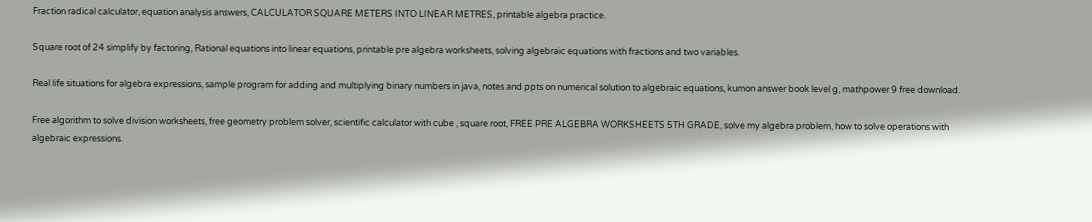Fraction radical calculator, equation analysis answers, CALCULATOR SQUARE METERS INTO LINEAR METRES, printable algebra practice.

Square root of 24 simplify by factoring, Rational equations into linear equations, printable pre algebra worksheets, solving algebraic equations with fractions and two variables.

Real life situations for algebra expressions, sample program for adding and multiplying binary numbers in java, notes and ppts on numerical solution to algebraic equations, kumon answer book level g, mathpower 9 free download.

Free algorithm to solve division worksheets, free geometry problem solver, scientific calculator with cube , square root, FREE PRE ALGEBRA WORKSHEETS 5TH GRADE, solve my algebra problem, how to solve operations with algebraic expressions.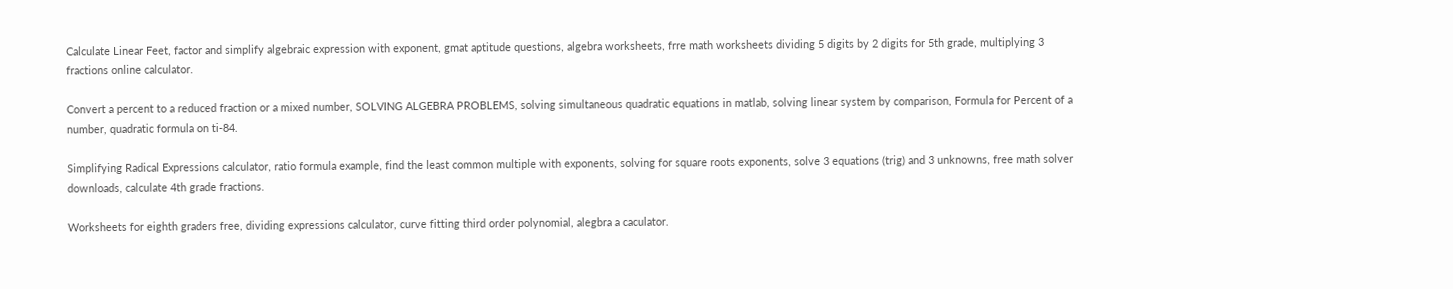Calculate Linear Feet, factor and simplify algebraic expression with exponent, gmat aptitude questions, algebra worksheets, frre math worksheets dividing 5 digits by 2 digits for 5th grade, multiplying 3 fractions online calculator.

Convert a percent to a reduced fraction or a mixed number, SOLVING ALGEBRA PROBLEMS, solving simultaneous quadratic equations in matlab, solving linear system by comparison, Formula for Percent of a number, quadratic formula on ti-84.

Simplifying Radical Expressions calculator, ratio formula example, find the least common multiple with exponents, solving for square roots exponents, solve 3 equations (trig) and 3 unknowns, free math solver downloads, calculate 4th grade fractions.

Worksheets for eighth graders free, dividing expressions calculator, curve fitting third order polynomial, alegbra a caculator.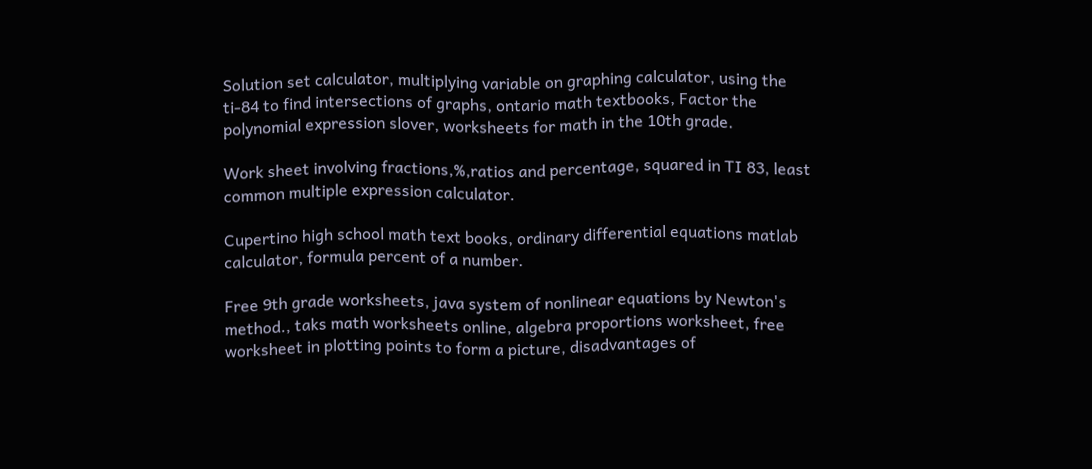Solution set calculator, multiplying variable on graphing calculator, using the ti-84 to find intersections of graphs, ontario math textbooks, Factor the polynomial expression slover, worksheets for math in the 10th grade.

Work sheet involving fractions,%,ratios and percentage, squared in TI 83, least common multiple expression calculator.

Cupertino high school math text books, ordinary differential equations matlab calculator, formula percent of a number.

Free 9th grade worksheets, java system of nonlinear equations by Newton's method., taks math worksheets online, algebra proportions worksheet, free worksheet in plotting points to form a picture, disadvantages of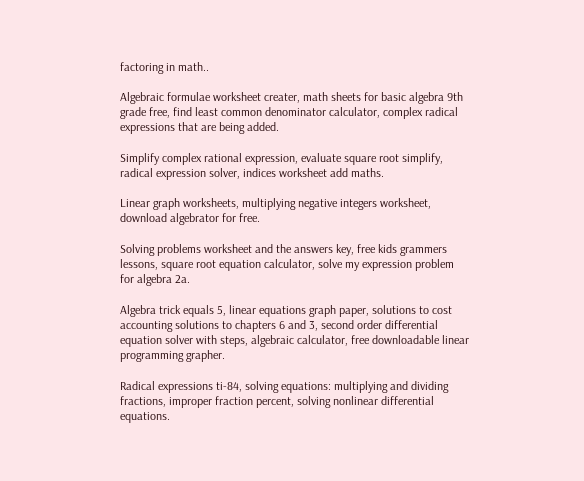factoring in math..

Algebraic formulae worksheet creater, math sheets for basic algebra 9th grade free, find least common denominator calculator, complex radical expressions that are being added.

Simplify complex rational expression, evaluate square root simplify, radical expression solver, indices worksheet add maths.

Linear graph worksheets, multiplying negative integers worksheet, download algebrator for free.

Solving problems worksheet and the answers key, free kids grammers lessons, square root equation calculator, solve my expression problem for algebra 2a.

Algebra trick equals 5, linear equations graph paper, solutions to cost accounting solutions to chapters 6 and 3, second order differential equation solver with steps, algebraic calculator, free downloadable linear programming grapher.

Radical expressions ti-84, solving equations: multiplying and dividing fractions, improper fraction percent, solving nonlinear differential equations.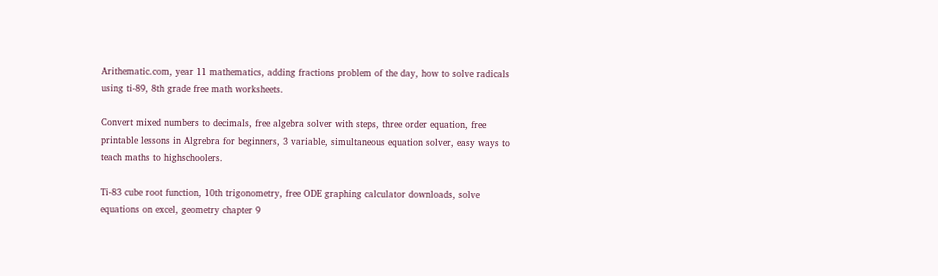Arithematic.com, year 11 mathematics, adding fractions problem of the day, how to solve radicals using ti-89, 8th grade free math worksheets.

Convert mixed numbers to decimals, free algebra solver with steps, three order equation, free printable lessons in Algrebra for beginners, 3 variable, simultaneous equation solver, easy ways to teach maths to highschoolers.

Ti-83 cube root function, 10th trigonometry, free ODE graphing calculator downloads, solve equations on excel, geometry chapter 9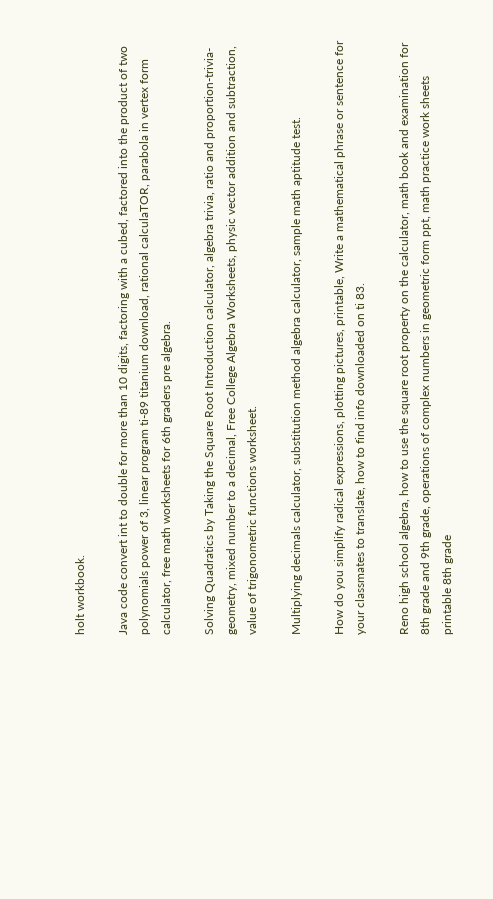holt workbook.

Java code convert int to double for more than 10 digits, factoring with a cubed, factored into the product of two polynomials power of 3, linear program ti-89 titanium download, rational calculaTOR, parabola in vertex form calculator, free math worksheets for 6th graders pre algebra.

Solving Quadratics by Taking the Square Root Introduction calculator, algebra trivia, ratio and proportion-trivia-geometry, mixed number to a decimal, Free College Algebra Worksheets, physic vector addition and subtraction, value of trigonometric functions worksheet.

Multiplying decimals calculator, substitution method algebra calculator, sample math aptitude test.

How do you simplify radical expressions, plotting pictures, printable, Write a mathematical phrase or sentence for your classmates to translate, how to find info downloaded on ti 83.

Reno high school algebra, how to use the square root property on the calculator, math book and examination for 8th grade and 9th grade, operations of complex numbers in geometric form ppt, math practice work sheets printable 8th grade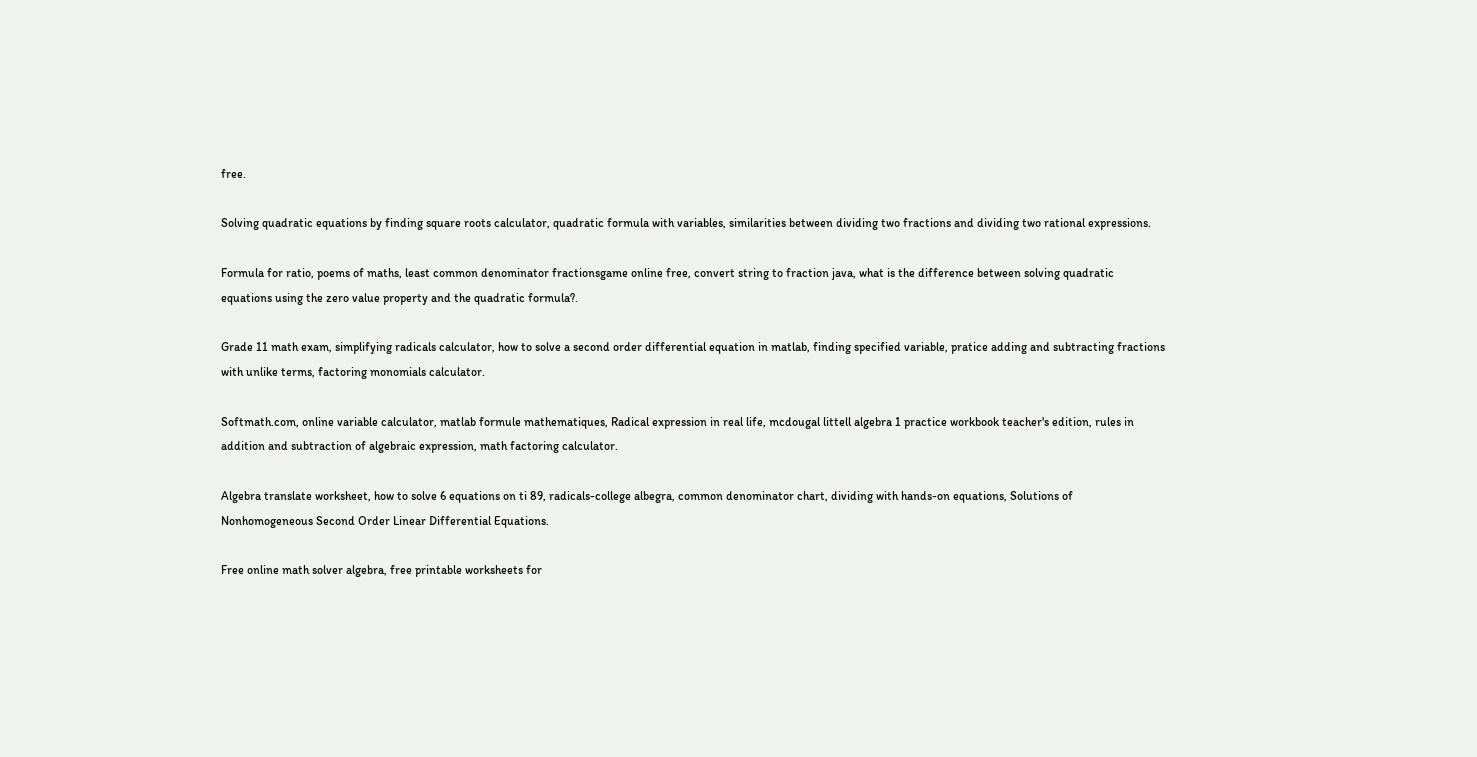free.

Solving quadratic equations by finding square roots calculator, quadratic formula with variables, similarities between dividing two fractions and dividing two rational expressions.

Formula for ratio, poems of maths, least common denominator fractionsgame online free, convert string to fraction java, what is the difference between solving quadratic equations using the zero value property and the quadratic formula?.

Grade 11 math exam, simplifying radicals calculator, how to solve a second order differential equation in matlab, finding specified variable, pratice adding and subtracting fractions with unlike terms, factoring monomials calculator.

Softmath.com, online variable calculator, matlab formule mathematiques, Radical expression in real life, mcdougal littell algebra 1 practice workbook teacher's edition, rules in addition and subtraction of algebraic expression, math factoring calculator.

Algebra translate worksheet, how to solve 6 equations on ti 89, radicals-college albegra, common denominator chart, dividing with hands-on equations, Solutions of Nonhomogeneous Second Order Linear Differential Equations.

Free online math solver algebra, free printable worksheets for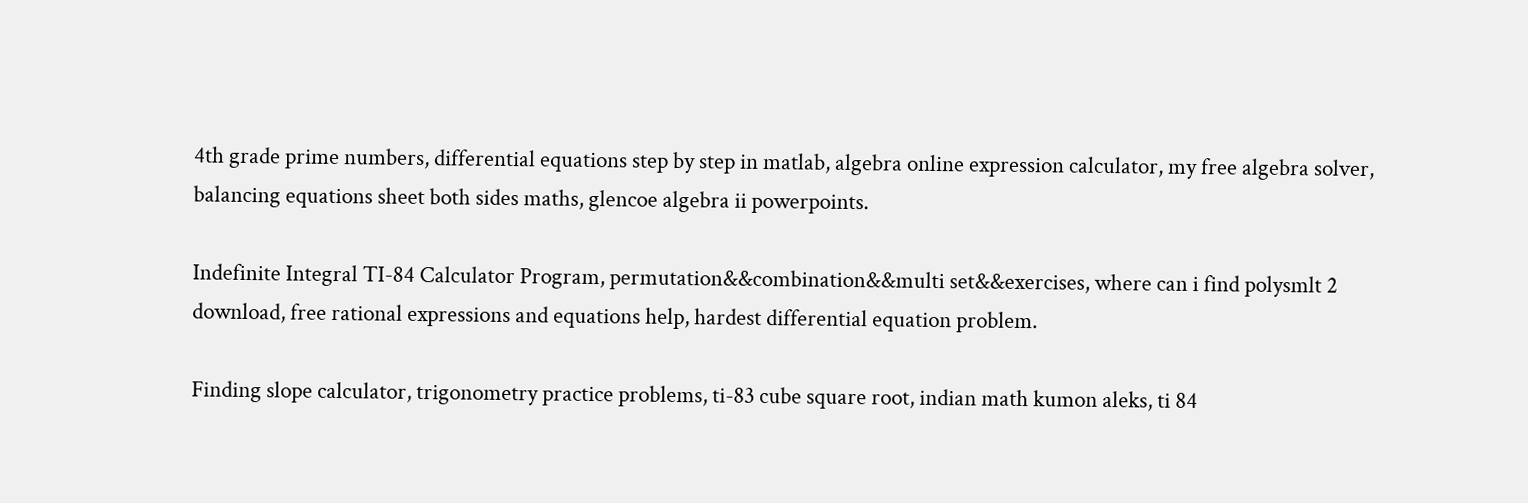4th grade prime numbers, differential equations step by step in matlab, algebra online expression calculator, my free algebra solver, balancing equations sheet both sides maths, glencoe algebra ii powerpoints.

Indefinite Integral TI-84 Calculator Program, permutation&&combination&&multi set&&exercises, where can i find polysmlt 2 download, free rational expressions and equations help, hardest differential equation problem.

Finding slope calculator, trigonometry practice problems, ti-83 cube square root, indian math kumon aleks, ti 84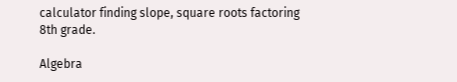calculator finding slope, square roots factoring 8th grade.

Algebra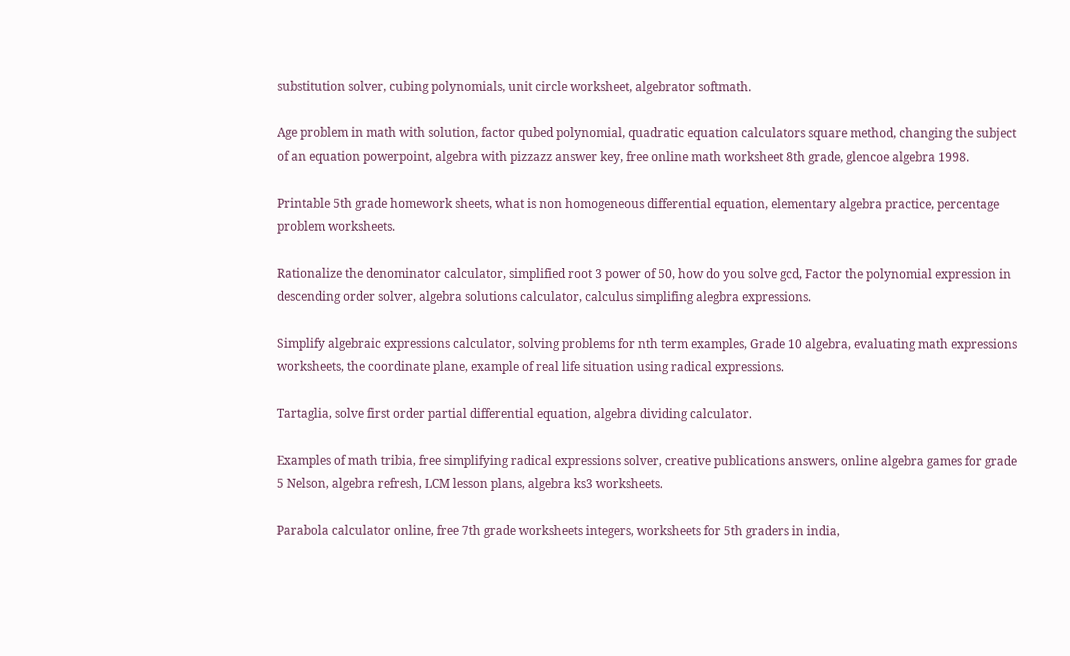substitution solver, cubing polynomials, unit circle worksheet, algebrator softmath.

Age problem in math with solution, factor qubed polynomial, quadratic equation calculators square method, changing the subject of an equation powerpoint, algebra with pizzazz answer key, free online math worksheet 8th grade, glencoe algebra 1998.

Printable 5th grade homework sheets, what is non homogeneous differential equation, elementary algebra practice, percentage problem worksheets.

Rationalize the denominator calculator, simplified root 3 power of 50, how do you solve gcd, Factor the polynomial expression in descending order solver, algebra solutions calculator, calculus simplifing alegbra expressions.

Simplify algebraic expressions calculator, solving problems for nth term examples, Grade 10 algebra, evaluating math expressions worksheets, the coordinate plane, example of real life situation using radical expressions.

Tartaglia, solve first order partial differential equation, algebra dividing calculator.

Examples of math tribia, free simplifying radical expressions solver, creative publications answers, online algebra games for grade 5 Nelson, algebra refresh, LCM lesson plans, algebra ks3 worksheets.

Parabola calculator online, free 7th grade worksheets integers, worksheets for 5th graders in india,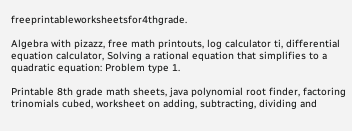freeprintableworksheetsfor4thgrade.

Algebra with pizazz, free math printouts, log calculator ti, differential equation calculator, Solving a rational equation that simplifies to a quadratic equation: Problem type 1.

Printable 8th grade math sheets, java polynomial root finder, factoring trinomials cubed, worksheet on adding, subtracting, dividing and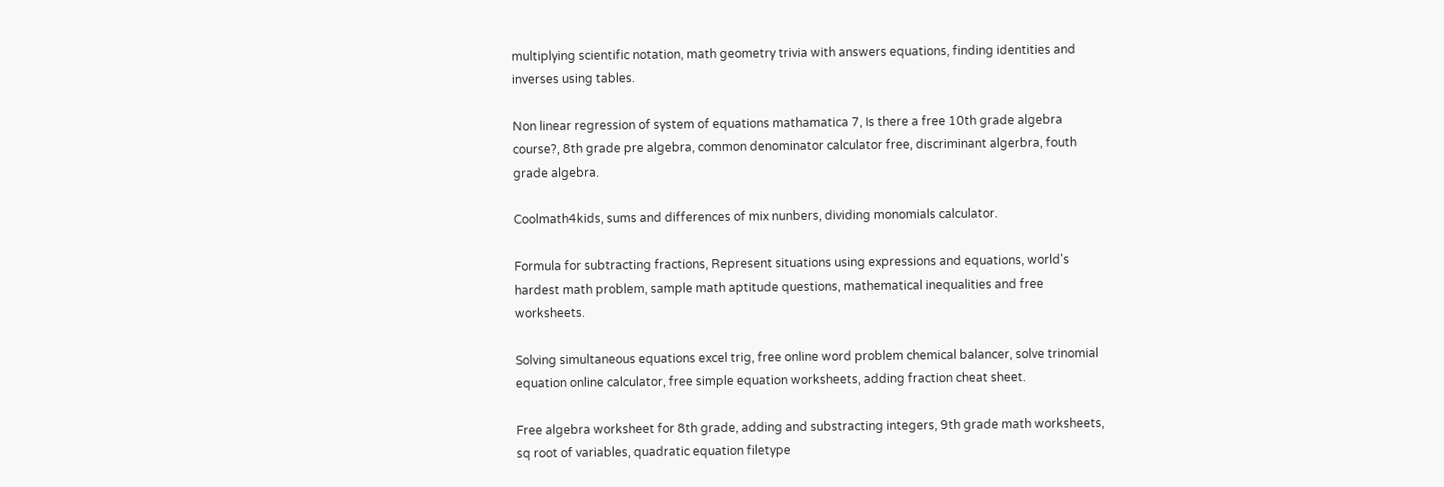multiplying scientific notation, math geometry trivia with answers equations, finding identities and inverses using tables.

Non linear regression of system of equations mathamatica 7, Is there a free 10th grade algebra course?, 8th grade pre algebra, common denominator calculator free, discriminant algerbra, fouth grade algebra.

Coolmath4kids, sums and differences of mix nunbers, dividing monomials calculator.

Formula for subtracting fractions, Represent situations using expressions and equations, world's hardest math problem, sample math aptitude questions, mathematical inequalities and free worksheets.

Solving simultaneous equations excel trig, free online word problem chemical balancer, solve trinomial equation online calculator, free simple equation worksheets, adding fraction cheat sheet.

Free algebra worksheet for 8th grade, adding and substracting integers, 9th grade math worksheets, sq root of variables, quadratic equation filetype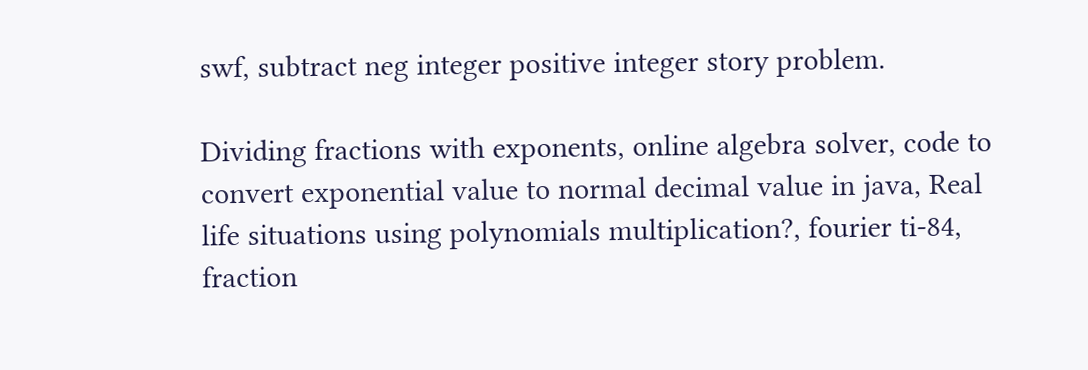swf, subtract neg integer positive integer story problem.

Dividing fractions with exponents, online algebra solver, code to convert exponential value to normal decimal value in java, Real life situations using polynomials multiplication?, fourier ti-84, fraction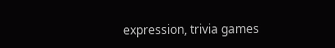expression, trivia games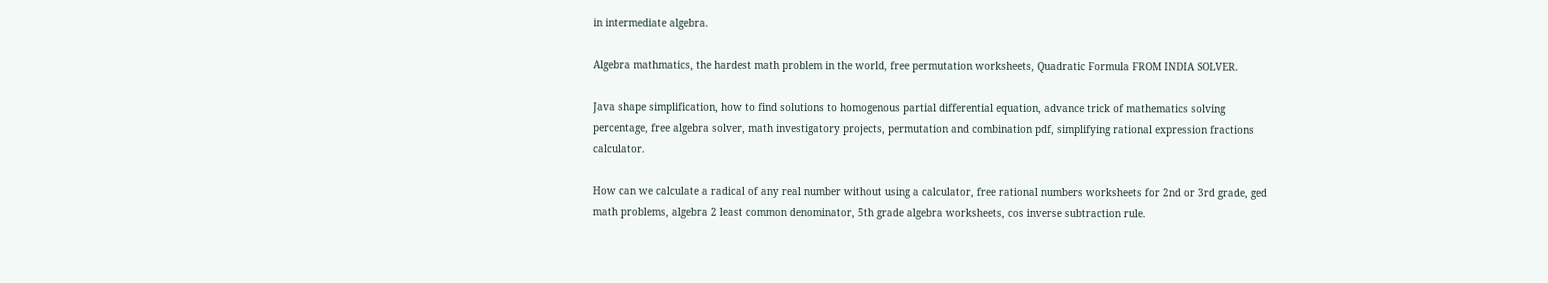in intermediate algebra.

Algebra mathmatics, the hardest math problem in the world, free permutation worksheets, Quadratic Formula FROM INDIA SOLVER.

Java shape simplification, how to find solutions to homogenous partial differential equation, advance trick of mathematics solving percentage, free algebra solver, math investigatory projects, permutation and combination pdf, simplifying rational expression fractions calculator.

How can we calculate a radical of any real number without using a calculator, free rational numbers worksheets for 2nd or 3rd grade, ged math problems, algebra 2 least common denominator, 5th grade algebra worksheets, cos inverse subtraction rule.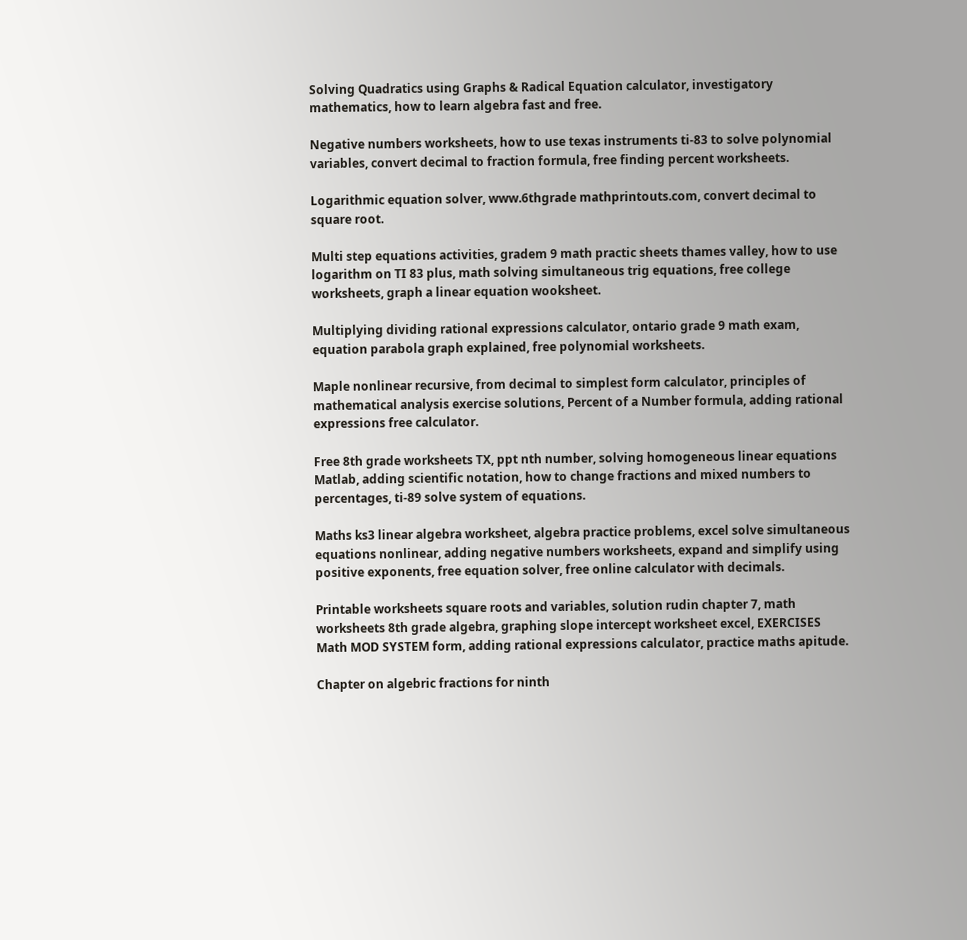Solving Quadratics using Graphs & Radical Equation calculator, investigatory mathematics, how to learn algebra fast and free.

Negative numbers worksheets, how to use texas instruments ti-83 to solve polynomial variables, convert decimal to fraction formula, free finding percent worksheets.

Logarithmic equation solver, www.6thgrade mathprintouts.com, convert decimal to square root.

Multi step equations activities, gradem 9 math practic sheets thames valley, how to use logarithm on TI 83 plus, math solving simultaneous trig equations, free college worksheets, graph a linear equation wooksheet.

Multiplying dividing rational expressions calculator, ontario grade 9 math exam, equation parabola graph explained, free polynomial worksheets.

Maple nonlinear recursive, from decimal to simplest form calculator, principles of mathematical analysis exercise solutions, Percent of a Number formula, adding rational expressions free calculator.

Free 8th grade worksheets TX, ppt nth number, solving homogeneous linear equations Matlab, adding scientific notation, how to change fractions and mixed numbers to percentages, ti-89 solve system of equations.

Maths ks3 linear algebra worksheet, algebra practice problems, excel solve simultaneous equations nonlinear, adding negative numbers worksheets, expand and simplify using positive exponents, free equation solver, free online calculator with decimals.

Printable worksheets square roots and variables, solution rudin chapter 7, math worksheets 8th grade algebra, graphing slope intercept worksheet excel, EXERCISES Math MOD SYSTEM form, adding rational expressions calculator, practice maths apitude.

Chapter on algebric fractions for ninth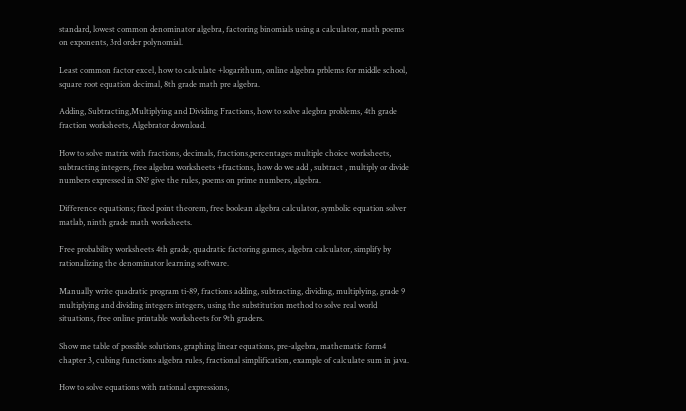standard, lowest common denominator algebra, factoring binomials using a calculator, math poems on exponents, 3rd order polynomial.

Least common factor excel, how to calculate +logarithum, online algebra prblems for middle school, square root equation decimal, 8th grade math pre algebra.

Adding, Subtracting,Multiplying and Dividing Fractions, how to solve alegbra problems, 4th grade fraction worksheets, Algebrator download.

How to solve matrix with fractions, decimals, fractions,percentages multiple choice worksheets, subtracting integers, free algebra worksheets +fractions, how do we add , subtract , multiply or divide numbers expressed in SN? give the rules, poems on prime numbers, algebra.

Difference equations; fixed point theorem, free boolean algebra calculator, symbolic equation solver matlab, ninth grade math worksheets.

Free probability worksheets 4th grade, quadratic factoring games, algebra calculator, simplify by rationalizing the denominator learning software.

Manually write quadratic program ti-89, fractions adding, subtracting, dividing, multiplying, grade 9 multiplying and dividing integers integers, using the substitution method to solve real world situations, free online printable worksheets for 9th graders.

Show me table of possible solutions, graphing linear equations, pre-algebra, mathematic form4 chapter 3, cubing functions algebra rules, fractional simplification, example of calculate sum in java.

How to solve equations with rational expressions,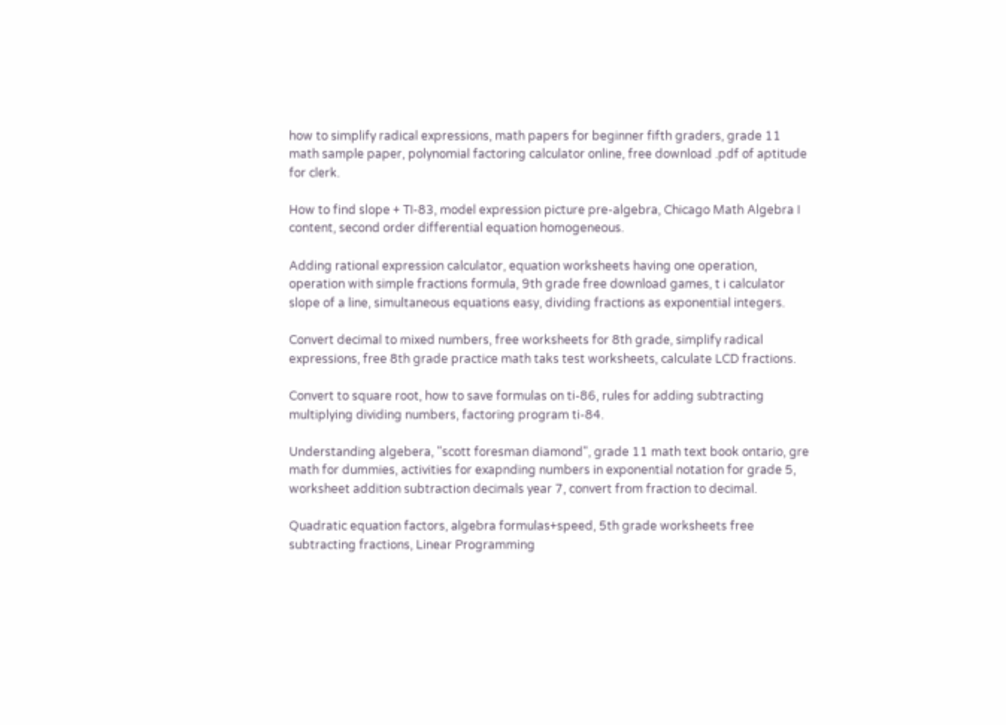how to simplify radical expressions, math papers for beginner fifth graders, grade 11 math sample paper, polynomial factoring calculator online, free download .pdf of aptitude for clerk.

How to find slope + TI-83, model expression picture pre-algebra, Chicago Math Algebra I content, second order differential equation homogeneous.

Adding rational expression calculator, equation worksheets having one operation, operation with simple fractions formula, 9th grade free download games, t i calculator slope of a line, simultaneous equations easy, dividing fractions as exponential integers.

Convert decimal to mixed numbers, free worksheets for 8th grade, simplify radical expressions, free 8th grade practice math taks test worksheets, calculate LCD fractions.

Convert to square root, how to save formulas on ti-86, rules for adding subtracting multiplying dividing numbers, factoring program ti-84.

Understanding algebera, "scott foresman diamond", grade 11 math text book ontario, gre math for dummies, activities for exapnding numbers in exponential notation for grade 5, worksheet addition subtraction decimals year 7, convert from fraction to decimal.

Quadratic equation factors, algebra formulas+speed, 5th grade worksheets free subtracting fractions, Linear Programming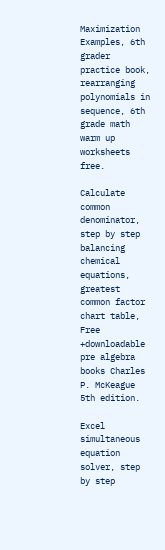Maximization Examples, 6th grader practice book, rearranging polynomials in sequence, 6th grade math warm up worksheets free.

Calculate common denominator, step by step balancing chemical equations, greatest common factor chart table, Free +downloadable pre algebra books Charles P. McKeague 5th edition.

Excel simultaneous equation solver, step by step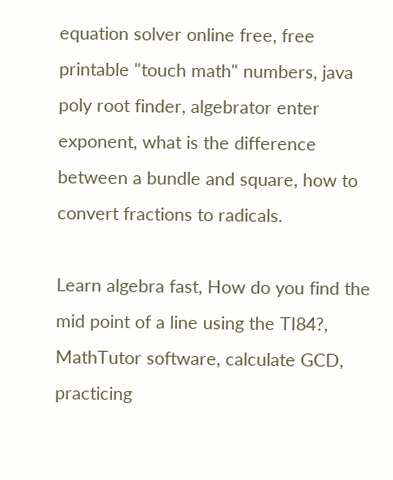equation solver online free, free printable "touch math" numbers, java poly root finder, algebrator enter exponent, what is the difference between a bundle and square, how to convert fractions to radicals.

Learn algebra fast, How do you find the mid point of a line using the TI84?, MathTutor software, calculate GCD, practicing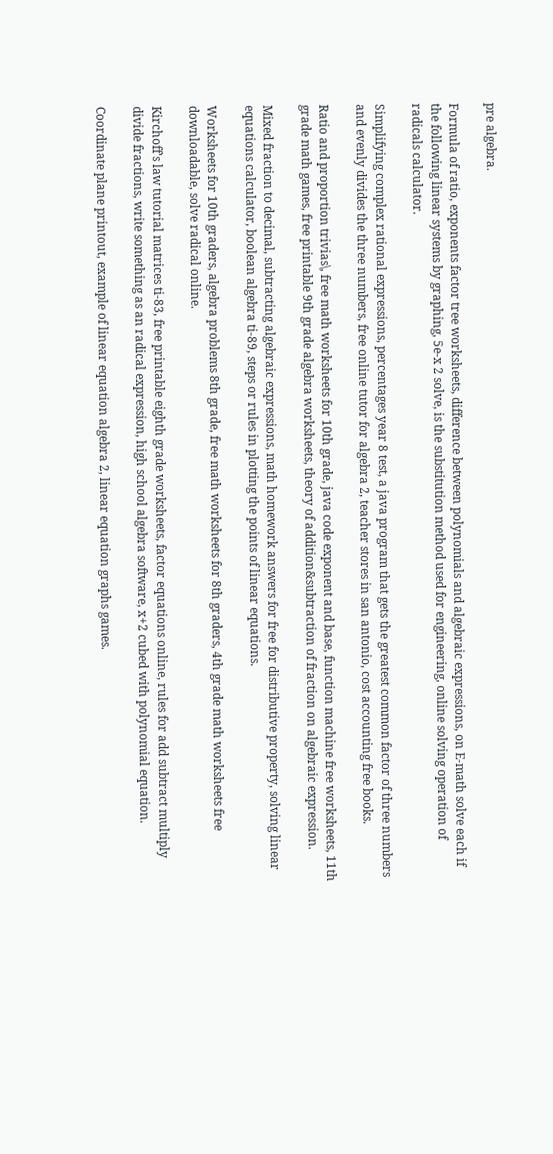pre algebra.

Formula of ratio, exponents factor tree worksheets, difference between polynomials and algebraic expressions, on E-math solve each if the following linear systems by graphing, 5e-x 2 solve, is the substitution method used for engineering, online solving operation of radicals calculator.

Simplifying complex rational expressions, percentages year 8 test, a java program that gets the greatest common factor of three numbers and evenly divides the three numbers, free online tutor for algebra 2, teacher stores in san antonio, cost accounting free books.

Ratio and proportion trivias\, free math worksheets for 10th grade, java code exponent and base, function machine free worksheets, 11th grade math games, free printable 9th grade algebra worksheets, theory of addition&subtraction of fraction on algebraic expression.

Mixed fraction to decimal, subtracting algebraic expressions, math homework answers for free for distributive property, solving linear equations calculator, boolean algebra ti-89, steps or rules in plotting the points of linear equations.

Worksheets for 10th graders, algebra problems 8th grade, free math worksheets for 8th graders, 4th grade math worksheets free downloadable, solve radical online.

Kirchoff's law tutorial matrices ti-83, free printable eighth grade worksheets, factor equations online, rules for add subtract multiply divide fractions, write something as an radical expression, high school algebra software, x+2 cubed with polynomial equation.

Coordinate plane printout, example of linear equation algebra 2, linear equation graphs games.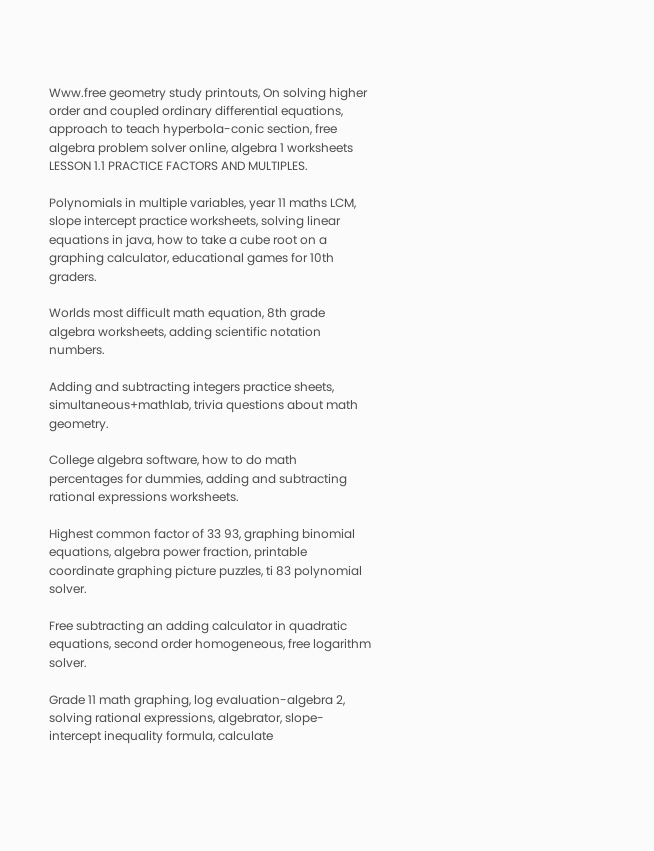Www.free geometry study printouts, On solving higher order and coupled ordinary differential equations, approach to teach hyperbola-conic section, free algebra problem solver online, algebra 1 worksheets LESSON 1.1 PRACTICE FACTORS AND MULTIPLES.

Polynomials in multiple variables, year 11 maths LCM, slope intercept practice worksheets, solving linear equations in java, how to take a cube root on a graphing calculator, educational games for 10th graders.

Worlds most difficult math equation, 8th grade algebra worksheets, adding scientific notation numbers.

Adding and subtracting integers practice sheets, simultaneous+mathlab, trivia questions about math geometry.

College algebra software, how to do math percentages for dummies, adding and subtracting rational expressions worksheets.

Highest common factor of 33 93, graphing binomial equations, algebra power fraction, printable coordinate graphing picture puzzles, ti 83 polynomial solver.

Free subtracting an adding calculator in quadratic equations, second order homogeneous, free logarithm solver.

Grade 11 math graphing, log evaluation-algebra 2, solving rational expressions, algebrator, slope-intercept inequality formula, calculate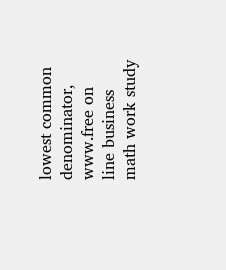lowest common denominator, www.free on line business math work study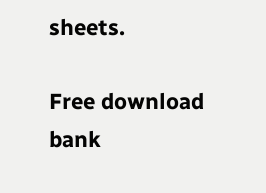sheets.

Free download bank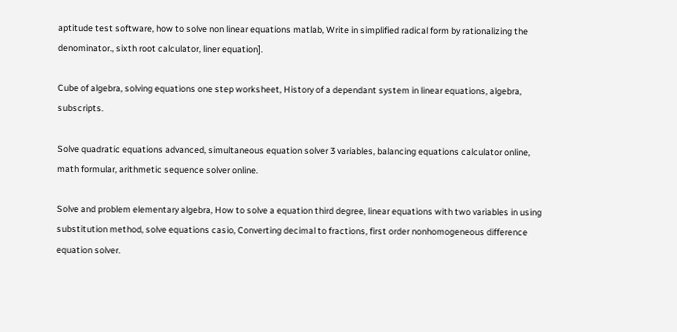aptitude test software, how to solve non linear equations matlab, Write in simplified radical form by rationalizing the denominator., sixth root calculator, liner equation].

Cube of algebra, solving equations one step worksheet, History of a dependant system in linear equations, algebra, subscripts.

Solve quadratic equations advanced, simultaneous equation solver 3 variables, balancing equations calculator online, math formular, arithmetic sequence solver online.

Solve and problem elementary algebra, How to solve a equation third degree, linear equations with two variables in using substitution method, solve equations casio, Converting decimal to fractions, first order nonhomogeneous difference equation solver.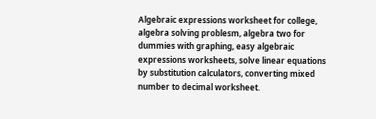Algebraic expressions worksheet for college, algebra solving problesm, algebra two for dummies with graphing, easy algebraic expressions worksheets, solve linear equations by substitution calculators, converting mixed number to decimal worksheet.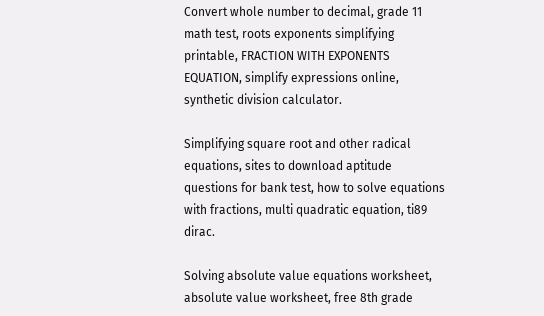Convert whole number to decimal, grade 11 math test, roots exponents simplifying printable, FRACTION WITH EXPONENTS EQUATION, simplify expressions online, synthetic division calculator.

Simplifying square root and other radical equations, sites to download aptitude questions for bank test, how to solve equations with fractions, multi quadratic equation, ti89 dirac.

Solving absolute value equations worksheet, absolute value worksheet, free 8th grade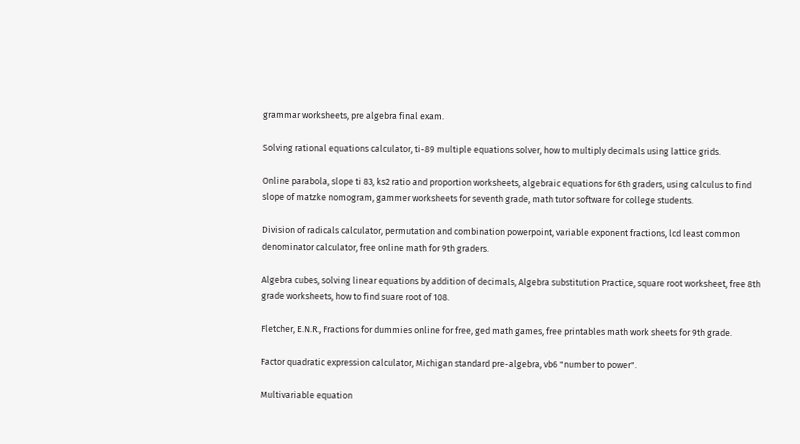grammar worksheets, pre algebra final exam.

Solving rational equations calculator, ti-89 multiple equations solver, how to multiply decimals using lattice grids.

Online parabola, slope ti 83, ks2 ratio and proportion worksheets, algebraic equations for 6th graders, using calculus to find slope of matzke nomogram, gammer worksheets for seventh grade, math tutor software for college students.

Division of radicals calculator, permutation and combination powerpoint, variable exponent fractions, lcd least common denominator calculator, free online math for 9th graders.

Algebra cubes, solving linear equations by addition of decimals, Algebra substitution Practice, square root worksheet, free 8th grade worksheets, how to find suare root of 108.

Fletcher, E.N.R., Fractions for dummies online for free, ged math games, free printables math work sheets for 9th grade.

Factor quadratic expression calculator, Michigan standard pre-algebra, vb6 "number to power".

Multivariable equation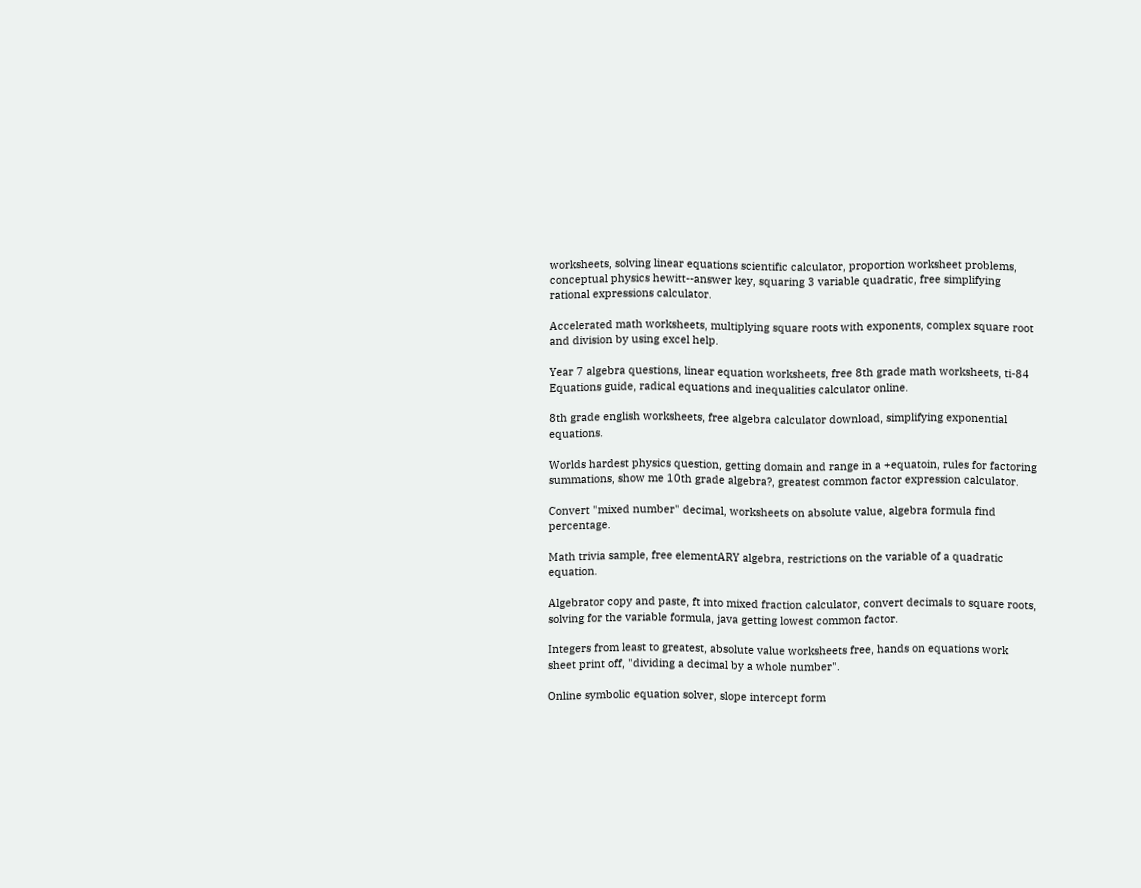worksheets, solving linear equations scientific calculator, proportion worksheet problems, conceptual physics hewitt--answer key, squaring 3 variable quadratic, free simplifying rational expressions calculator.

Accelerated math worksheets, multiplying square roots with exponents, complex square root and division by using excel help.

Year 7 algebra questions, linear equation worksheets, free 8th grade math worksheets, ti-84 Equations guide, radical equations and inequalities calculator online.

8th grade english worksheets, free algebra calculator download, simplifying exponential equations.

Worlds hardest physics question, getting domain and range in a +equatoin, rules for factoring summations, show me 10th grade algebra?, greatest common factor expression calculator.

Convert "mixed number" decimal, worksheets on absolute value, algebra formula find percentage.

Math trivia sample, free elementARY algebra, restrictions on the variable of a quadratic equation.

Algebrator copy and paste, ft into mixed fraction calculator, convert decimals to square roots, solving for the variable formula, java getting lowest common factor.

Integers from least to greatest, absolute value worksheets free, hands on equations work sheet print off, "dividing a decimal by a whole number".

Online symbolic equation solver, slope intercept form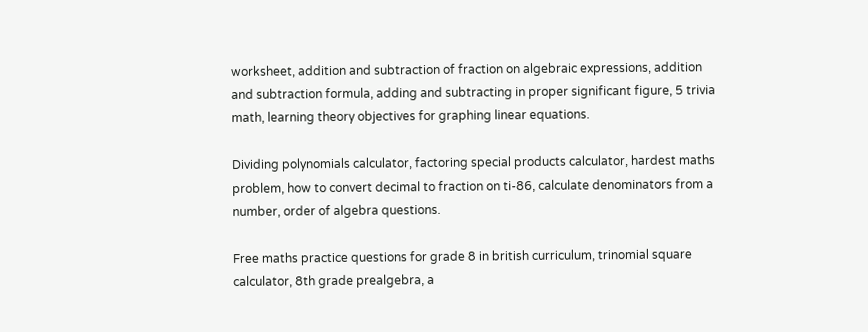worksheet, addition and subtraction of fraction on algebraic expressions, addition and subtraction formula, adding and subtracting in proper significant figure, 5 trivia math, learning theory objectives for graphing linear equations.

Dividing polynomials calculator, factoring special products calculator, hardest maths problem, how to convert decimal to fraction on ti-86, calculate denominators from a number, order of algebra questions.

Free maths practice questions for grade 8 in british curriculum, trinomial square calculator, 8th grade prealgebra, a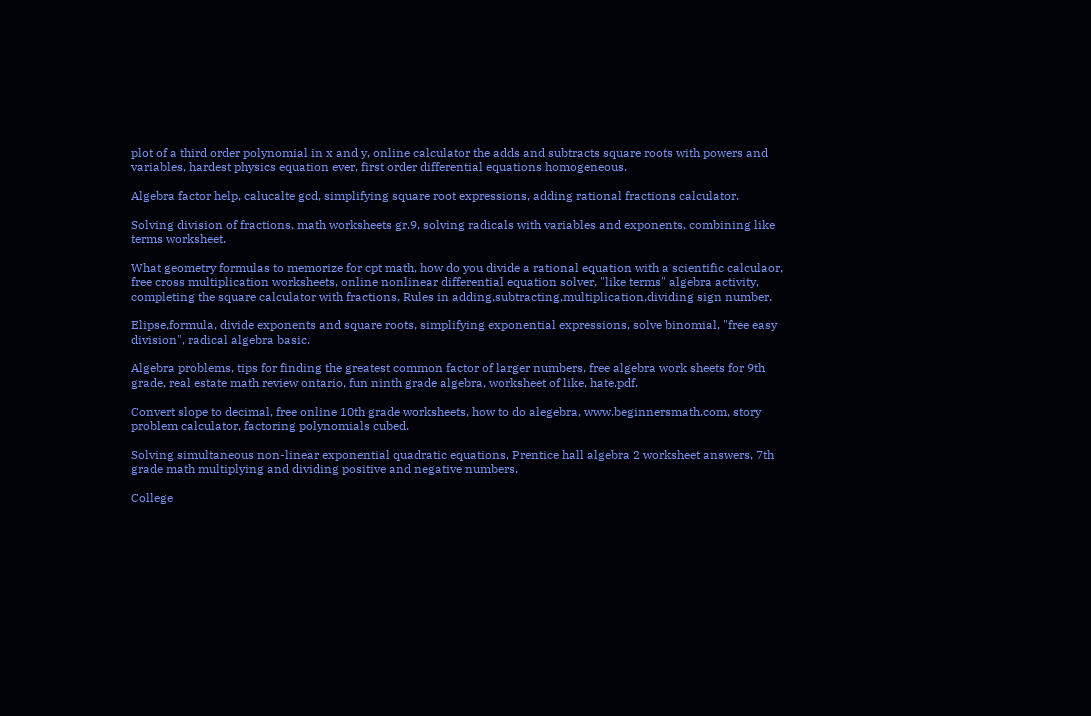plot of a third order polynomial in x and y, online calculator the adds and subtracts square roots with powers and variables, hardest physics equation ever, first order differential equations homogeneous.

Algebra factor help, calucalte gcd, simplifying square root expressions, adding rational fractions calculator.

Solving division of fractions, math worksheets gr.9, solving radicals with variables and exponents, combining like terms worksheet.

What geometry formulas to memorize for cpt math, how do you divide a rational equation with a scientific calculaor, free cross multiplication worksheets, online nonlinear differential equation solver, "like terms" algebra activity, completing the square calculator with fractions, Rules in adding,subtracting,multiplication,dividing sign number.

Elipse,formula, divide exponents and square roots, simplifying exponential expressions, solve binomial, "free easy division", radical algebra basic.

Algebra problems, tips for finding the greatest common factor of larger numbers, free algebra work sheets for 9th grade, real estate math review ontario, fun ninth grade algebra, worksheet of like, hate.pdf.

Convert slope to decimal, free online 10th grade worksheets, how to do alegebra, www.beginnersmath.com, story problem calculator, factoring polynomials cubed.

Solving simultaneous non-linear exponential quadratic equations, Prentice hall algebra 2 worksheet answers, 7th grade math multiplying and dividing positive and negative numbers.

College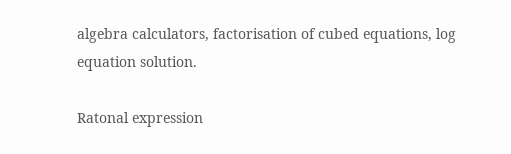algebra calculators, factorisation of cubed equations, log equation solution.

Ratonal expression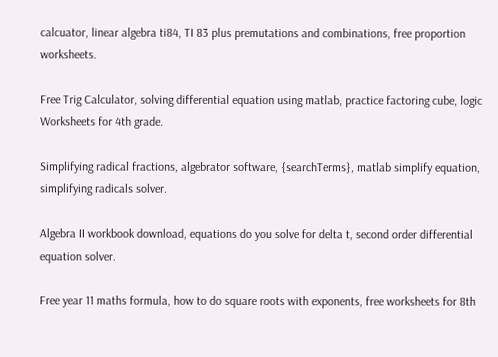calcuator, linear algebra ti84, TI 83 plus premutations and combinations, free proportion worksheets.

Free Trig Calculator, solving differential equation using matlab, practice factoring cube, logic Worksheets for 4th grade.

Simplifying radical fractions, algebrator software, {searchTerms}, matlab simplify equation, simplifying radicals solver.

Algebra II workbook download, equations do you solve for delta t, second order differential equation solver.

Free year 11 maths formula, how to do square roots with exponents, free worksheets for 8th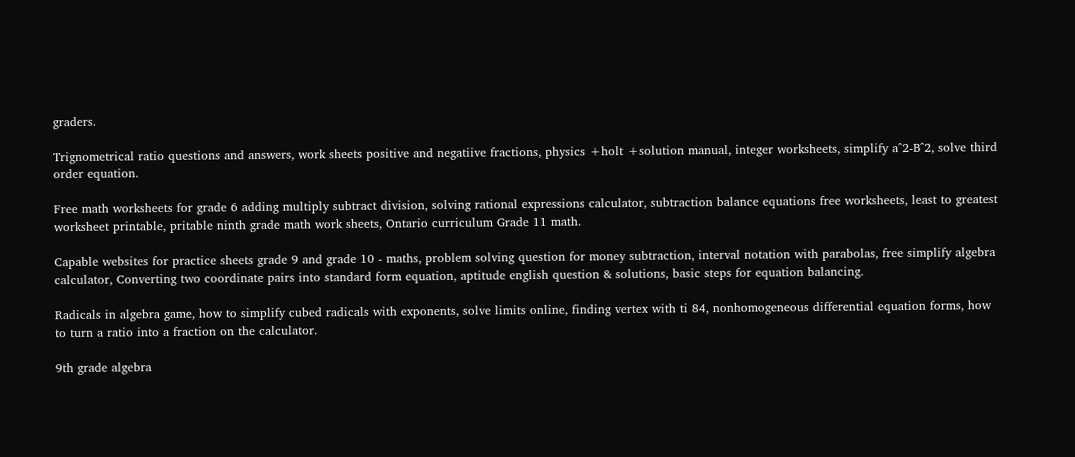graders.

Trignometrical ratio questions and answers, work sheets positive and negatiive fractions, physics +holt +solution manual, integer worksheets, simplify a^2-B^2, solve third order equation.

Free math worksheets for grade 6 adding multiply subtract division, solving rational expressions calculator, subtraction balance equations free worksheets, least to greatest worksheet printable, pritable ninth grade math work sheets, Ontario curriculum Grade 11 math.

Capable websites for practice sheets grade 9 and grade 10 - maths, problem solving question for money subtraction, interval notation with parabolas, free simplify algebra calculator, Converting two coordinate pairs into standard form equation, aptitude english question & solutions, basic steps for equation balancing.

Radicals in algebra game, how to simplify cubed radicals with exponents, solve limits online, finding vertex with ti 84, nonhomogeneous differential equation forms, how to turn a ratio into a fraction on the calculator.

9th grade algebra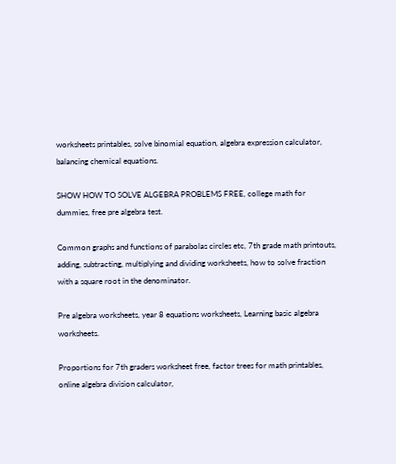worksheets printables, solve binomial equation, algebra expression calculator, balancing chemical equations.

SHOW HOW TO SOLVE ALGEBRA PROBLEMS FREE, college math for dummies, free pre algebra test.

Common graphs and functions of parabolas circles etc, 7th grade math printouts, adding, subtracting, multiplying and dividing worksheets, how to solve fraction with a square root in the denominator.

Pre algebra worksheets, year 8 equations worksheets, Learning basic algebra worksheets.

Proportions for 7th graders worksheet free, factor trees for math printables, online algebra division calculator,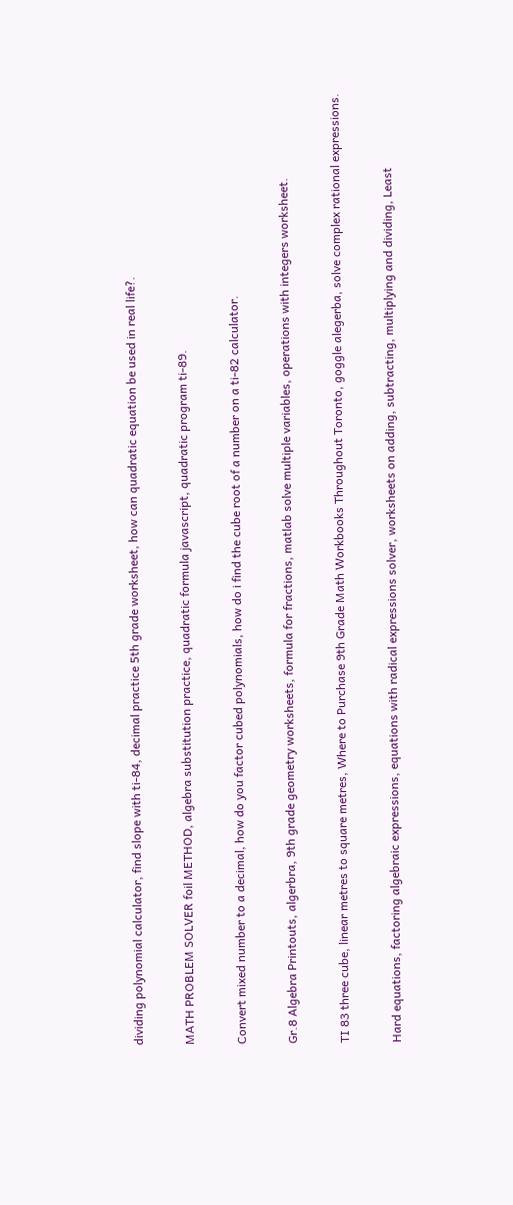dividing polynomial calculator, find slope with ti-84, decimal practice 5th grade worksheet, how can quadratic equation be used in real life?.

MATH PROBLEM SOLVER foil METHOD, algebra substitution practice, quadratic formula javascript, quadratic program ti-89.

Convert mixed number to a decimal, how do you factor cubed polynomials, how do i find the cube root of a number on a ti-82 calculator.

Gr.8 Algebra Printouts, algerbra, 9th grade geometry worksheets, formula for fractions, matlab solve multiple variables, operations with integers worksheet.

TI 83 three cube, linear metres to square metres, Where to Purchase 9th Grade Math Workbooks Throughout Toronto, goggle alegerba, solve complex rational expressions.

Hard equations, factoring algebraic expressions, equations with radical expressions solver, worksheets on adding, subtracting, multiplying and dividing, Least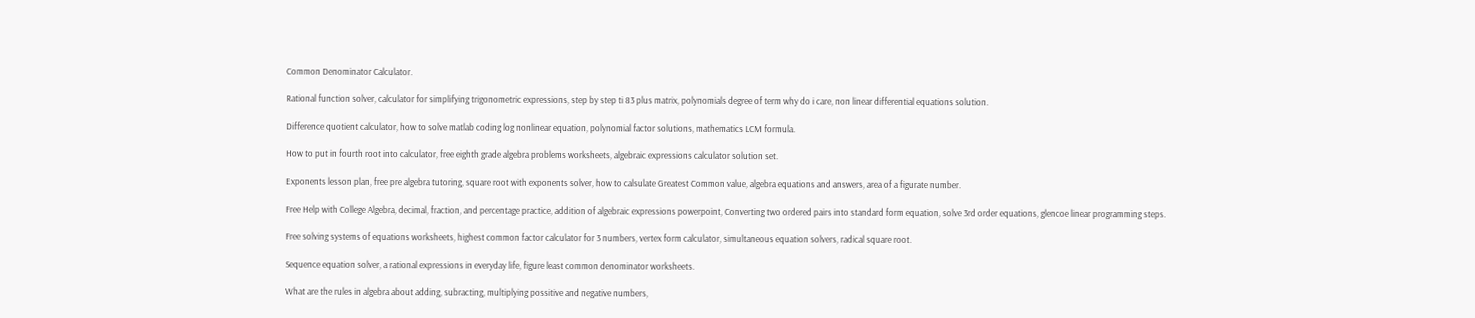Common Denominator Calculator.

Rational function solver, calculator for simplifying trigonometric expressions, step by step ti 83 plus matrix, polynomials degree of term why do i care, non linear differential equations solution.

Difference quotient calculator, how to solve matlab coding log nonlinear equation, polynomial factor solutions, mathematics LCM formula.

How to put in fourth root into calculator, free eighth grade algebra problems worksheets, algebraic expressions calculator solution set.

Exponents lesson plan, free pre algebra tutoring, square root with exponents solver, how to calsulate Greatest Common value, algebra equations and answers, area of a figurate number.

Free Help with College Algebra, decimal, fraction, and percentage practice, addition of algebraic expressions powerpoint, Converting two ordered pairs into standard form equation, solve 3rd order equations, glencoe linear programming steps.

Free solving systems of equations worksheets, highest common factor calculator for 3 numbers, vertex form calculator, simultaneous equation solvers, radical square root.

Sequence equation solver, a rational expressions in everyday life, figure least common denominator worksheets.

What are the rules in algebra about adding, subracting, multiplying possitive and negative numbers,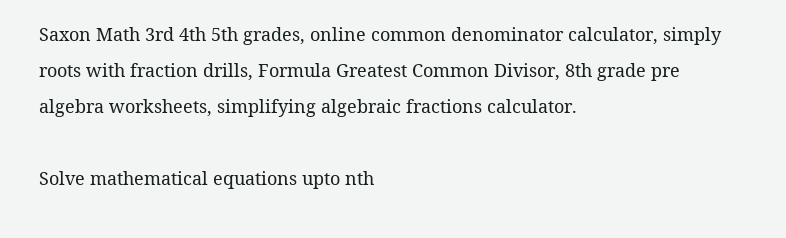Saxon Math 3rd 4th 5th grades, online common denominator calculator, simply roots with fraction drills, Formula Greatest Common Divisor, 8th grade pre algebra worksheets, simplifying algebraic fractions calculator.

Solve mathematical equations upto nth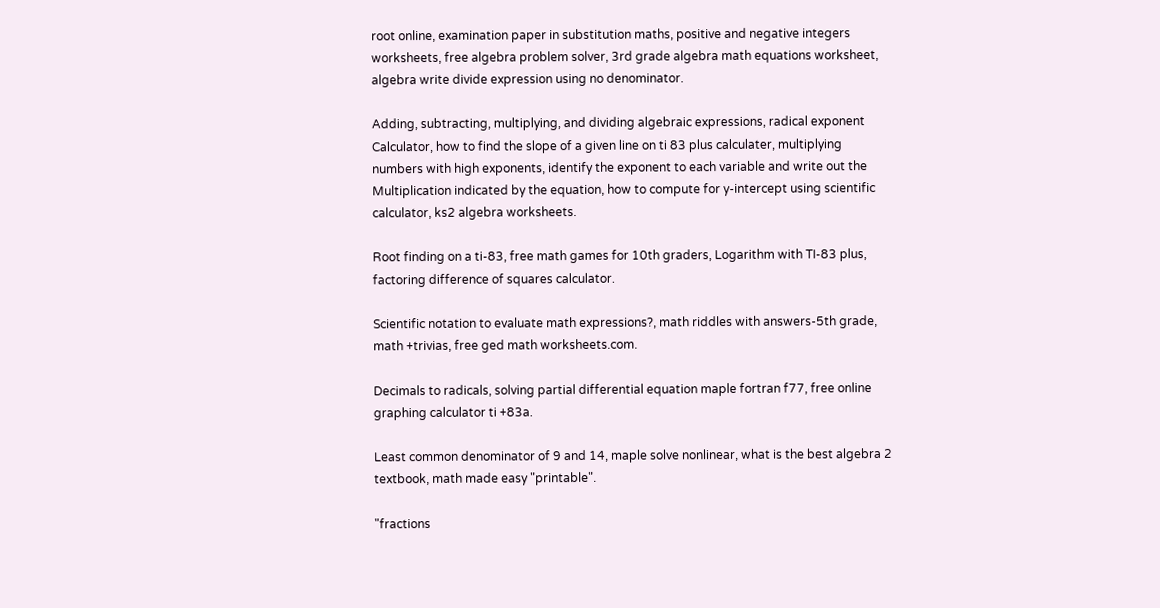root online, examination paper in substitution maths, positive and negative integers worksheets, free algebra problem solver, 3rd grade algebra math equations worksheet, algebra write divide expression using no denominator.

Adding, subtracting, multiplying, and dividing algebraic expressions, radical exponent Calculator, how to find the slope of a given line on ti 83 plus calculater, multiplying numbers with high exponents, identify the exponent to each variable and write out the Multiplication indicated by the equation, how to compute for y-intercept using scientific calculator, ks2 algebra worksheets.

Root finding on a ti-83, free math games for 10th graders, Logarithm with TI-83 plus, factoring difference of squares calculator.

Scientific notation to evaluate math expressions?, math riddles with answers-5th grade, math +trivias, free ged math worksheets.com.

Decimals to radicals, solving partial differential equation maple fortran f77, free online graphing calculator ti +83a.

Least common denominator of 9 and 14, maple solve nonlinear, what is the best algebra 2 textbook, math made easy "printable".

"fractions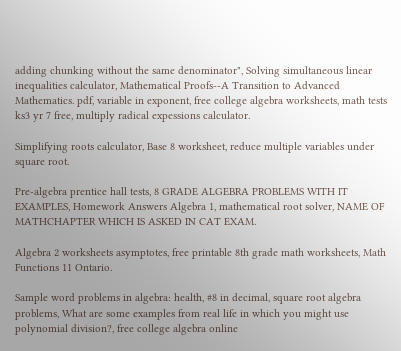adding chunking without the same denominator", Solving simultaneous linear inequalities calculator, Mathematical Proofs--A Transition to Advanced Mathematics. pdf, variable in exponent, free college algebra worksheets, math tests ks3 yr 7 free, multiply radical expessions calculator.

Simplifying roots calculator, Base 8 worksheet, reduce multiple variables under square root.

Pre-algebra prentice hall tests, 8 GRADE ALGEBRA PROBLEMS WITH IT EXAMPLES, Homework Answers Algebra 1, mathematical root solver, NAME OF MATHCHAPTER WHICH IS ASKED IN CAT EXAM.

Algebra 2 worksheets asymptotes, free printable 8th grade math worksheets, Math Functions 11 Ontario.

Sample word problems in algebra: health, #8 in decimal, square root algebra problems, What are some examples from real life in which you might use polynomial division?, free college algebra online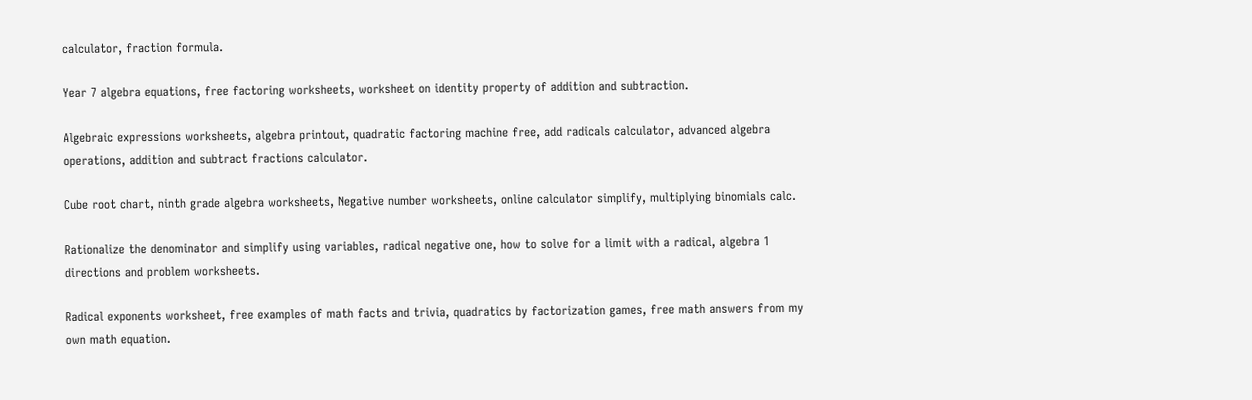calculator, fraction formula.

Year 7 algebra equations, free factoring worksheets, worksheet on identity property of addition and subtraction.

Algebraic expressions worksheets, algebra printout, quadratic factoring machine free, add radicals calculator, advanced algebra operations, addition and subtract fractions calculator.

Cube root chart, ninth grade algebra worksheets, Negative number worksheets, online calculator simplify, multiplying binomials calc.

Rationalize the denominator and simplify using variables, radical negative one, how to solve for a limit with a radical, algebra 1 directions and problem worksheets.

Radical exponents worksheet, free examples of math facts and trivia, quadratics by factorization games, free math answers from my own math equation.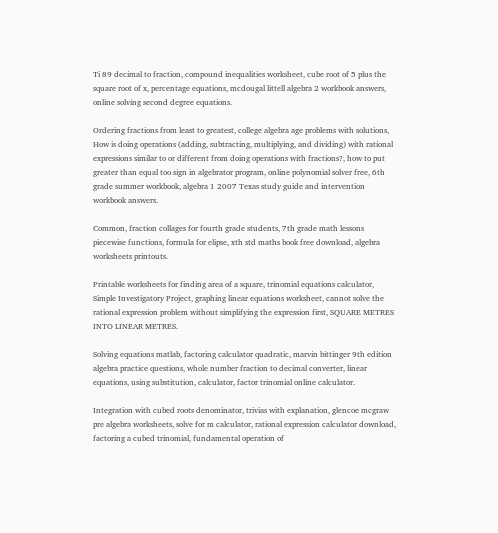Ti 89 decimal to fraction, compound inequalities worksheet, cube root of 5 plus the square root of x, percentage equations, mcdougal littell algebra 2 workbook answers, online solving second degree equations.

Ordering fractions from least to greatest, college algebra age problems with solutions, How is doing operations (adding, subtracting, multiplying, and dividing) with rational expressions similar to or different from doing operations with fractions?, how to put greater than equal too sign in algebrator program, online polynomial solver free, 6th grade summer workbook, algebra 1 2007 Texas study guide and intervention workbook answers.

Common, fraction collages for fourth grade students, 7th grade math lessons piecewise functions, formula for elipse, xth std maths book free download, algebra worksheets printouts.

Printable worksheets for finding area of a square, trinomial equations calculator, Simple Investigatory Project, graphing linear equations worksheet, cannot solve the rational expression problem without simplifying the expression first, SQUARE METRES INTO LINEAR METRES.

Solving equations matlab, factoring calculator quadratic, marvin bittinger 9th edition algebra practice questions, whole number fraction to decimal converter, linear equations, using substitution, calculator, factor trinomial online calculator.

Integration with cubed roots denominator, trivias with explanation, glencoe mcgraw pre algebra worksheets, solve for m calculator, rational expression calculator download, factoring a cubed trinomial, fundamental operation of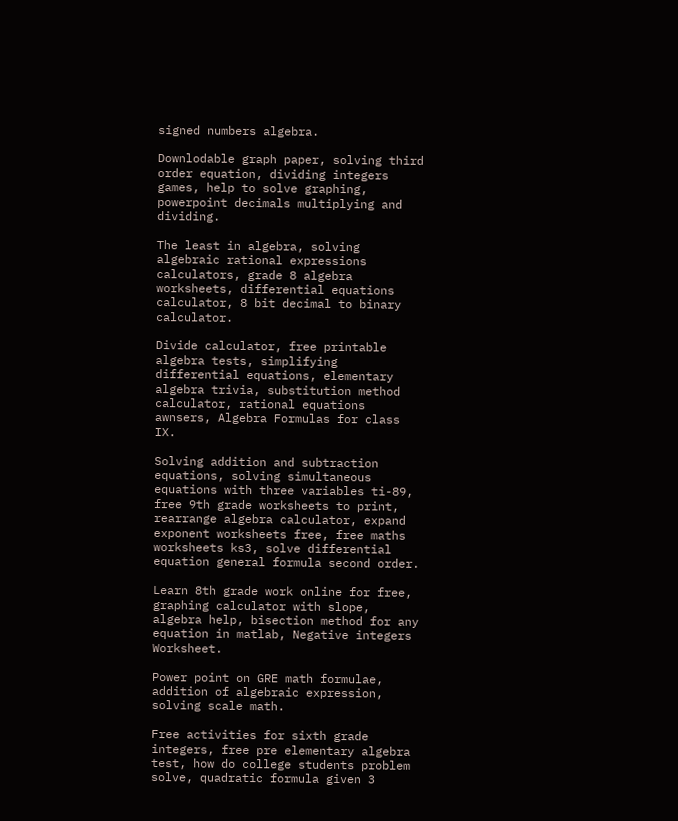signed numbers algebra.

Downlodable graph paper, solving third order equation, dividing integers games, help to solve graphing, powerpoint decimals multiplying and dividing.

The least in algebra, solving algebraic rational expressions calculators, grade 8 algebra worksheets, differential equations calculator, 8 bit decimal to binary calculator.

Divide calculator, free printable algebra tests, simplifying differential equations, elementary algebra trivia, substitution method calculator, rational equations awnsers, Algebra Formulas for class IX.

Solving addition and subtraction equations, solving simultaneous equations with three variables ti-89, free 9th grade worksheets to print, rearrange algebra calculator, expand exponent worksheets free, free maths worksheets ks3, solve differential equation general formula second order.

Learn 8th grade work online for free, graphing calculator with slope, algebra help, bisection method for any equation in matlab, Negative integers Worksheet.

Power point on GRE math formulae, addition of algebraic expression, solving scale math.

Free activities for sixth grade integers, free pre elementary algebra test, how do college students problem solve, quadratic formula given 3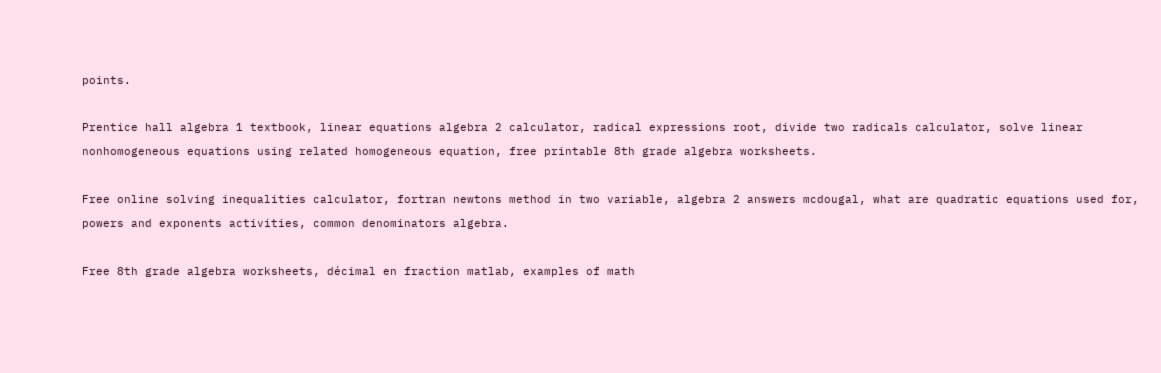points.

Prentice hall algebra 1 textbook, linear equations algebra 2 calculator, radical expressions root, divide two radicals calculator, solve linear nonhomogeneous equations using related homogeneous equation, free printable 8th grade algebra worksheets.

Free online solving inequalities calculator, fortran newtons method in two variable, algebra 2 answers mcdougal, what are quadratic equations used for, powers and exponents activities, common denominators algebra.

Free 8th grade algebra worksheets, décimal en fraction matlab, examples of math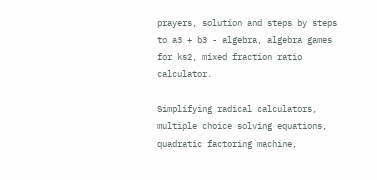prayers, solution and steps by steps to a3 + b3 - algebra, algebra games for ks2, mixed fraction ratio calculator.

Simplifying radical calculators, multiple choice solving equations, quadratic factoring machine,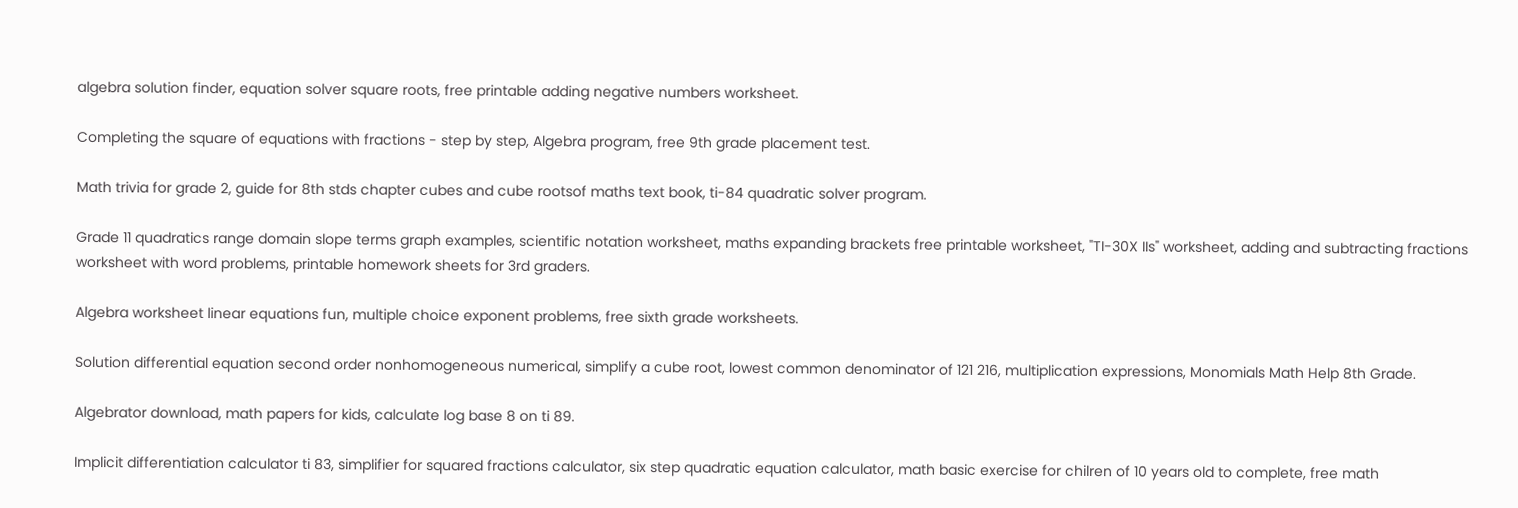algebra solution finder, equation solver square roots, free printable adding negative numbers worksheet.

Completing the square of equations with fractions - step by step, Algebra program, free 9th grade placement test.

Math trivia for grade 2, guide for 8th stds chapter cubes and cube rootsof maths text book, ti-84 quadratic solver program.

Grade 11 quadratics range domain slope terms graph examples, scientific notation worksheet, maths expanding brackets free printable worksheet, "TI-30X IIs" worksheet, adding and subtracting fractions worksheet with word problems, printable homework sheets for 3rd graders.

Algebra worksheet linear equations fun, multiple choice exponent problems, free sixth grade worksheets.

Solution differential equation second order nonhomogeneous numerical, simplify a cube root, lowest common denominator of 121 216, multiplication expressions, Monomials Math Help 8th Grade.

Algebrator download, math papers for kids, calculate log base 8 on ti 89.

Implicit differentiation calculator ti 83, simplifier for squared fractions calculator, six step quadratic equation calculator, math basic exercise for chilren of 10 years old to complete, free math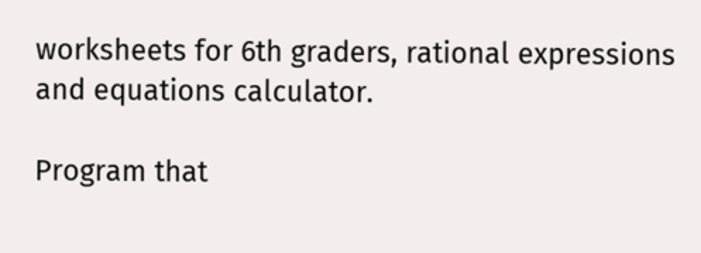worksheets for 6th graders, rational expressions and equations calculator.

Program that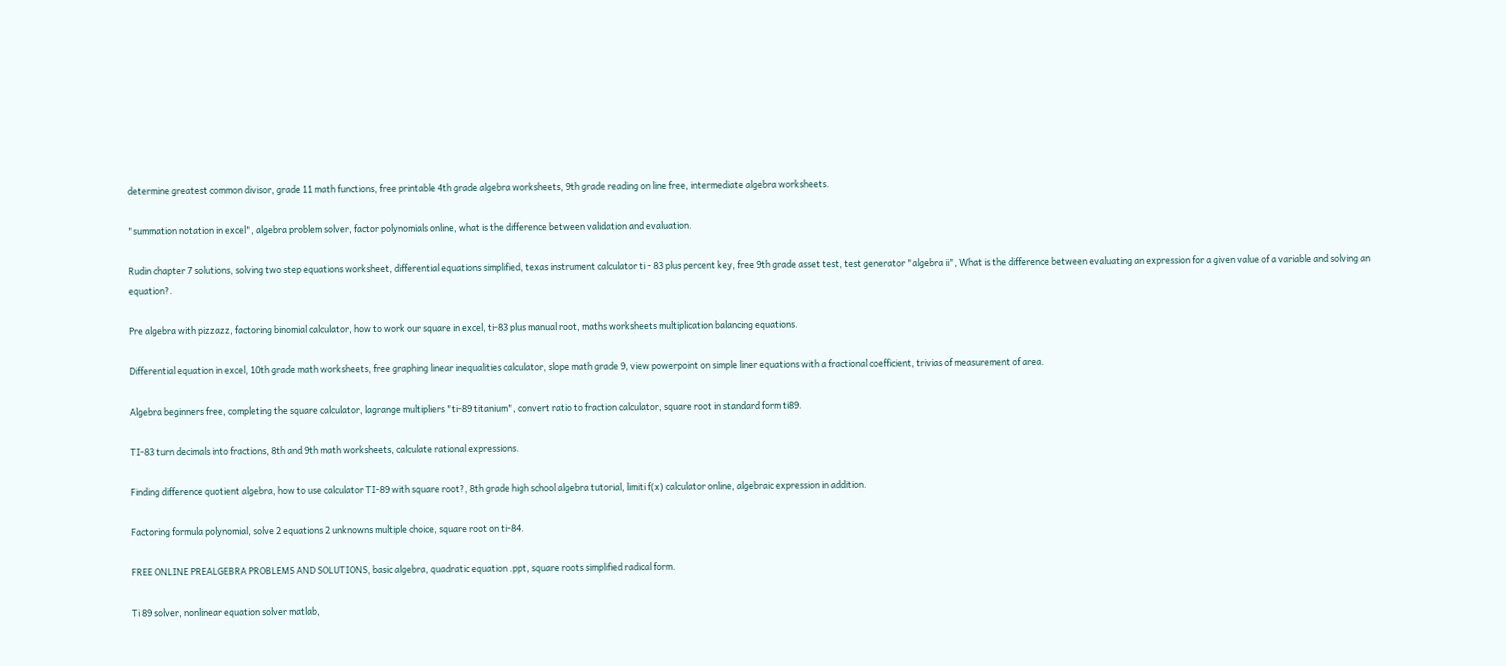determine greatest common divisor, grade 11 math functions, free printable 4th grade algebra worksheets, 9th grade reading on line free, intermediate algebra worksheets.

"summation notation in excel", algebra problem solver, factor polynomials online, what is the difference between validation and evaluation.

Rudin chapter 7 solutions, solving two step equations worksheet, differential equations simplified, texas instrument calculator ti - 83 plus percent key, free 9th grade asset test, test generator "algebra ii", What is the difference between evaluating an expression for a given value of a variable and solving an equation?.

Pre algebra with pizzazz, factoring binomial calculator, how to work our square in excel, ti-83 plus manual root, maths worksheets multiplication balancing equations.

Differential equation in excel, 10th grade math worksheets, free graphing linear inequalities calculator, slope math grade 9, view powerpoint on simple liner equations with a fractional coefficient, trivias of measurement of area.

Algebra beginners free, completing the square calculator, lagrange multipliers "ti-89 titanium", convert ratio to fraction calculator, square root in standard form ti89.

TI-83 turn decimals into fractions, 8th and 9th math worksheets, calculate rational expressions.

Finding difference quotient algebra, how to use calculator TI-89 with square root?, 8th grade high school algebra tutorial, limiti f(x) calculator online, algebraic expression in addition.

Factoring formula polynomial, solve 2 equations 2 unknowns multiple choice, square root on ti-84.

FREE ONLINE PREALGEBRA PROBLEMS AND SOLUTIONS, basic algebra, quadratic equation .ppt, square roots simplified radical form.

Ti 89 solver, nonlinear equation solver matlab,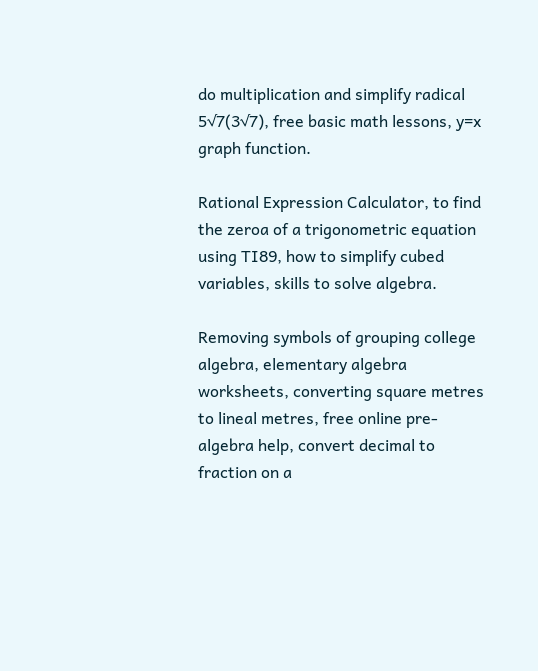do multiplication and simplify radical 5√7(3√7), free basic math lessons, y=x graph function.

Rational Expression Calculator, to find the zeroa of a trigonometric equation using TI89, how to simplify cubed variables, skills to solve algebra.

Removing symbols of grouping college algebra, elementary algebra worksheets, converting square metres to lineal metres, free online pre-algebra help, convert decimal to fraction on a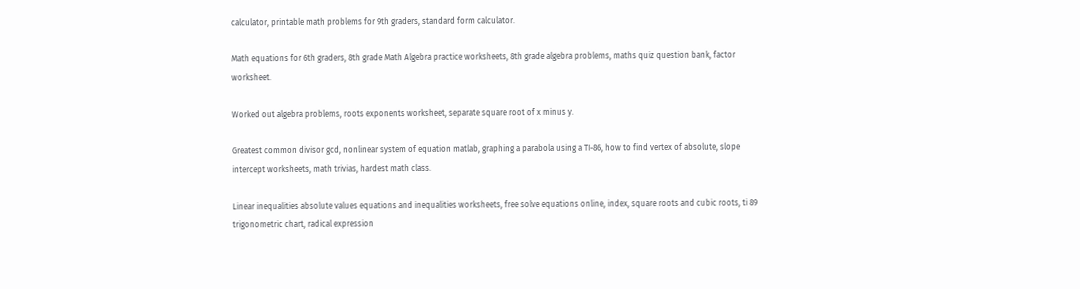calculator, printable math problems for 9th graders, standard form calculator.

Math equations for 6th graders, 8th grade Math Algebra practice worksheets, 8th grade algebra problems, maths quiz question bank, factor worksheet.

Worked out algebra problems, roots exponents worksheet, separate square root of x minus y.

Greatest common divisor gcd, nonlinear system of equation matlab, graphing a parabola using a TI-86, how to find vertex of absolute, slope intercept worksheets, math trivias, hardest math class.

Linear inequalities absolute values equations and inequalities worksheets, free solve equations online, index, square roots and cubic roots, ti 89 trigonometric chart, radical expression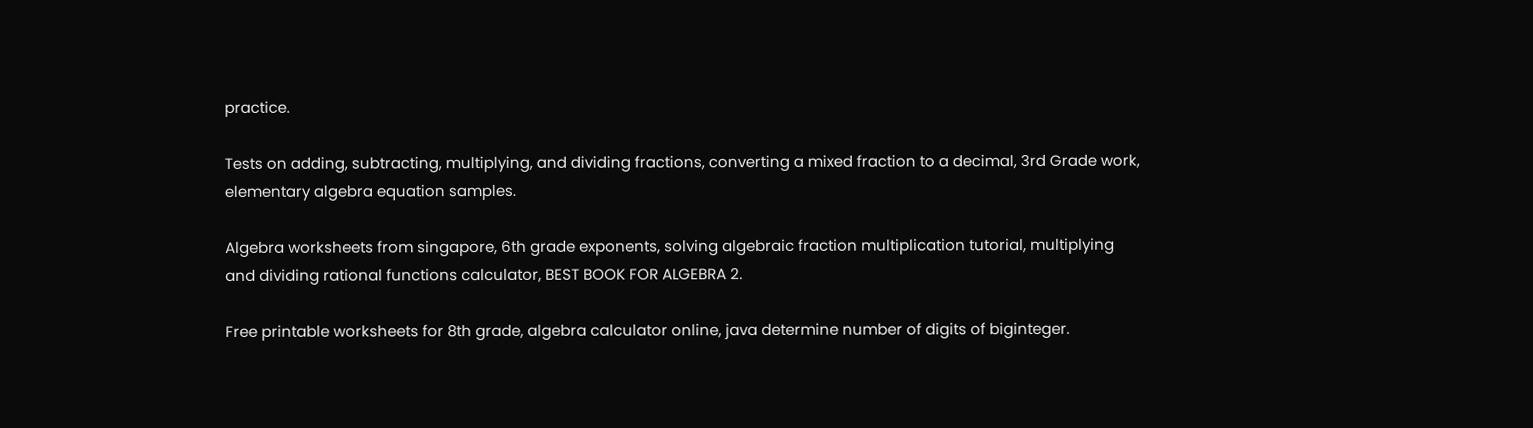practice.

Tests on adding, subtracting, multiplying, and dividing fractions, converting a mixed fraction to a decimal, 3rd Grade work, elementary algebra equation samples.

Algebra worksheets from singapore, 6th grade exponents, solving algebraic fraction multiplication tutorial, multiplying and dividing rational functions calculator, BEST BOOK FOR ALGEBRA 2.

Free printable worksheets for 8th grade, algebra calculator online, java determine number of digits of biginteger.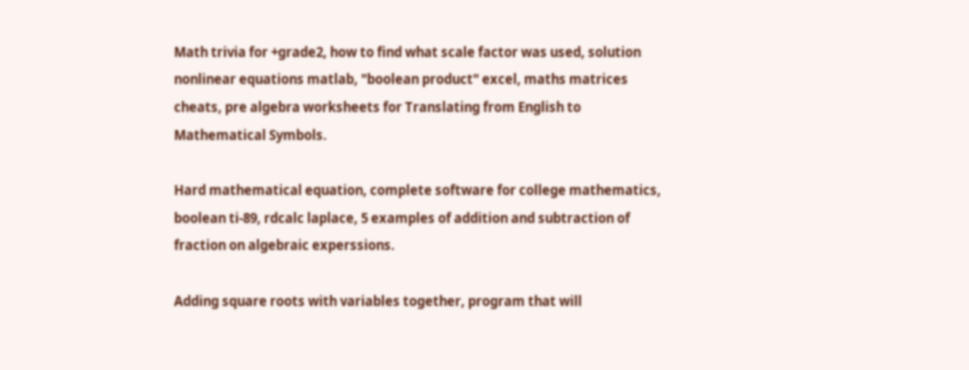Math trivia for +grade2, how to find what scale factor was used, solution nonlinear equations matlab, "boolean product" excel, maths matrices cheats, pre algebra worksheets for Translating from English to Mathematical Symbols.

Hard mathematical equation, complete software for college mathematics, boolean ti-89, rdcalc laplace, 5 examples of addition and subtraction of fraction on algebraic experssions.

Adding square roots with variables together, program that will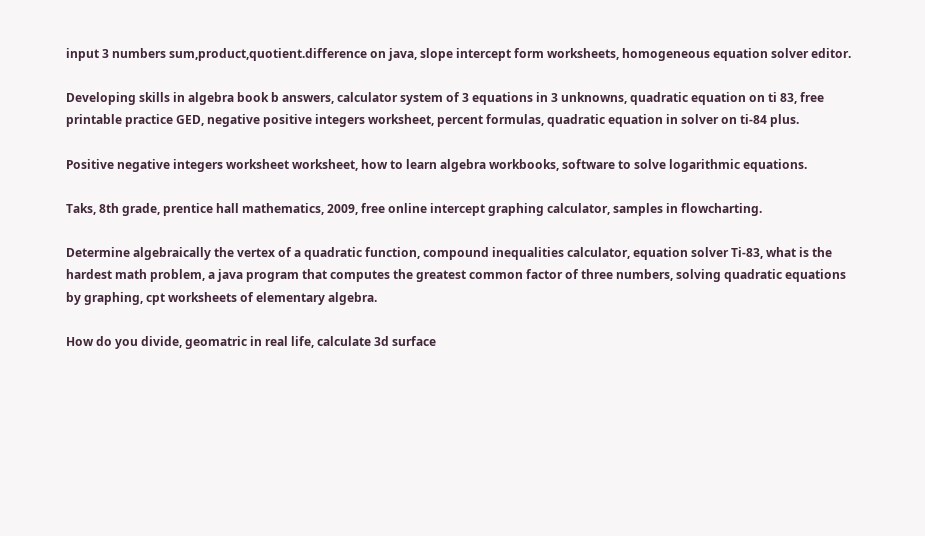input 3 numbers sum,product,quotient.difference on java, slope intercept form worksheets, homogeneous equation solver editor.

Developing skills in algebra book b answers, calculator system of 3 equations in 3 unknowns, quadratic equation on ti 83, free printable practice GED, negative positive integers worksheet, percent formulas, quadratic equation in solver on ti-84 plus.

Positive negative integers worksheet worksheet, how to learn algebra workbooks, software to solve logarithmic equations.

Taks, 8th grade, prentice hall mathematics, 2009, free online intercept graphing calculator, samples in flowcharting.

Determine algebraically the vertex of a quadratic function, compound inequalities calculator, equation solver Ti-83, what is the hardest math problem, a java program that computes the greatest common factor of three numbers, solving quadratic equations by graphing, cpt worksheets of elementary algebra.

How do you divide, geomatric in real life, calculate 3d surface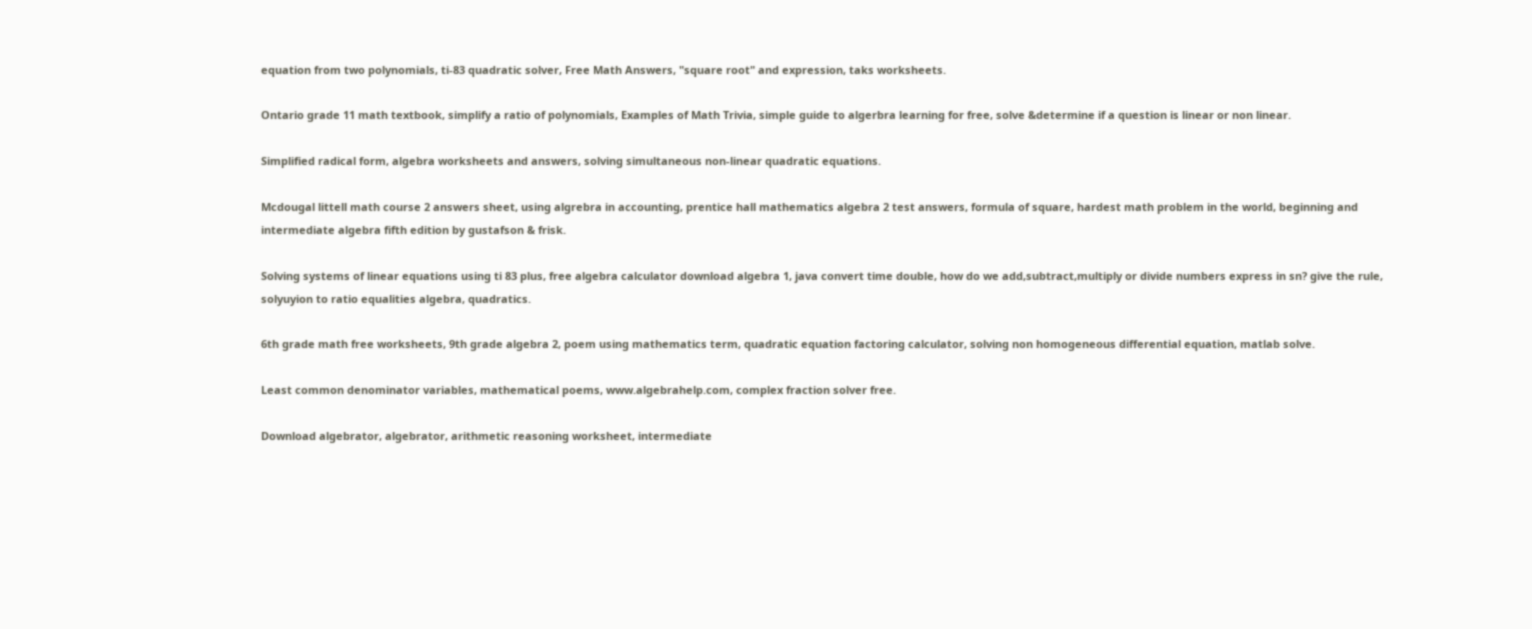equation from two polynomials, ti-83 quadratic solver, Free Math Answers, "square root" and expression, taks worksheets.

Ontario grade 11 math textbook, simplify a ratio of polynomials, Examples of Math Trivia, simple guide to algerbra learning for free, solve &determine if a question is linear or non linear.

Simplified radical form, algebra worksheets and answers, solving simultaneous non-linear quadratic equations.

Mcdougal littell math course 2 answers sheet, using algrebra in accounting, prentice hall mathematics algebra 2 test answers, formula of square, hardest math problem in the world, beginning and intermediate algebra fifth edition by gustafson & frisk.

Solving systems of linear equations using ti 83 plus, free algebra calculator download algebra 1, java convert time double, how do we add,subtract,multiply or divide numbers express in sn? give the rule, solyuyion to ratio equalities algebra, quadratics.

6th grade math free worksheets, 9th grade algebra 2, poem using mathematics term, quadratic equation factoring calculator, solving non homogeneous differential equation, matlab solve.

Least common denominator variables, mathematical poems, www.algebrahelp.com, complex fraction solver free.

Download algebrator, algebrator, arithmetic reasoning worksheet, intermediate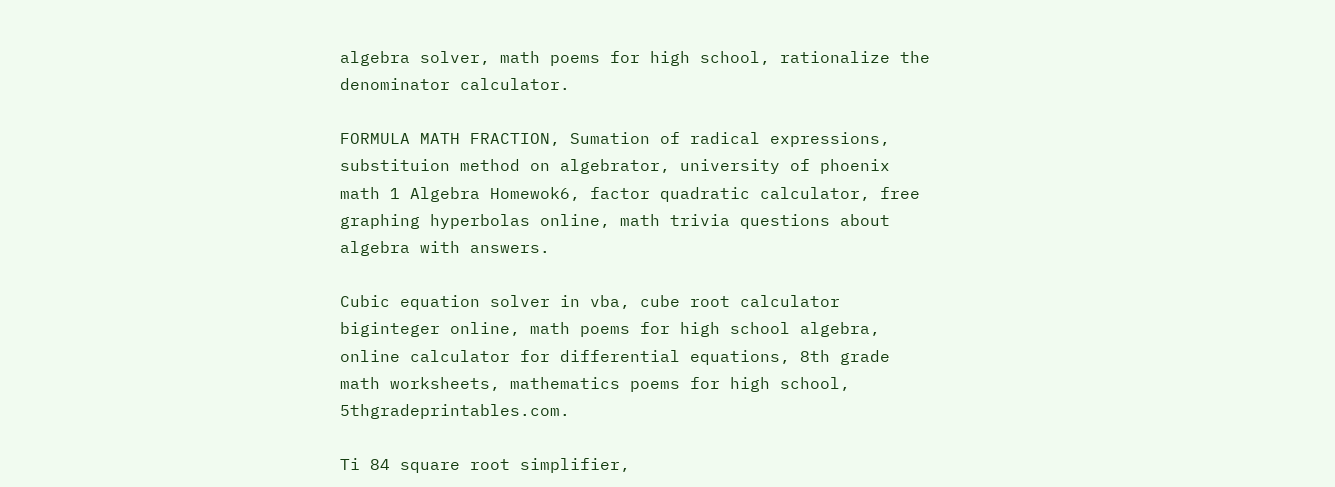algebra solver, math poems for high school, rationalize the denominator calculator.

FORMULA MATH FRACTION, Sumation of radical expressions, substituion method on algebrator, university of phoenix math 1 Algebra Homewok6, factor quadratic calculator, free graphing hyperbolas online, math trivia questions about algebra with answers.

Cubic equation solver in vba, cube root calculator biginteger online, math poems for high school algebra, online calculator for differential equations, 8th grade math worksheets, mathematics poems for high school, 5thgradeprintables.com.

Ti 84 square root simplifier,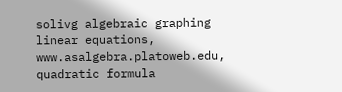solivg algebraic graphing linear equations, www.asalgebra.platoweb.edu, quadratic formula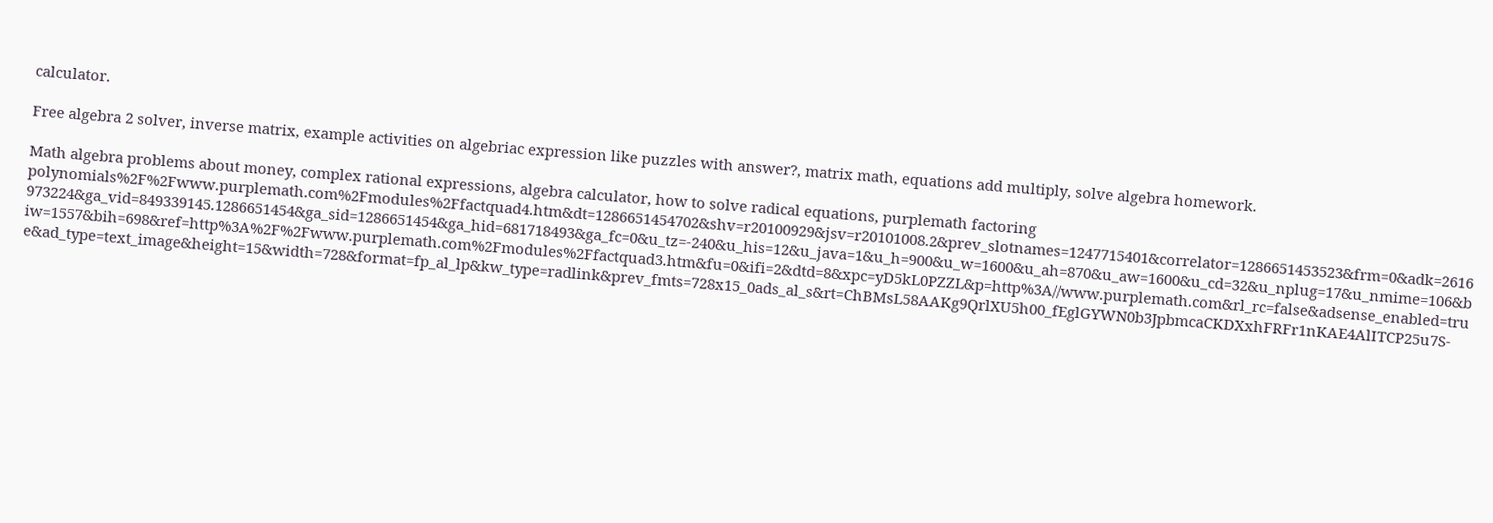calculator.

Free algebra 2 solver, inverse matrix, example activities on algebriac expression like puzzles with answer?, matrix math, equations add multiply, solve algebra homework.

Math algebra problems about money, complex rational expressions, algebra calculator, how to solve radical equations, purplemath factoring polynomials%2F%2Fwww.purplemath.com%2Fmodules%2Ffactquad4.htm&dt=1286651454702&shv=r20100929&jsv=r20101008.2&prev_slotnames=1247715401&correlator=1286651453523&frm=0&adk=2616973224&ga_vid=849339145.1286651454&ga_sid=1286651454&ga_hid=681718493&ga_fc=0&u_tz=-240&u_his=12&u_java=1&u_h=900&u_w=1600&u_ah=870&u_aw=1600&u_cd=32&u_nplug=17&u_nmime=106&biw=1557&bih=698&ref=http%3A%2F%2Fwww.purplemath.com%2Fmodules%2Ffactquad3.htm&fu=0&ifi=2&dtd=8&xpc=yD5kL0PZZL&p=http%3A//www.purplemath.com&rl_rc=false&adsense_enabled=true&ad_type=text_image&height=15&width=728&format=fp_al_lp&kw_type=radlink&prev_fmts=728x15_0ads_al_s&rt=ChBMsL58AAKg9QrlXU5h00_fEglGYWN0b3JpbmcaCKDXxhFRFr1nKAE4AlITCP25u7S-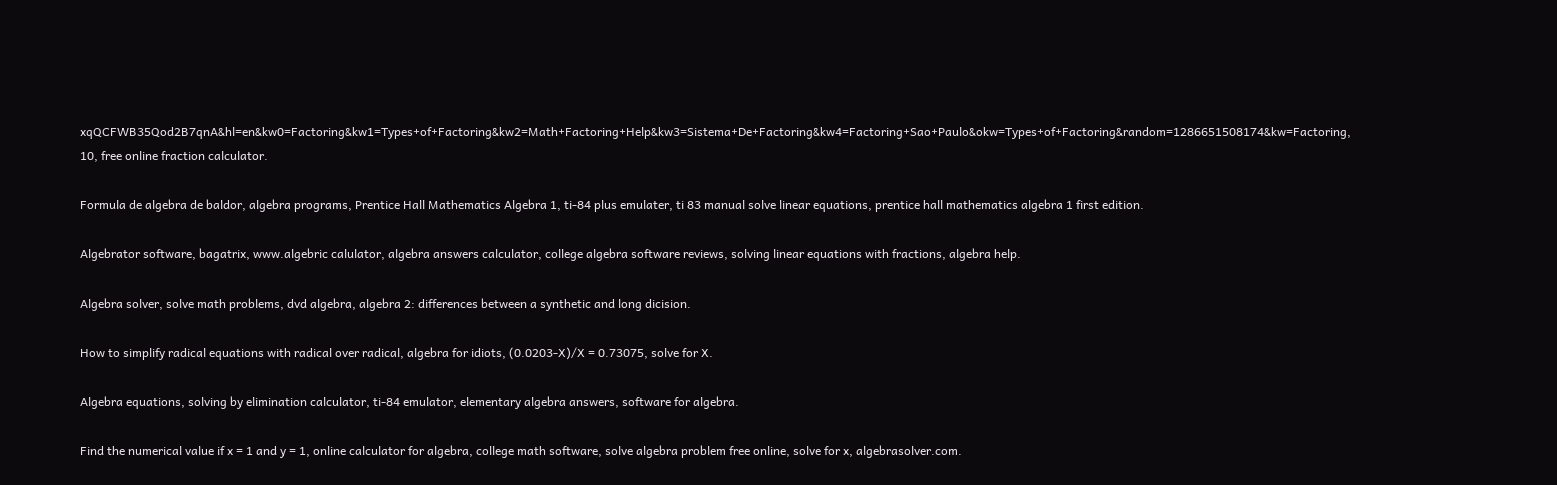xqQCFWB35Qod2B7qnA&hl=en&kw0=Factoring&kw1=Types+of+Factoring&kw2=Math+Factoring+Help&kw3=Sistema+De+Factoring&kw4=Factoring+Sao+Paulo&okw=Types+of+Factoring&random=1286651508174&kw=Factoring, 10, free online fraction calculator.

Formula de algebra de baldor, algebra programs, Prentice Hall Mathematics Algebra 1, ti-84 plus emulater, ti 83 manual solve linear equations, prentice hall mathematics algebra 1 first edition.

Algebrator software, bagatrix, www.algebric calulator, algebra answers calculator, college algebra software reviews, solving linear equations with fractions, algebra help.

Algebra solver, solve math problems, dvd algebra, algebra 2: differences between a synthetic and long dicision.

How to simplify radical equations with radical over radical, algebra for idiots, (0.0203-X)/X = 0.73075, solve for X.

Algebra equations, solving by elimination calculator, ti-84 emulator, elementary algebra answers, software for algebra.

Find the numerical value if x = 1 and y = 1, online calculator for algebra, college math software, solve algebra problem free online, solve for x, algebrasolver.com.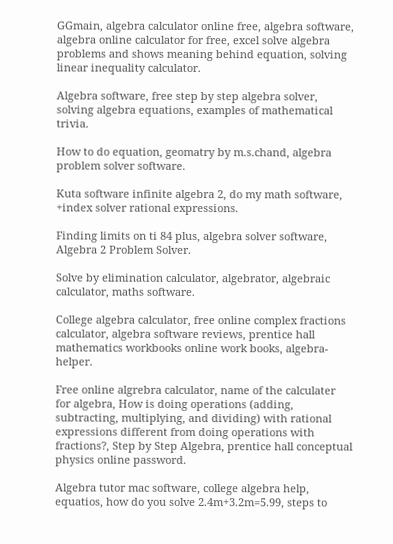GGmain, algebra calculator online free, algebra software, algebra online calculator for free, excel solve algebra problems and shows meaning behind equation, solving linear inequality calculator.

Algebra software, free step by step algebra solver, solving algebra equations, examples of mathematical trivia.

How to do equation, geomatry by m.s.chand, algebra problem solver software.

Kuta software infinite algebra 2, do my math software, +index solver rational expressions.

Finding limits on ti 84 plus, algebra solver software, Algebra 2 Problem Solver.

Solve by elimination calculator, algebrator, algebraic calculator, maths software.

College algebra calculator, free online complex fractions calculator, algebra software reviews, prentice hall mathematics workbooks online work books, algebra-helper.

Free online algrebra calculator, name of the calculater for algebra, How is doing operations (adding, subtracting, multiplying, and dividing) with rational expressions different from doing operations with fractions?, Step by Step Algebra, prentice hall conceptual physics online password.

Algebra tutor mac software, college algebra help, equatios, how do you solve 2.4m+3.2m=5.99, steps to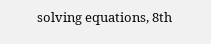solving equations, 8th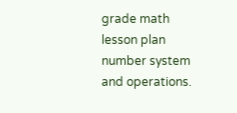grade math lesson plan number system and operations.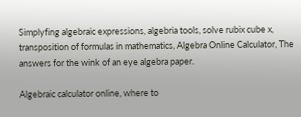Simplyfing algebraic expressions, algebria tools, solve rubix cube x, transposition of formulas in mathematics, Algebra Online Calculator, The answers for the wink of an eye algebra paper.

Algebraic calculator online, where to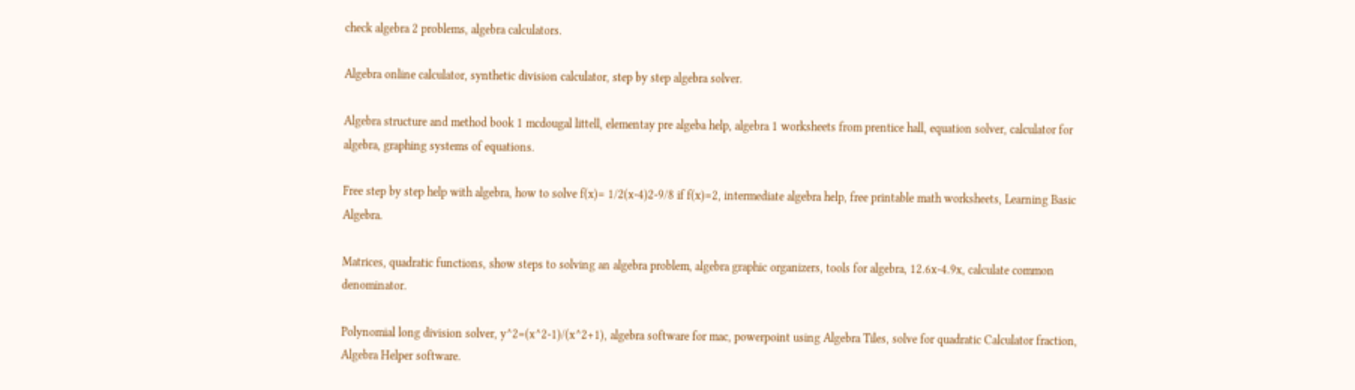check algebra 2 problems, algebra calculators.

Algebra online calculator, synthetic division calculator, step by step algebra solver.

Algebra structure and method book 1 mcdougal littell, elementay pre algeba help, algebra 1 worksheets from prentice hall, equation solver, calculator for algebra, graphing systems of equations.

Free step by step help with algebra, how to solve f(x)= 1/2(x-4)2-9/8 if f(x)=2, intermediate algebra help, free printable math worksheets, Learning Basic Algebra.

Matrices, quadratic functions, show steps to solving an algebra problem, algebra graphic organizers, tools for algebra, 12.6x-4.9x, calculate common denominator.

Polynomial long division solver, y^2=(x^2-1)/(x^2+1), algebra software for mac, powerpoint using Algebra Tiles, solve for quadratic Calculator fraction, Algebra Helper software.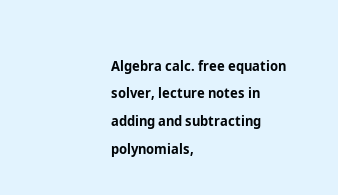Algebra calc. free equation solver, lecture notes in adding and subtracting polynomials,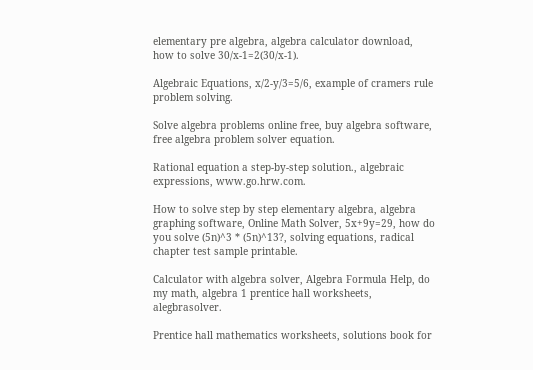elementary pre algebra, algebra calculator download, how to solve 30/x-1=2(30/x-1).

Algebraic Equations, x/2-y/3=5/6, example of cramers rule problem solving.

Solve algebra problems online free, buy algebra software, free algebra problem solver equation.

Rational equation a step-by-step solution., algebraic expressions, www.go.hrw.com.

How to solve step by step elementary algebra, algebra graphing software, Online Math Solver, 5x+9y=29, how do you solve (5n)^3 * (5n)^13?, solving equations, radical chapter test sample printable.

Calculator with algebra solver, Algebra Formula Help, do my math, algebra 1 prentice hall worksheets, alegbrasolver.

Prentice hall mathematics worksheets, solutions book for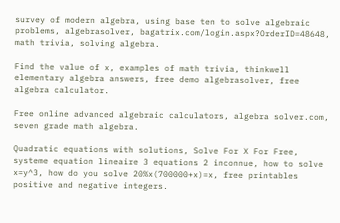survey of modern algebra, using base ten to solve algebraic problems, algebrasolver, bagatrix.com/login.aspx?OrderID=48648, math trivia, solving algebra.

Find the value of x, examples of math trivia, thinkwell elementary algebra answers, free demo algebrasolver, free algebra calculator.

Free online advanced algebraic calculators, algebra solver.com, seven grade math algebra.

Quadratic equations with solutions, Solve For X For Free, systeme equation lineaire 3 equations 2 inconnue, how to solve x=y^3, how do you solve 20%x(700000+x)=x, free printables positive and negative integers.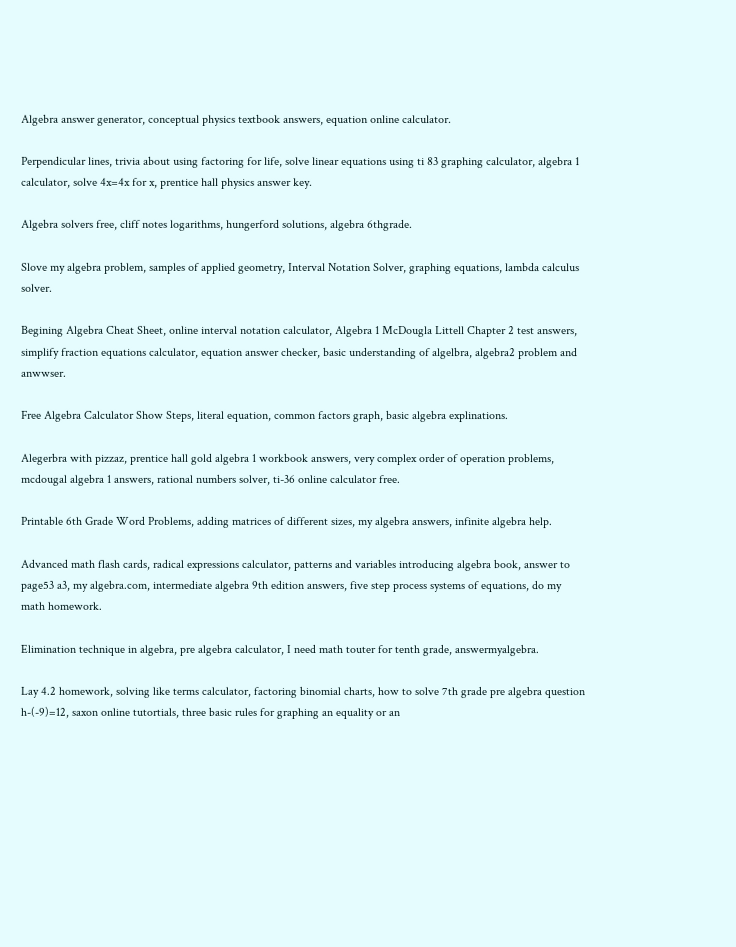Algebra answer generator, conceptual physics textbook answers, equation online calculator.

Perpendicular lines, trivia about using factoring for life, solve linear equations using ti 83 graphing calculator, algebra 1 calculator, solve 4x=4x for x, prentice hall physics answer key.

Algebra solvers free, cliff notes logarithms, hungerford solutions, algebra 6thgrade.

Slove my algebra problem, samples of applied geometry, Interval Notation Solver, graphing equations, lambda calculus solver.

Begining Algebra Cheat Sheet, online interval notation calculator, Algebra 1 McDougla Littell Chapter 2 test answers, simplify fraction equations calculator, equation answer checker, basic understanding of algelbra, algebra2 problem and anwwser.

Free Algebra Calculator Show Steps, literal equation, common factors graph, basic algebra explinations.

Alegerbra with pizzaz, prentice hall gold algebra 1 workbook answers, very complex order of operation problems, mcdougal algebra 1 answers, rational numbers solver, ti-36 online calculator free.

Printable 6th Grade Word Problems, adding matrices of different sizes, my algebra answers, infinite algebra help.

Advanced math flash cards, radical expressions calculator, patterns and variables introducing algebra book, answer to page53 a3, my algebra.com, intermediate algebra 9th edition answers, five step process systems of equations, do my math homework.

Elimination technique in algebra, pre algebra calculator, I need math touter for tenth grade, answermyalgebra.

Lay 4.2 homework, solving like terms calculator, factoring binomial charts, how to solve 7th grade pre algebra question h-(-9)=12, saxon online tutortials, three basic rules for graphing an equality or an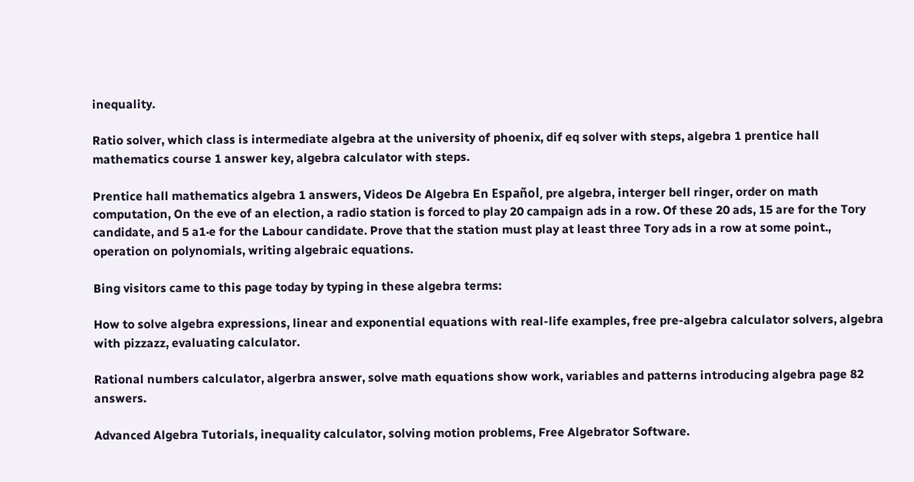inequality.

Ratio solver, which class is intermediate algebra at the university of phoenix, dif eq solver with steps, algebra 1 prentice hall mathematics course 1 answer key, algebra calculator with steps.

Prentice hall mathematics algebra 1 answers, Videos De Algebra En Español, pre algebra, interger bell ringer, order on math computation, On the eve of an election, a radio station is forced to play 20 campaign ads in a row. Of these 20 ads, 15 are for the Tory candidate, and 5 a1·e for the Labour candidate. Prove that the station must play at least three Tory ads in a row at some point., operation on polynomials, writing algebraic equations.

Bing visitors came to this page today by typing in these algebra terms:

How to solve algebra expressions, linear and exponential equations with real-life examples, free pre-algebra calculator solvers, algebra with pizzazz, evaluating calculator.

Rational numbers calculator, algerbra answer, solve math equations show work, variables and patterns introducing algebra page 82 answers.

Advanced Algebra Tutorials, inequality calculator, solving motion problems, Free Algebrator Software.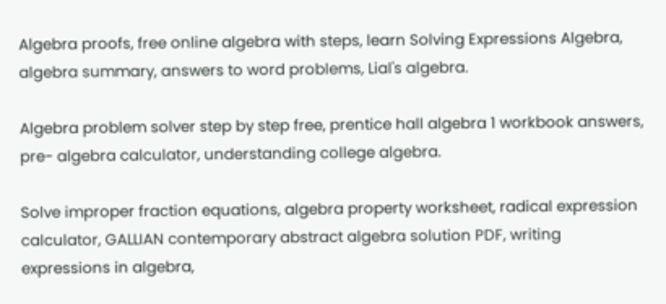Algebra proofs, free online algebra with steps, learn Solving Expressions Algebra, algebra summary, answers to word problems, Lial's algebra.

Algebra problem solver step by step free, prentice hall algebra 1 workbook answers, pre- algebra calculator, understanding college algebra.

Solve improper fraction equations, algebra property worksheet, radical expression calculator, GALLIAN contemporary abstract algebra solution PDF, writing expressions in algebra,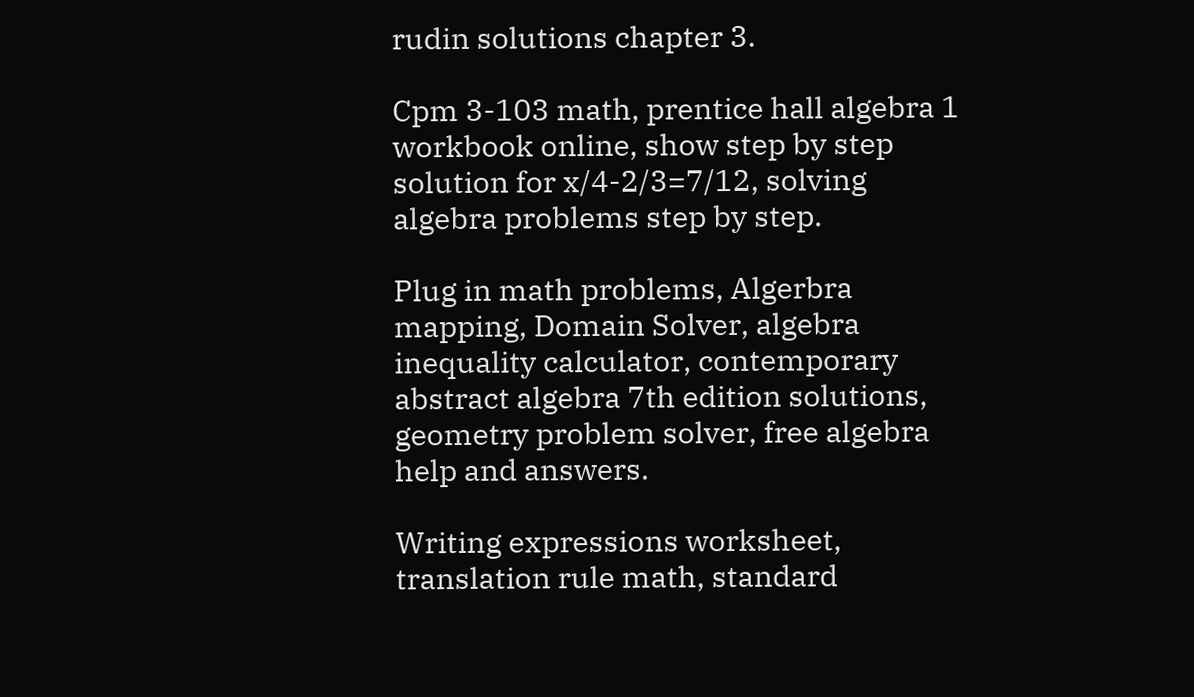rudin solutions chapter 3.

Cpm 3-103 math, prentice hall algebra 1 workbook online, show step by step solution for x/4-2/3=7/12, solving algebra problems step by step.

Plug in math problems, Algerbra mapping, Domain Solver, algebra inequality calculator, contemporary abstract algebra 7th edition solutions, geometry problem solver, free algebra help and answers.

Writing expressions worksheet, translation rule math, standard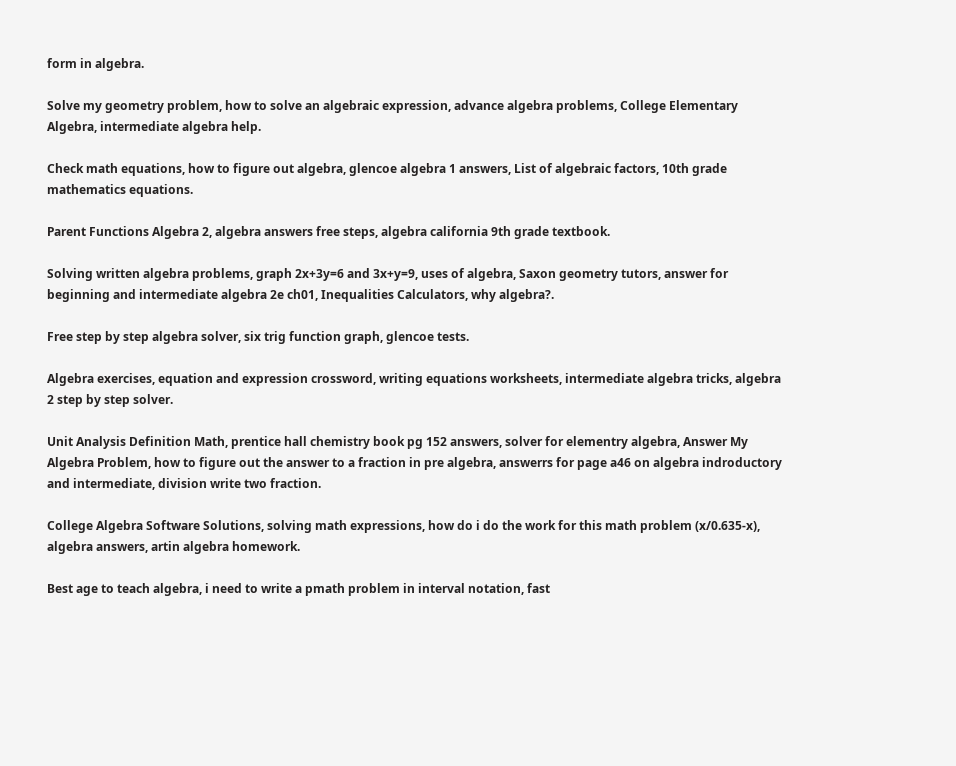form in algebra.

Solve my geometry problem, how to solve an algebraic expression, advance algebra problems, College Elementary Algebra, intermediate algebra help.

Check math equations, how to figure out algebra, glencoe algebra 1 answers, List of algebraic factors, 10th grade mathematics equations.

Parent Functions Algebra 2, algebra answers free steps, algebra california 9th grade textbook.

Solving written algebra problems, graph 2x+3y=6 and 3x+y=9, uses of algebra, Saxon geometry tutors, answer for beginning and intermediate algebra 2e ch01, Inequalities Calculators, why algebra?.

Free step by step algebra solver, six trig function graph, glencoe tests.

Algebra exercises, equation and expression crossword, writing equations worksheets, intermediate algebra tricks, algebra 2 step by step solver.

Unit Analysis Definition Math, prentice hall chemistry book pg 152 answers, solver for elementry algebra, Answer My Algebra Problem, how to figure out the answer to a fraction in pre algebra, answerrs for page a46 on algebra indroductory and intermediate, division write two fraction.

College Algebra Software Solutions, solving math expressions, how do i do the work for this math problem (x/0.635-x), algebra answers, artin algebra homework.

Best age to teach algebra, i need to write a pmath problem in interval notation, fast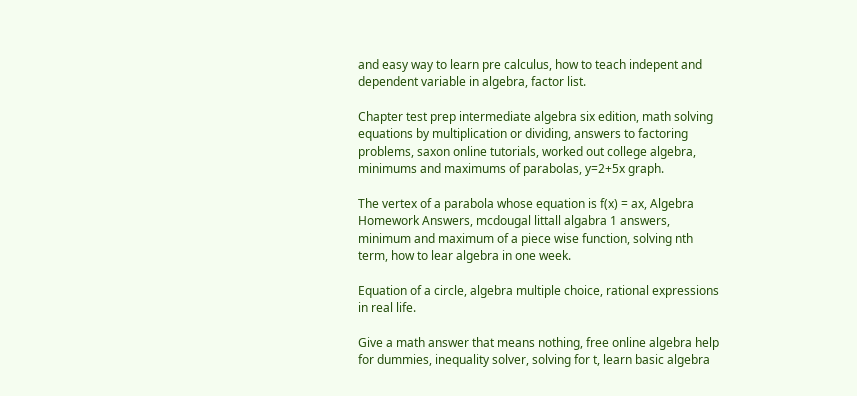and easy way to learn pre calculus, how to teach indepent and dependent variable in algebra, factor list.

Chapter test prep intermediate algebra six edition, math solving equations by multiplication or dividing, answers to factoring problems, saxon online tutorials, worked out college algebra, minimums and maximums of parabolas, y=2+5x graph.

The vertex of a parabola whose equation is f(x) = ax, Algebra Homework Answers, mcdougal littall algabra 1 answers, minimum and maximum of a piece wise function, solving nth term, how to lear algebra in one week.

Equation of a circle, algebra multiple choice, rational expressions in real life.

Give a math answer that means nothing, free online algebra help for dummies, inequality solver, solving for t, learn basic algebra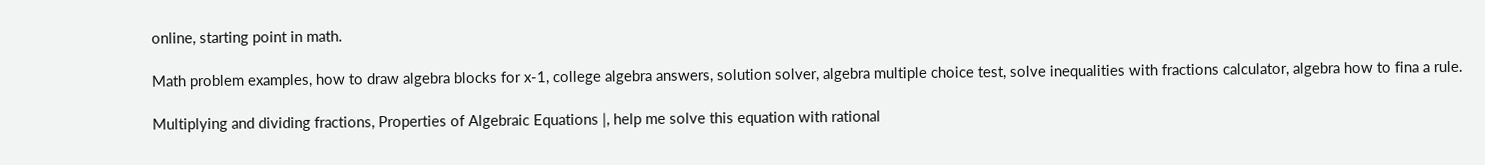online, starting point in math.

Math problem examples, how to draw algebra blocks for x-1, college algebra answers, solution solver, algebra multiple choice test, solve inequalities with fractions calculator, algebra how to fina a rule.

Multiplying and dividing fractions, Properties of Algebraic Equations |, help me solve this equation with rational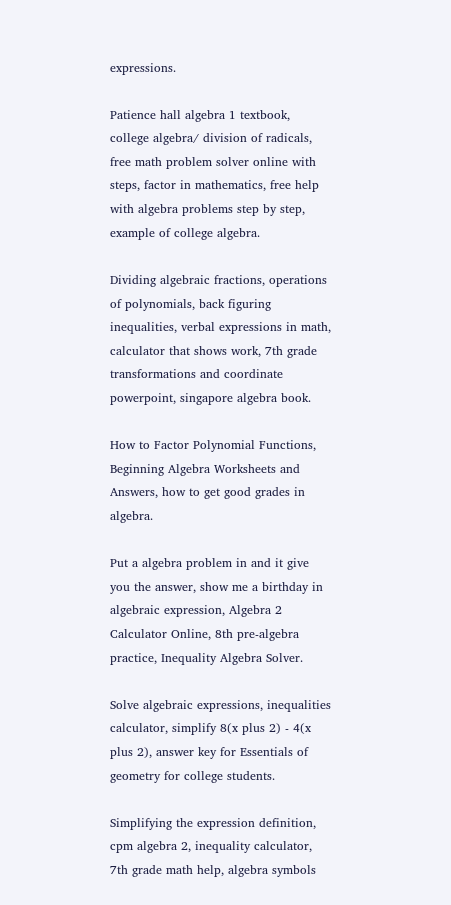expressions.

Patience hall algebra 1 textbook, college algebra/ division of radicals, free math problem solver online with steps, factor in mathematics, free help with algebra problems step by step, example of college algebra.

Dividing algebraic fractions, operations of polynomials, back figuring inequalities, verbal expressions in math, calculator that shows work, 7th grade transformations and coordinate powerpoint, singapore algebra book.

How to Factor Polynomial Functions, Beginning Algebra Worksheets and Answers, how to get good grades in algebra.

Put a algebra problem in and it give you the answer, show me a birthday in algebraic expression, Algebra 2 Calculator Online, 8th pre-algebra practice, Inequality Algebra Solver.

Solve algebraic expressions, inequalities calculator, simplify 8(x plus 2) - 4(x plus 2), answer key for Essentials of geometry for college students.

Simplifying the expression definition, cpm algebra 2, inequality calculator, 7th grade math help, algebra symbols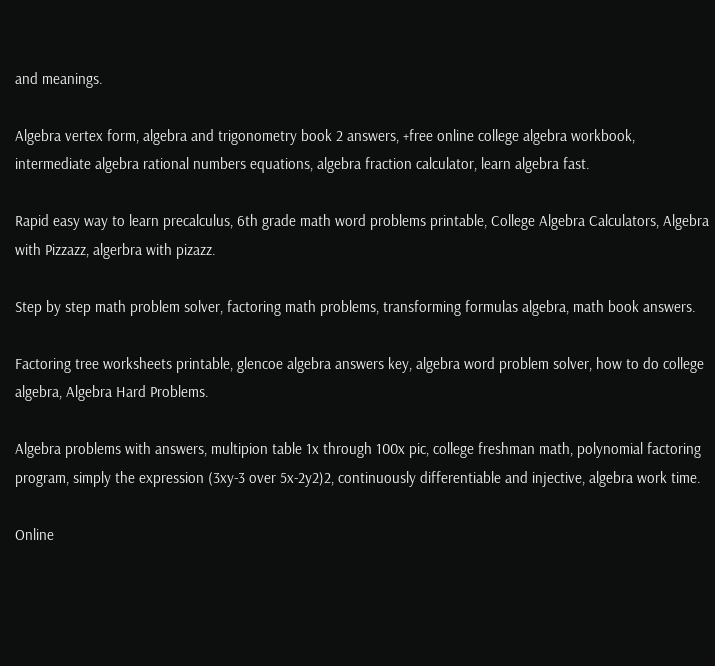and meanings.

Algebra vertex form, algebra and trigonometry book 2 answers, +free online college algebra workbook, intermediate algebra rational numbers equations, algebra fraction calculator, learn algebra fast.

Rapid easy way to learn precalculus, 6th grade math word problems printable, College Algebra Calculators, Algebra with Pizzazz, algerbra with pizazz.

Step by step math problem solver, factoring math problems, transforming formulas algebra, math book answers.

Factoring tree worksheets printable, glencoe algebra answers key, algebra word problem solver, how to do college algebra, Algebra Hard Problems.

Algebra problems with answers, multipion table 1x through 100x pic, college freshman math, polynomial factoring program, simply the expression (3xy-3 over 5x-2y2)2, continuously differentiable and injective, algebra work time.

Online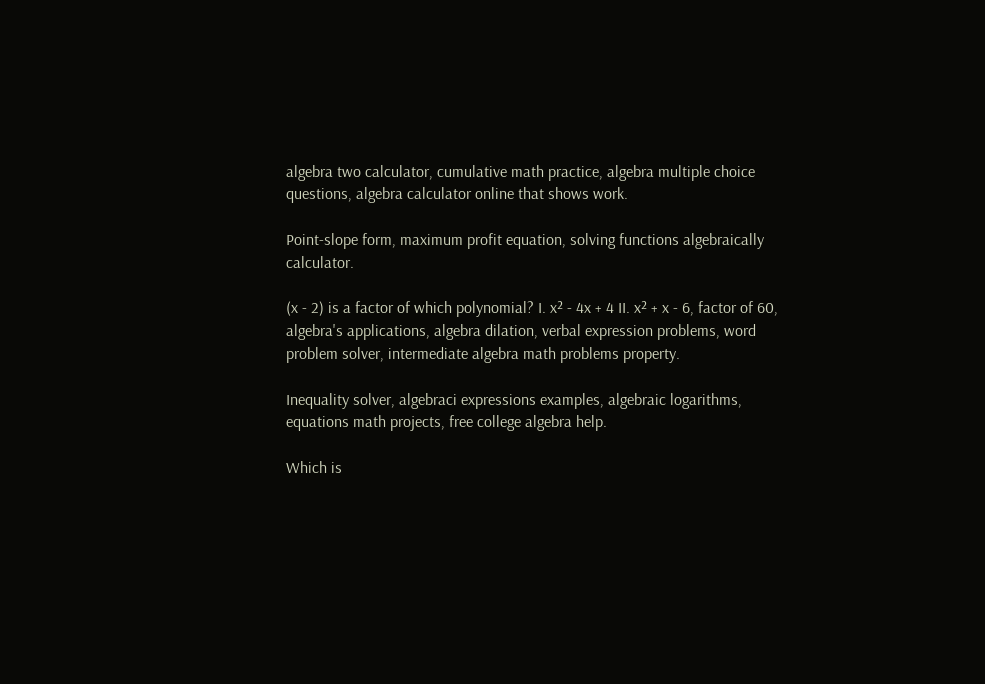algebra two calculator, cumulative math practice, algebra multiple choice questions, algebra calculator online that shows work.

Point-slope form, maximum profit equation, solving functions algebraically calculator.

(x - 2) is a factor of which polynomial? I. x² - 4x + 4 II. x² + x - 6, factor of 60, algebra's applications, algebra dilation, verbal expression problems, word problem solver, intermediate algebra math problems property.

Inequality solver, algebraci expressions examples, algebraic logarithms, equations math projects, free college algebra help.

Which is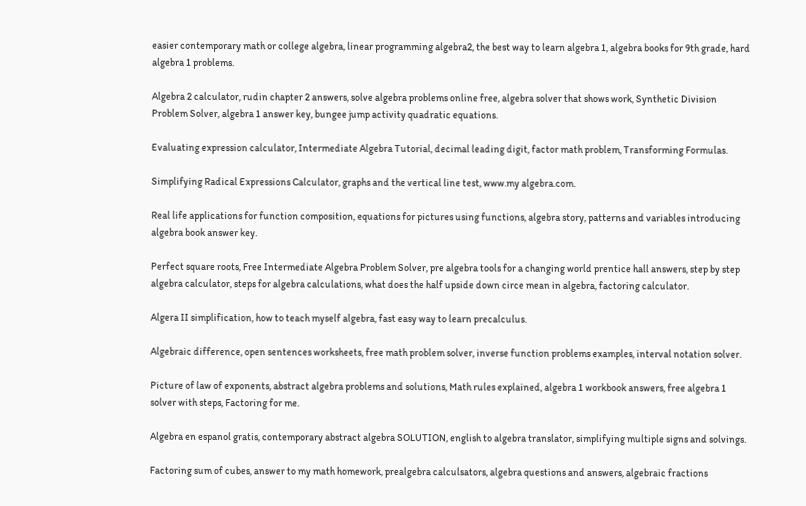easier contemporary math or college algebra, linear programming algebra2, the best way to learn algebra 1, algebra books for 9th grade, hard algebra 1 problems.

Algebra 2 calculator, rudin chapter 2 answers, solve algebra problems online free, algebra solver that shows work, Synthetic Division Problem Solver, algebra 1 answer key, bungee jump activity quadratic equations.

Evaluating expression calculator, Intermediate Algebra Tutorial, decimal leading digit, factor math problem, Transforming Formulas.

Simplifying Radical Expressions Calculator, graphs and the vertical line test, www.my algebra.com.

Real life applications for function composition, equations for pictures using functions, algebra story, patterns and variables introducing algebra book answer key.

Perfect square roots, Free Intermediate Algebra Problem Solver, pre algebra tools for a changing world prentice hall answers, step by step algebra calculator, steps for algebra calculations, what does the half upside down circe mean in algebra, factoring calculator.

Algera II simplification, how to teach myself algebra, fast easy way to learn precalculus.

Algebraic difference, open sentences worksheets, free math problem solver, inverse function problems examples, interval notation solver.

Picture of law of exponents, abstract algebra problems and solutions, Math rules explained, algebra 1 workbook answers, free algebra 1 solver with steps, Factoring for me.

Algebra en espanol gratis, contemporary abstract algebra SOLUTION, english to algebra translator, simplifying multiple signs and solvings.

Factoring sum of cubes, answer to my math homework, prealgebra calculsators, algebra questions and answers, algebraic fractions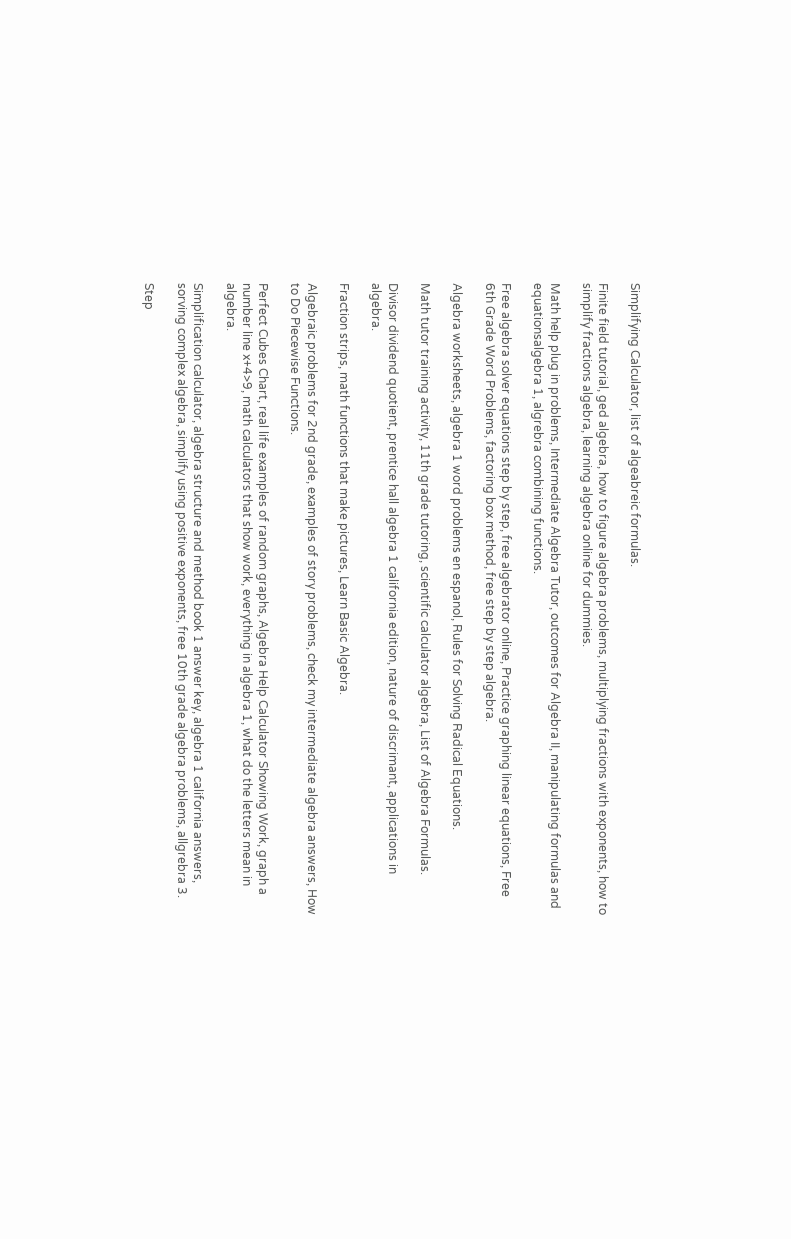Simplifying Calculator, list of algeabreic formulas.

Finite field tutorial, ged algebra, how to figure algebra problems, multiplying fractions with exponents, how to simplify fractions algebra, learning algebra online for dummies.

Math help plug in problems, Intermediate Algebra Tutor, outcomes for Algebra II, manipulating formulas and equationsalgebra 1, algrebra combining functions.

Free algebra solver equations step by step, free algebrator online, Practice graphing linear equations, Free 6th Grade Word Problems, factoring box method, free step by step algebra.

Algebra worksheets, algebra 1 word problems en espanol, Rules for Solving Radical Equations.

Math tutor training activity, 11th grade tutoring, scientific calculator algebra, List of Algebra Formulas.

Divisor dividend quotient, prentice hall algebra 1 california edition, nature of discrimant, applications in algebra.

Fraction strips, math functions that make pictures, Learn Basic Algebra.

Algebraic problems for 2nd grade, examples of story problems, check my intermediate algebra answers, How to Do Piecewise Functions.

Perfect Cubes Chart, real life examples of random graphs, Algebra Help Calculator Showing Work, graph a number line x+4>9, math calculators that show work, everything in algebra 1, what do the letters mean in algebra.

Simplification calculator, algebra structure and method book 1 answer key, algebra 1 california answers, sorving complex algebra, simplify using positive exponents, free 10th grade algebra problems, allgrebra 3.

Step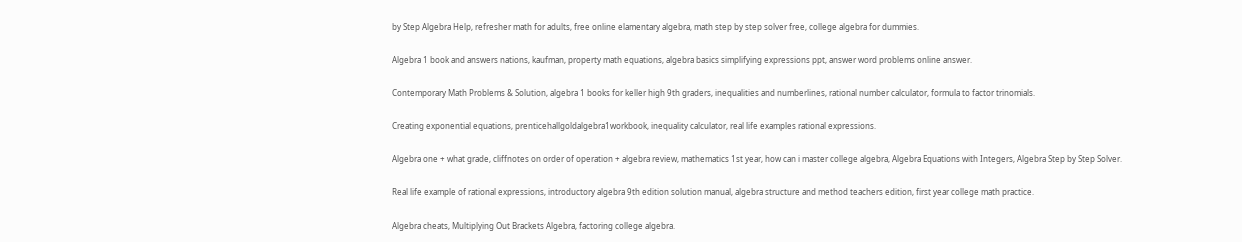by Step Algebra Help, refresher math for adults, free online elamentary algebra, math step by step solver free, college algebra for dummies.

Algebra 1 book and answers nations, kaufman, property math equations, algebra basics simplifying expressions ppt, answer word problems online answer.

Contemporary Math Problems & Solution, algebra 1 books for keller high 9th graders, inequalities and numberlines, rational number calculator, formula to factor trinomials.

Creating exponential equations, prenticehallgoldalgebra1workbook, inequality calculator, real life examples rational expressions.

Algebra one + what grade, cliffnotes on order of operation + algebra review, mathematics 1st year, how can i master college algebra, Algebra Equations with Integers, Algebra Step by Step Solver.

Real life example of rational expressions, introductory algebra 9th edition solution manual, algebra structure and method teachers edition, first year college math practice.

Algebra cheats, Multiplying Out Brackets Algebra, factoring college algebra.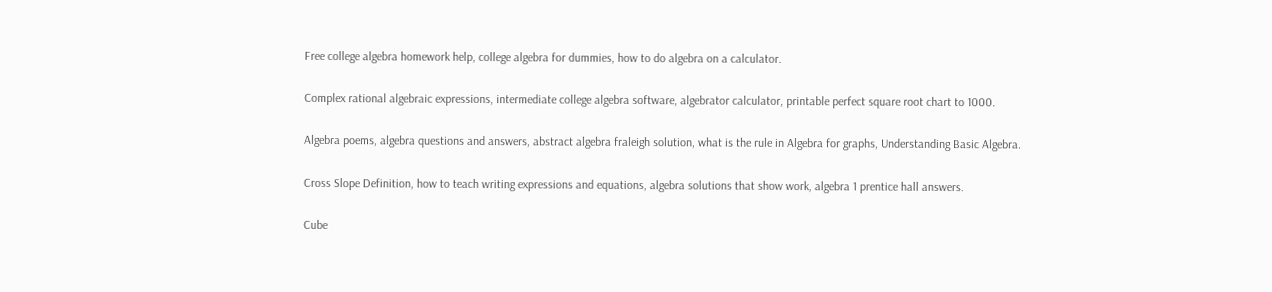Free college algebra homework help, college algebra for dummies, how to do algebra on a calculator.

Complex rational algebraic expressions, intermediate college algebra software, algebrator calculator, printable perfect square root chart to 1000.

Algebra poems, algebra questions and answers, abstract algebra fraleigh solution, what is the rule in Algebra for graphs, Understanding Basic Algebra.

Cross Slope Definition, how to teach writing expressions and equations, algebra solutions that show work, algebra 1 prentice hall answers.

Cube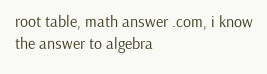root table, math answer .com, i know the answer to algebra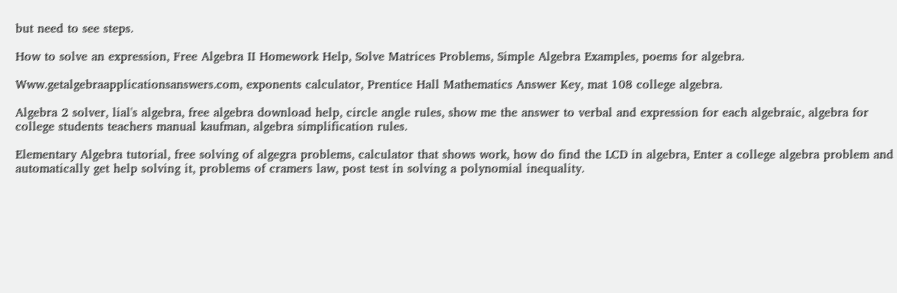but need to see steps.

How to solve an expression, Free Algebra II Homework Help, Solve Matrices Problems, Simple Algebra Examples, poems for algebra.

Www.getalgebraapplicationsanswers.com, exponents calculator, Prentice Hall Mathematics Answer Key, mat 108 college algebra.

Algebra 2 solver, lial's algebra, free algebra download help, circle angle rules, show me the answer to verbal and expression for each algebraic, algebra for college students teachers manual kaufman, algebra simplification rules.

Elementary Algebra tutorial, free solving of algegra problems, calculator that shows work, how do find the LCD in algebra, Enter a college algebra problem and automatically get help solving it, problems of cramers law, post test in solving a polynomial inequality.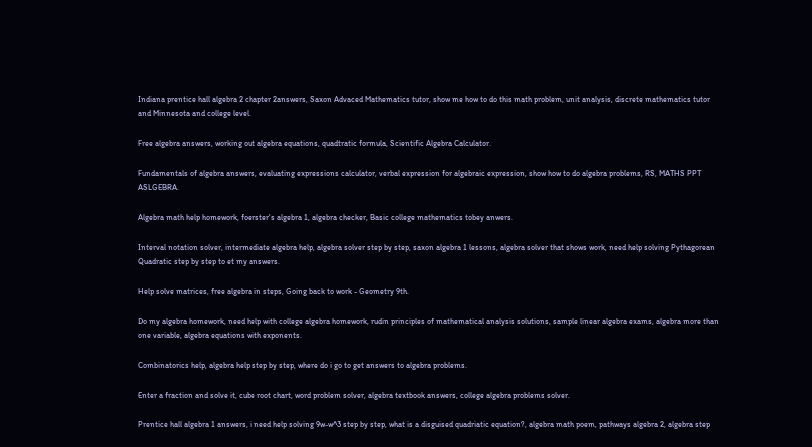Indiana prentice hall algebra 2 chapter 2answers, Saxon Advaced Mathematics tutor, show me how to do this math problem, unit analysis, discrete mathematics tutor and Minnesota and college level.

Free algebra answers, working out algebra equations, quadtratic formula, Scientific Algebra Calculator.

Fundamentals of algebra answers, evaluating expressions calculator, verbal expression for algebraic expression, show how to do algebra problems, RS, MATHS PPT ASLGEBRA.

Algebra math help homework, foerster's algebra 1, algebra checker, Basic college mathematics tobey anwers.

Interval notation solver, intermediate algebra help, algebra solver step by step, saxon algebra 1 lessons, algebra solver that shows work, need help solving Pythagorean Quadratic step by step to et my answers.

Help solve matrices, free algebra in steps, Going back to work - Geometry 9th.

Do my algebra homework, need help with college algebra homework, rudin principles of mathematical analysis solutions, sample linear algebra exams, algebra more than one variable, algebra equations with exponents.

Combinatorics help, algebra help step by step, where do i go to get answers to algebra problems.

Enter a fraction and solve it, cube root chart, word problem solver, algebra textbook answers, college algebra problems solver.

Prentice hall algebra 1 answers, i need help solving 9w-w^3 step by step, what is a disguised quadriatic equation?, algebra math poem, pathways algebra 2, algebra step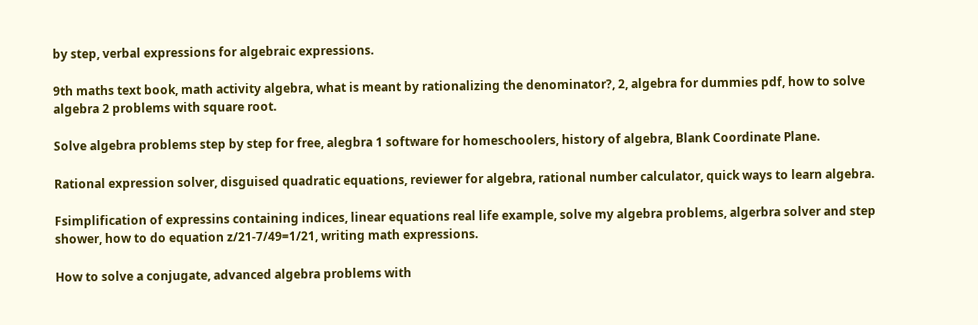by step, verbal expressions for algebraic expressions.

9th maths text book, math activity algebra, what is meant by rationalizing the denominator?, 2, algebra for dummies pdf, how to solve algebra 2 problems with square root.

Solve algebra problems step by step for free, alegbra 1 software for homeschoolers, history of algebra, Blank Coordinate Plane.

Rational expression solver, disguised quadratic equations, reviewer for algebra, rational number calculator, quick ways to learn algebra.

Fsimplification of expressins containing indices, linear equations real life example, solve my algebra problems, algerbra solver and step shower, how to do equation z/21-7/49=1/21, writing math expressions.

How to solve a conjugate, advanced algebra problems with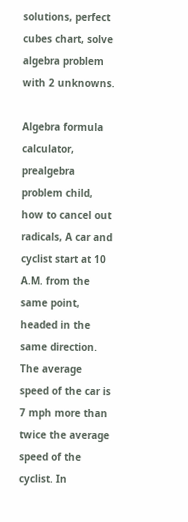solutions, perfect cubes chart, solve algebra problem with 2 unknowns.

Algebra formula calculator, prealgebra problem child, how to cancel out radicals, A car and cyclist start at 10 A.M. from the same point, headed in the same direction. The average speed of the car is 7 mph more than twice the average speed of the cyclist. In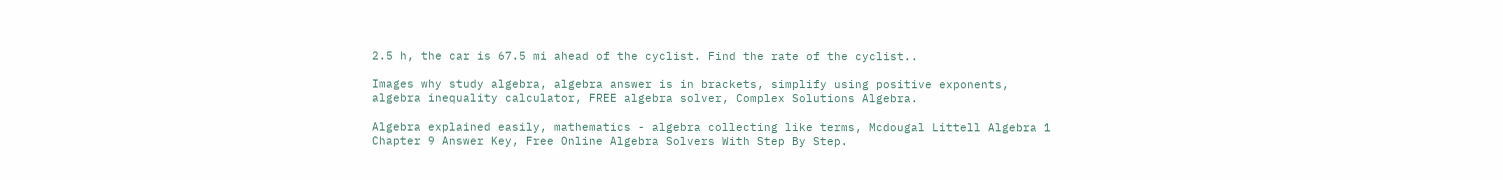2.5 h, the car is 67.5 mi ahead of the cyclist. Find the rate of the cyclist..

Images why study algebra, algebra answer is in brackets, simplify using positive exponents, algebra inequality calculator, FREE algebra solver, Complex Solutions Algebra.

Algebra explained easily, mathematics - algebra collecting like terms, Mcdougal Littell Algebra 1 Chapter 9 Answer Key, Free Online Algebra Solvers With Step By Step.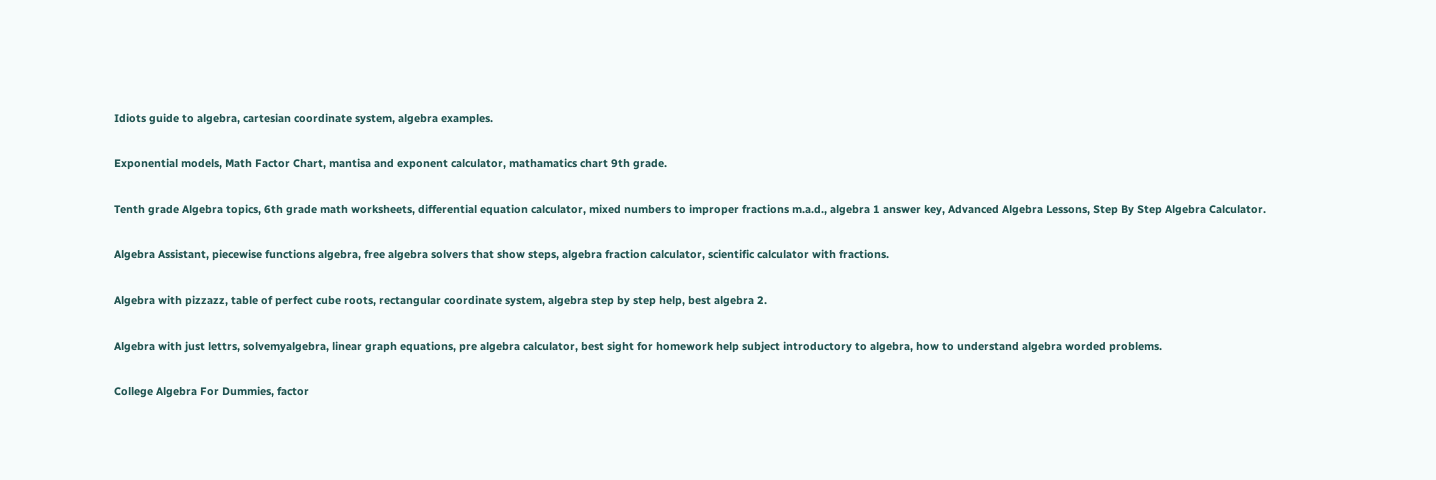Idiots guide to algebra, cartesian coordinate system, algebra examples.

Exponential models, Math Factor Chart, mantisa and exponent calculator, mathamatics chart 9th grade.

Tenth grade Algebra topics, 6th grade math worksheets, differential equation calculator, mixed numbers to improper fractions m.a.d., algebra 1 answer key, Advanced Algebra Lessons, Step By Step Algebra Calculator.

Algebra Assistant, piecewise functions algebra, free algebra solvers that show steps, algebra fraction calculator, scientific calculator with fractions.

Algebra with pizzazz, table of perfect cube roots, rectangular coordinate system, algebra step by step help, best algebra 2.

Algebra with just lettrs, solvemyalgebra, linear graph equations, pre algebra calculator, best sight for homework help subject introductory to algebra, how to understand algebra worded problems.

College Algebra For Dummies, factor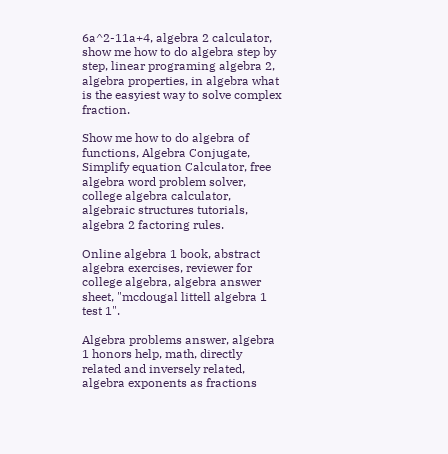6a^2-11a+4, algebra 2 calculator, show me how to do algebra step by step, linear programing algebra 2, algebra properties, in algebra what is the easyiest way to solve complex fraction.

Show me how to do algebra of functions, Algebra Conjugate, Simplify equation Calculator, free algebra word problem solver, college algebra calculator, algebraic structures tutorials, algebra 2 factoring rules.

Online algebra 1 book, abstract algebra exercises, reviewer for college algebra, algebra answer sheet, "mcdougal littell algebra 1 test 1".

Algebra problems answer, algebra 1 honors help, math, directly related and inversely related, algebra exponents as fractions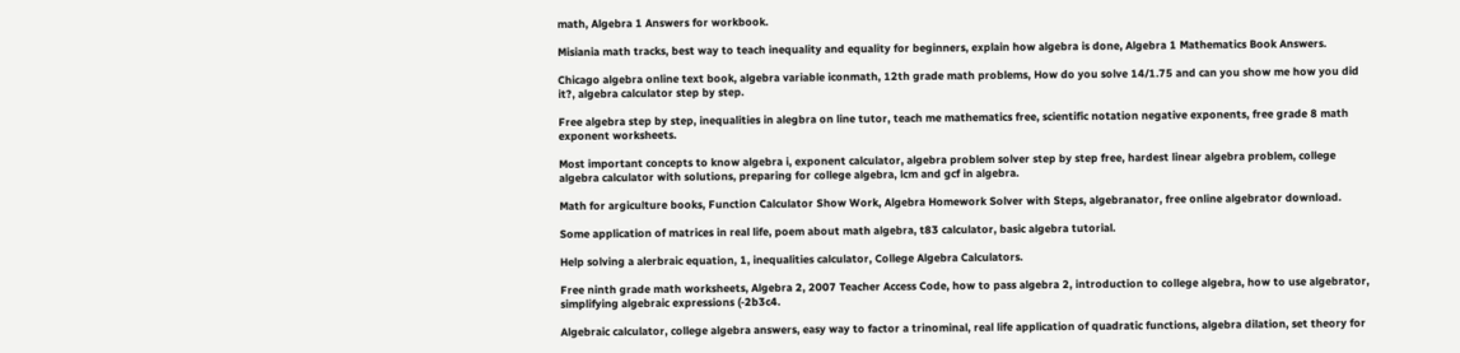math, Algebra 1 Answers for workbook.

Misiania math tracks, best way to teach inequality and equality for beginners, explain how algebra is done, Algebra 1 Mathematics Book Answers.

Chicago algebra online text book, algebra variable iconmath, 12th grade math problems, How do you solve 14/1.75 and can you show me how you did it?, algebra calculator step by step.

Free algebra step by step, inequalities in alegbra on line tutor, teach me mathematics free, scientific notation negative exponents, free grade 8 math exponent worksheets.

Most important concepts to know algebra i, exponent calculator, algebra problem solver step by step free, hardest linear algebra problem, college algebra calculator with solutions, preparing for college algebra, lcm and gcf in algebra.

Math for argiculture books, Function Calculator Show Work, Algebra Homework Solver with Steps, algebranator, free online algebrator download.

Some application of matrices in real life, poem about math algebra, t83 calculator, basic algebra tutorial.

Help solving a alerbraic equation, 1, inequalities calculator, College Algebra Calculators.

Free ninth grade math worksheets, Algebra 2, 2007 Teacher Access Code, how to pass algebra 2, introduction to college algebra, how to use algebrator, simplifying algebraic expressions (-2b3c4.

Algebraic calculator, college algebra answers, easy way to factor a trinominal, real life application of quadratic functions, algebra dilation, set theory for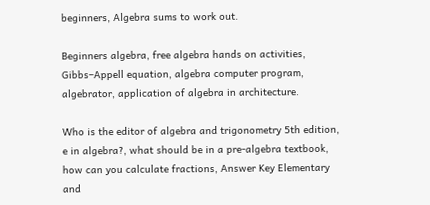beginners, Algebra sums to work out.

Beginners algebra, free algebra hands on activities, Gibbs–Appell equation, algebra computer program, algebrator, application of algebra in architecture.

Who is the editor of algebra and trigonometry 5th edition, e in algebra?, what should be in a pre-algebra textbook, how can you calculate fractions, Answer Key Elementary and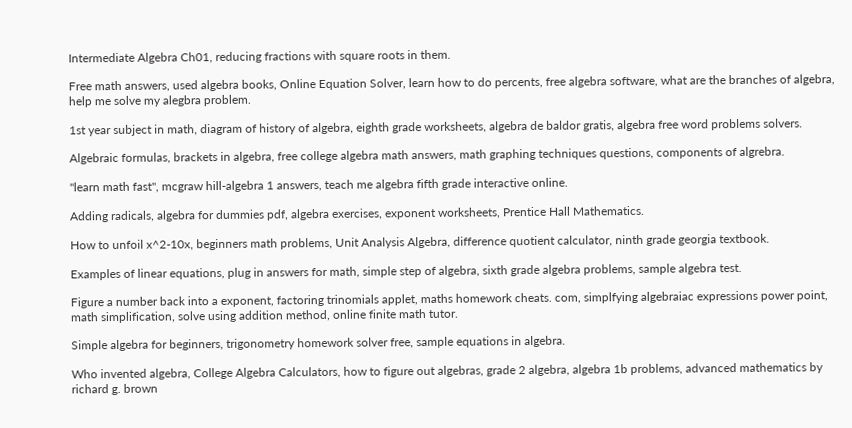Intermediate Algebra Ch01, reducing fractions with square roots in them.

Free math answers, used algebra books, Online Equation Solver, learn how to do percents, free algebra software, what are the branches of algebra, help me solve my alegbra problem.

1st year subject in math, diagram of history of algebra, eighth grade worksheets, algebra de baldor gratis, algebra free word problems solvers.

Algebraic formulas, brackets in algebra, free college algebra math answers, math graphing techniques questions, components of algrebra.

"learn math fast", mcgraw hill-algebra 1 answers, teach me algebra fifth grade interactive online.

Adding radicals, algebra for dummies pdf, algebra exercises, exponent worksheets, Prentice Hall Mathematics.

How to unfoil x^2-10x, beginners math problems, Unit Analysis Algebra, difference quotient calculator, ninth grade georgia textbook.

Examples of linear equations, plug in answers for math, simple step of algebra, sixth grade algebra problems, sample algebra test.

Figure a number back into a exponent, factoring trinomials applet, maths homework cheats. com, simplfying algebraiac expressions power point, math simplification, solve using addition method, online finite math tutor.

Simple algebra for beginners, trigonometry homework solver free, sample equations in algebra.

Who invented algebra, College Algebra Calculators, how to figure out algebras, grade 2 algebra, algebra 1b problems, advanced mathematics by richard g. brown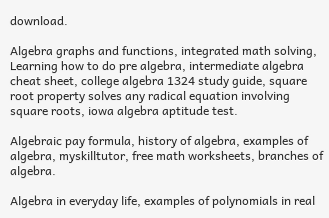download.

Algebra graphs and functions, integrated math solving, Learning how to do pre algebra, intermediate algebra cheat sheet, college algebra 1324 study guide, square root property solves any radical equation involving square roots, iowa algebra aptitude test.

Algebraic pay formula, history of algebra, examples of algebra, myskilltutor, free math worksheets, branches of algebra.

Algebra in everyday life, examples of polynomials in real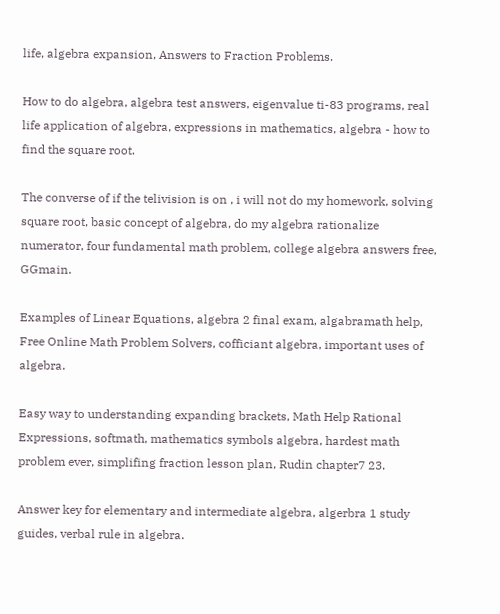life, algebra expansion, Answers to Fraction Problems.

How to do algebra, algebra test answers, eigenvalue ti-83 programs, real life application of algebra, expressions in mathematics, algebra - how to find the square root.

The converse of if the telivision is on , i will not do my homework, solving square root, basic concept of algebra, do my algebra rationalize numerator, four fundamental math problem, college algebra answers free, GGmain.

Examples of Linear Equations, algebra 2 final exam, algabramath help, Free Online Math Problem Solvers, cofficiant algebra, important uses of algebra.

Easy way to understanding expanding brackets, Math Help Rational Expressions, softmath, mathematics symbols algebra, hardest math problem ever, simplifing fraction lesson plan, Rudin chapter7 23.

Answer key for elementary and intermediate algebra, algerbra 1 study guides, verbal rule in algebra.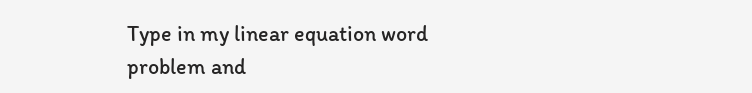Type in my linear equation word problem and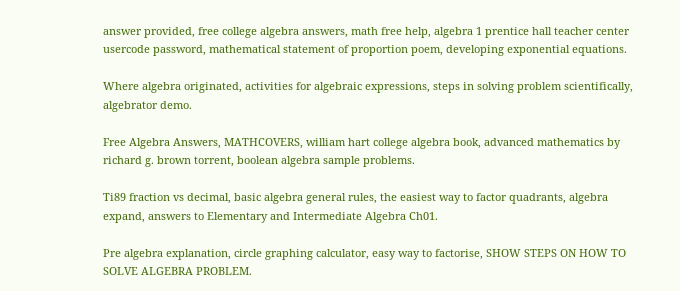answer provided, free college algebra answers, math free help, algebra 1 prentice hall teacher center usercode password, mathematical statement of proportion poem, developing exponential equations.

Where algebra originated, activities for algebraic expressions, steps in solving problem scientifically, algebrator demo.

Free Algebra Answers, MATHCOVERS, william hart college algebra book, advanced mathematics by richard g. brown torrent, boolean algebra sample problems.

Ti89 fraction vs decimal, basic algebra general rules, the easiest way to factor quadrants, algebra expand, answers to Elementary and Intermediate Algebra Ch01.

Pre algebra explanation, circle graphing calculator, easy way to factorise, SHOW STEPS ON HOW TO SOLVE ALGEBRA PROBLEM.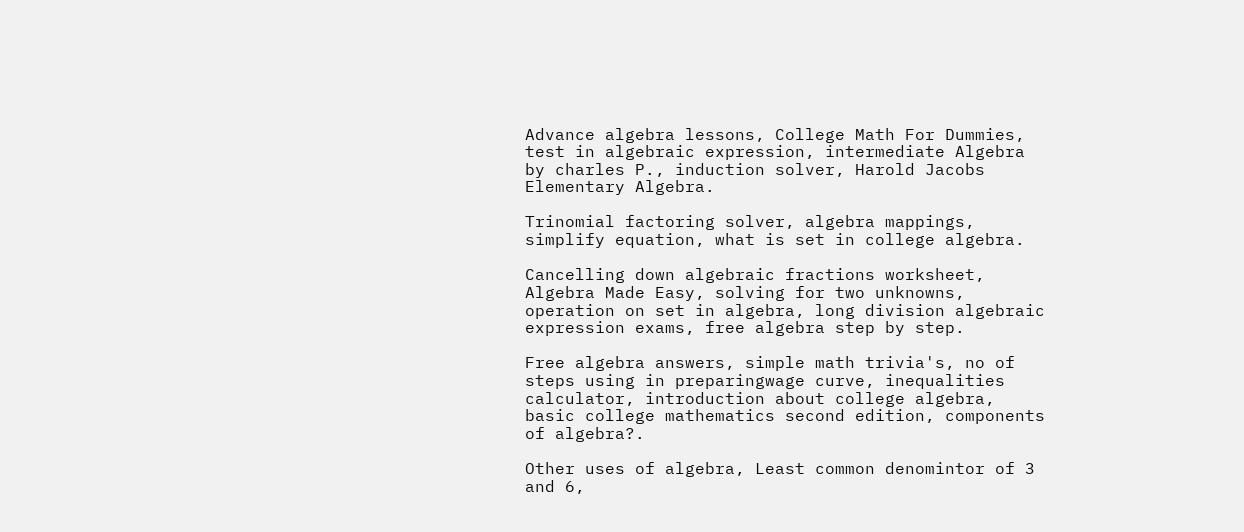Advance algebra lessons, College Math For Dummies, test in algebraic expression, intermediate Algebra by charles P., induction solver, Harold Jacobs Elementary Algebra.

Trinomial factoring solver, algebra mappings, simplify equation, what is set in college algebra.

Cancelling down algebraic fractions worksheet, Algebra Made Easy, solving for two unknowns, operation on set in algebra, long division algebraic expression exams, free algebra step by step.

Free algebra answers, simple math trivia's, no of steps using in preparingwage curve, inequalities calculator, introduction about college algebra, basic college mathematics second edition, components of algebra?.

Other uses of algebra, Least common denomintor of 3 and 6,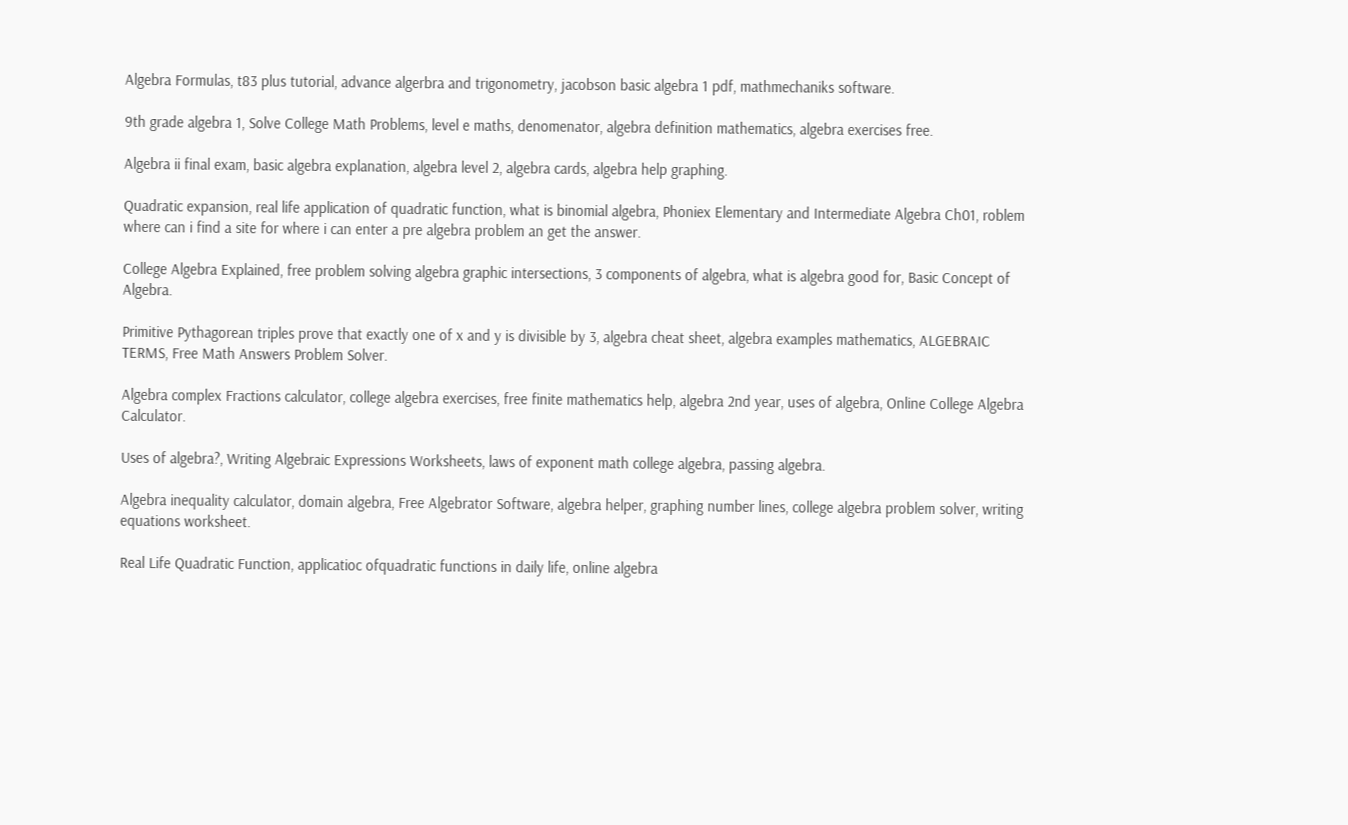Algebra Formulas, t83 plus tutorial, advance algerbra and trigonometry, jacobson basic algebra 1 pdf, mathmechaniks software.

9th grade algebra 1, Solve College Math Problems, level e maths, denomenator, algebra definition mathematics, algebra exercises free.

Algebra ii final exam, basic algebra explanation, algebra level 2, algebra cards, algebra help graphing.

Quadratic expansion, real life application of quadratic function, what is binomial algebra, Phoniex Elementary and Intermediate Algebra Ch01, roblem where can i find a site for where i can enter a pre algebra problem an get the answer.

College Algebra Explained, free problem solving algebra graphic intersections, 3 components of algebra, what is algebra good for, Basic Concept of Algebra.

Primitive Pythagorean triples prove that exactly one of x and y is divisible by 3, algebra cheat sheet, algebra examples mathematics, ALGEBRAIC TERMS, Free Math Answers Problem Solver.

Algebra complex Fractions calculator, college algebra exercises, free finite mathematics help, algebra 2nd year, uses of algebra, Online College Algebra Calculator.

Uses of algebra?, Writing Algebraic Expressions Worksheets, laws of exponent math college algebra, passing algebra.

Algebra inequality calculator, domain algebra, Free Algebrator Software, algebra helper, graphing number lines, college algebra problem solver, writing equations worksheet.

Real Life Quadratic Function, applicatioc ofquadratic functions in daily life, online algebra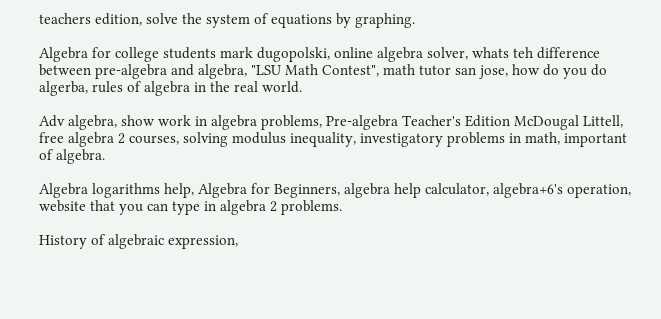teachers edition, solve the system of equations by graphing.

Algebra for college students mark dugopolski, online algebra solver, whats teh difference between pre-algebra and algebra, "LSU Math Contest", math tutor san jose, how do you do algerba, rules of algebra in the real world.

Adv algebra, show work in algebra problems, Pre-algebra Teacher's Edition McDougal Littell, free algebra 2 courses, solving modulus inequality, investigatory problems in math, important of algebra.

Algebra logarithms help, Algebra for Beginners, algebra help calculator, algebra+6's operation, website that you can type in algebra 2 problems.

History of algebraic expression,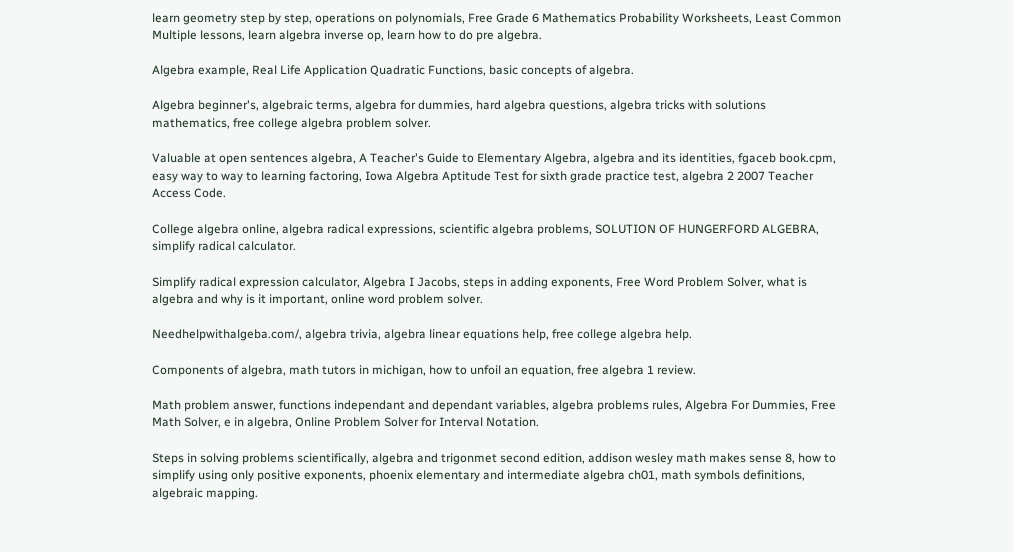learn geometry step by step, operations on polynomials, Free Grade 6 Mathematics Probability Worksheets, Least Common Multiple lessons, learn algebra inverse op, learn how to do pre algebra.

Algebra example, Real Life Application Quadratic Functions, basic concepts of algebra.

Algebra beginner's, algebraic terms, algebra for dummies, hard algebra questions, algebra tricks with solutions mathematics, free college algebra problem solver.

Valuable at open sentences algebra, A Teacher's Guide to Elementary Algebra, algebra and its identities, fgaceb book.cpm, easy way to way to learning factoring, Iowa Algebra Aptitude Test for sixth grade practice test, algebra 2 2007 Teacher Access Code.

College algebra online, algebra radical expressions, scientific algebra problems, SOLUTION OF HUNGERFORD ALGEBRA, simplify radical calculator.

Simplify radical expression calculator, Algebra I Jacobs, steps in adding exponents, Free Word Problem Solver, what is algebra and why is it important, online word problem solver.

Needhelpwithalgeba.com/, algebra trivia, algebra linear equations help, free college algebra help.

Components of algebra, math tutors in michigan, how to unfoil an equation, free algebra 1 review.

Math problem answer, functions independant and dependant variables, algebra problems rules, Algebra For Dummies, Free Math Solver, e in algebra, Online Problem Solver for Interval Notation.

Steps in solving problems scientifically, algebra and trigonmet second edition, addison wesley math makes sense 8, how to simplify using only positive exponents, phoenix elementary and intermediate algebra ch01, math symbols definitions, algebraic mapping.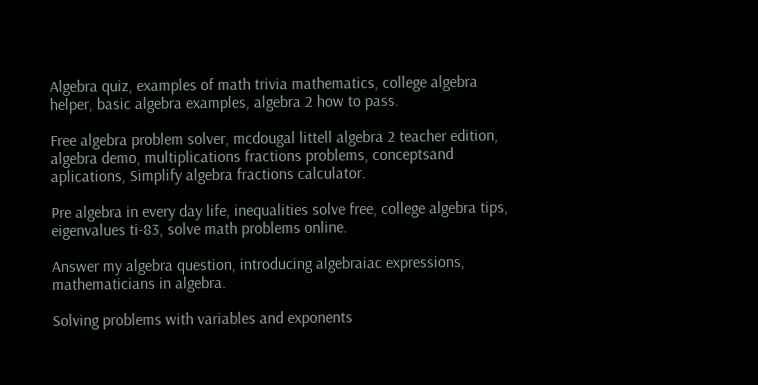Algebra quiz, examples of math trivia mathematics, college algebra helper, basic algebra examples, algebra 2 how to pass.

Free algebra problem solver, mcdougal littell algebra 2 teacher edition, algebra demo, multiplications fractions problems, conceptsand aplications, Simplify algebra fractions calculator.

Pre algebra in every day life, inequalities solve free, college algebra tips, eigenvalues ti-83, solve math problems online.

Answer my algebra question, introducing algebraiac expressions, mathematicians in algebra.

Solving problems with variables and exponents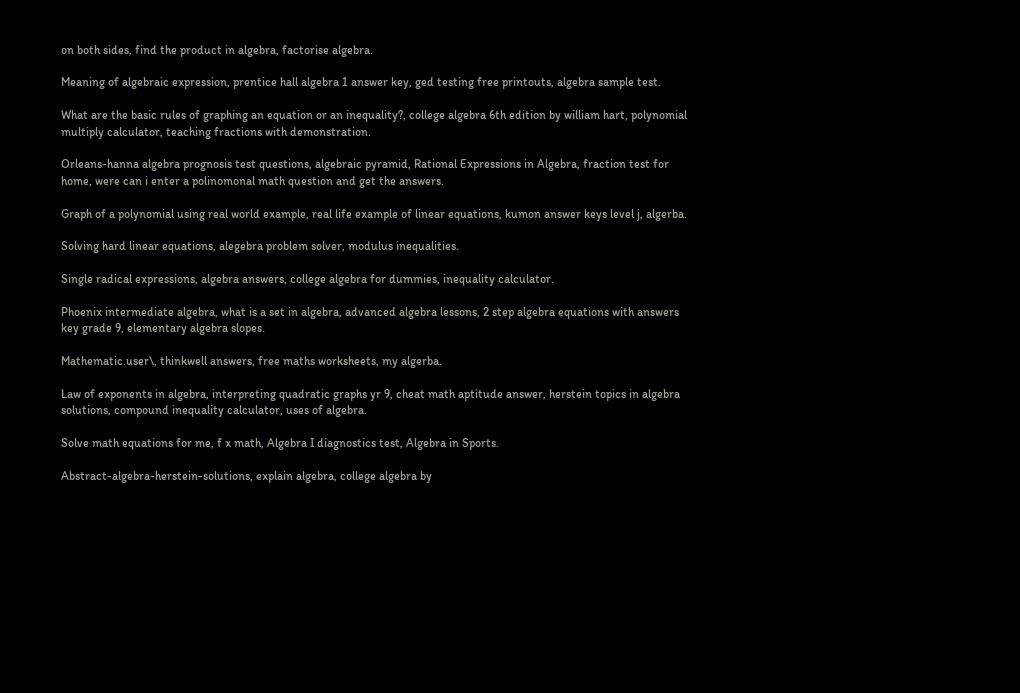on both sides, find the product in algebra, factorise algebra.

Meaning of algebraic expression, prentice hall algebra 1 answer key, ged testing free printouts, algebra sample test.

What are the basic rules of graphing an equation or an inequality?, college algebra 6th edition by william hart, polynomial multiply calculator, teaching fractions with demonstration.

Orleans-hanna algebra prognosis test questions, algebraic pyramid, Rational Expressions in Algebra, fraction test for home, were can i enter a polinomonal math question and get the answers.

Graph of a polynomial using real world example, real life example of linear equations, kumon answer keys level j, algerba.

Solving hard linear equations, alegebra problem solver, modulus inequalities.

Single radical expressions, algebra answers, college algebra for dummies, inequality calculator.

Phoenix intermediate algebra, what is a set in algebra, advanced algebra lessons, 2 step algebra equations with answers key grade 9, elementary algebra slopes.

Mathematic.user\, thinkwell answers, free maths worksheets, my algerba.

Law of exponents in algebra, interpreting quadratic graphs yr 9, cheat math aptitude answer, herstein topics in algebra solutions, compound inequality calculator, uses of algebra.

Solve math equations for me, f x math, Algebra I diagnostics test, Algebra in Sports.

Abstract-algebra-herstein-solutions, explain algebra, college algebra by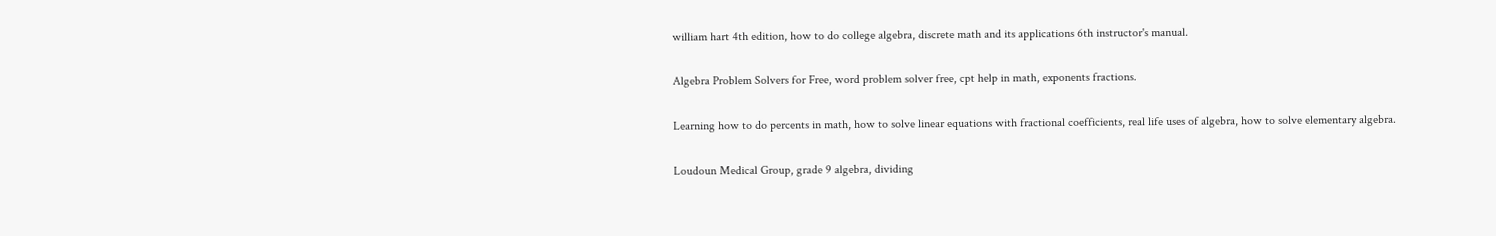william hart 4th edition, how to do college algebra, discrete math and its applications 6th instructor's manual.

Algebra Problem Solvers for Free, word problem solver free, cpt help in math, exponents fractions.

Learning how to do percents in math, how to solve linear equations with fractional coefficients, real life uses of algebra, how to solve elementary algebra.

Loudoun Medical Group, grade 9 algebra, dividing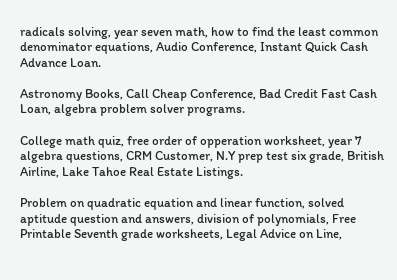radicals solving, year seven math, how to find the least common denominator equations, Audio Conference, Instant Quick Cash Advance Loan.

Astronomy Books, Call Cheap Conference, Bad Credit Fast Cash Loan, algebra problem solver programs.

College math quiz, free order of opperation worksheet, year 7 algebra questions, CRM Customer, N.Y prep test six grade, British Airline, Lake Tahoe Real Estate Listings.

Problem on quadratic equation and linear function, solved aptitude question and answers, division of polynomials, Free Printable Seventh grade worksheets, Legal Advice on Line,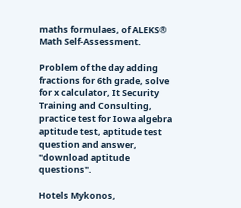maths formulaes, of ALEKS® Math Self-Assessment.

Problem of the day adding fractions for 6th grade, solve for x calculator, It Security Training and Consulting, practice test for Iowa algebra aptitude test, aptitude test question and answer, "download aptitude questions".

Hotels Mykonos,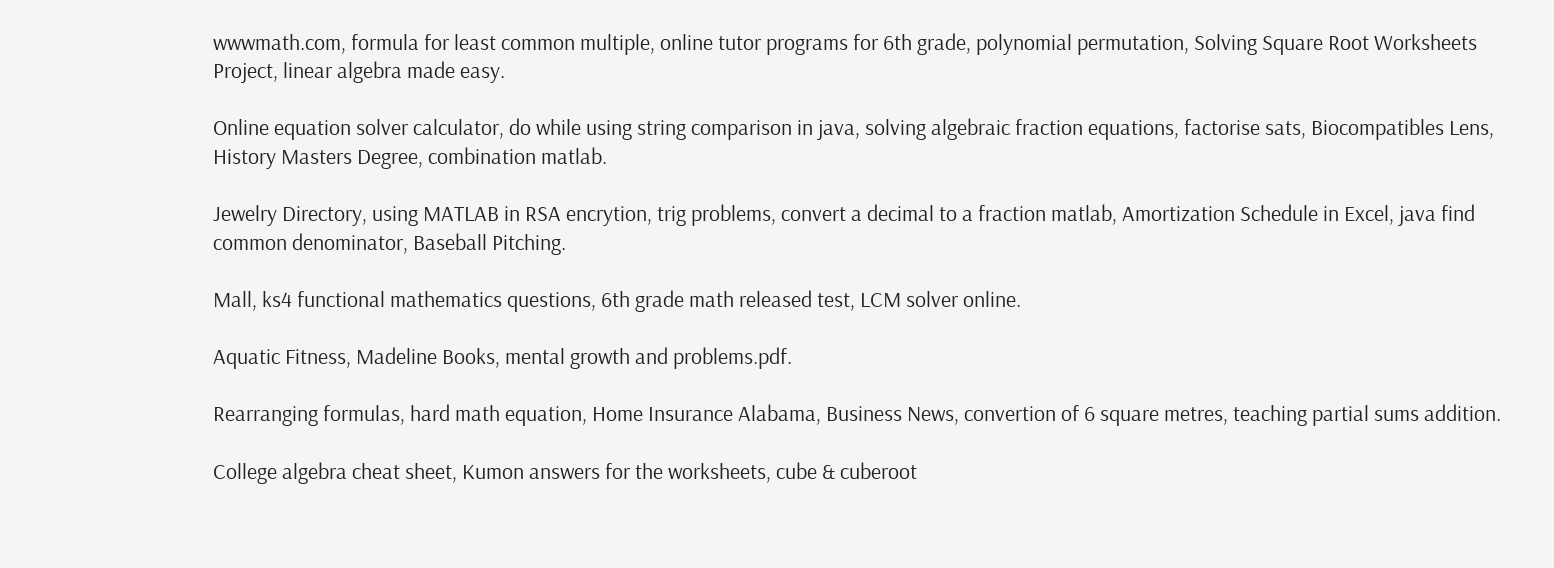wwwmath.com, formula for least common multiple, online tutor programs for 6th grade, polynomial permutation, Solving Square Root Worksheets Project, linear algebra made easy.

Online equation solver calculator, do while using string comparison in java, solving algebraic fraction equations, factorise sats, Biocompatibles Lens, History Masters Degree, combination matlab.

Jewelry Directory, using MATLAB in RSA encrytion, trig problems, convert a decimal to a fraction matlab, Amortization Schedule in Excel, java find common denominator, Baseball Pitching.

Mall, ks4 functional mathematics questions, 6th grade math released test, LCM solver online.

Aquatic Fitness, Madeline Books, mental growth and problems.pdf.

Rearranging formulas, hard math equation, Home Insurance Alabama, Business News, convertion of 6 square metres, teaching partial sums addition.

College algebra cheat sheet, Kumon answers for the worksheets, cube & cuberoot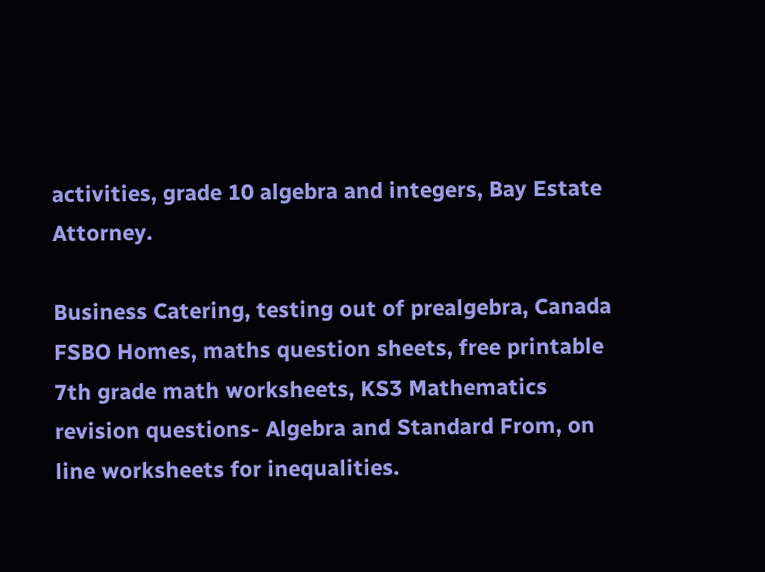activities, grade 10 algebra and integers, Bay Estate Attorney.

Business Catering, testing out of prealgebra, Canada FSBO Homes, maths question sheets, free printable 7th grade math worksheets, KS3 Mathematics revision questions- Algebra and Standard From, on line worksheets for inequalities.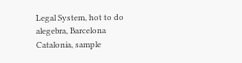Legal System, hot to do alegebra, Barcelona Catalonia, sample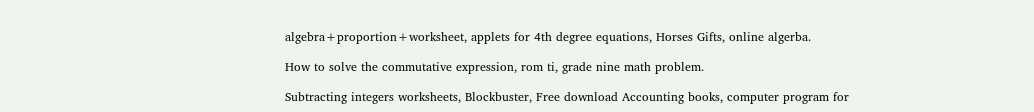algebra+proportion+worksheet, applets for 4th degree equations, Horses Gifts, online algerba.

How to solve the commutative expression, rom ti, grade nine math problem.

Subtracting integers worksheets, Blockbuster, Free download Accounting books, computer program for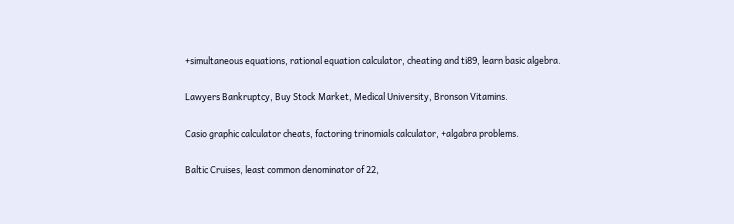+simultaneous equations, rational equation calculator, cheating and ti89, learn basic algebra.

Lawyers Bankruptcy, Buy Stock Market, Medical University, Bronson Vitamins.

Casio graphic calculator cheats, factoring trinomials calculator, +algabra problems.

Baltic Cruises, least common denominator of 22,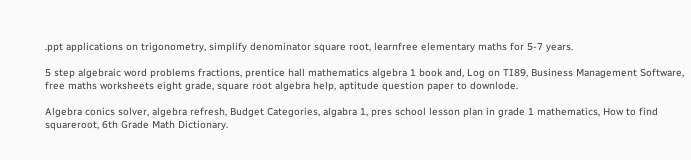.ppt applications on trigonometry, simplify denominator square root, learnfree elementary maths for 5-7 years.

5 step algebraic word problems fractions, prentice hall mathematics algebra 1 book and, Log on TI89, Business Management Software, free maths worksheets eight grade, square root algebra help, aptitude question paper to downlode.

Algebra conics solver, algebra refresh, Budget Categories, algabra 1, pres school lesson plan in grade 1 mathematics, How to find squareroot, 6th Grade Math Dictionary.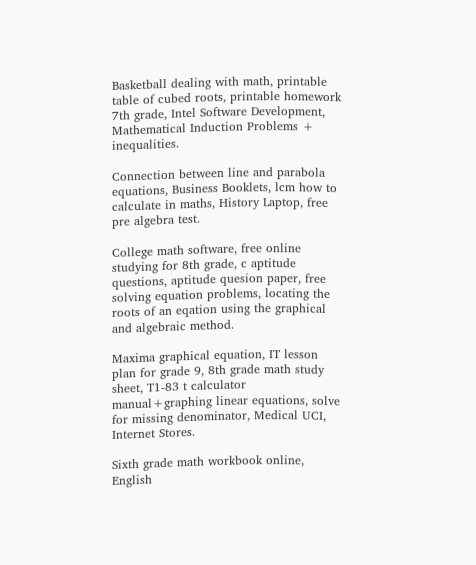Basketball dealing with math, printable table of cubed roots, printable homework 7th grade, Intel Software Development, Mathematical Induction Problems + inequalities.

Connection between line and parabola equations, Business Booklets, lcm how to calculate in maths, History Laptop, free pre algebra test.

College math software, free online studying for 8th grade, c aptitude questions, aptitude quesion paper, free solving equation problems, locating the roots of an eqation using the graphical and algebraic method.

Maxima graphical equation, IT lesson plan for grade 9, 8th grade math study sheet, T1-83 t calculator manual+graphing linear equations, solve for missing denominator, Medical UCI, Internet Stores.

Sixth grade math workbook online, English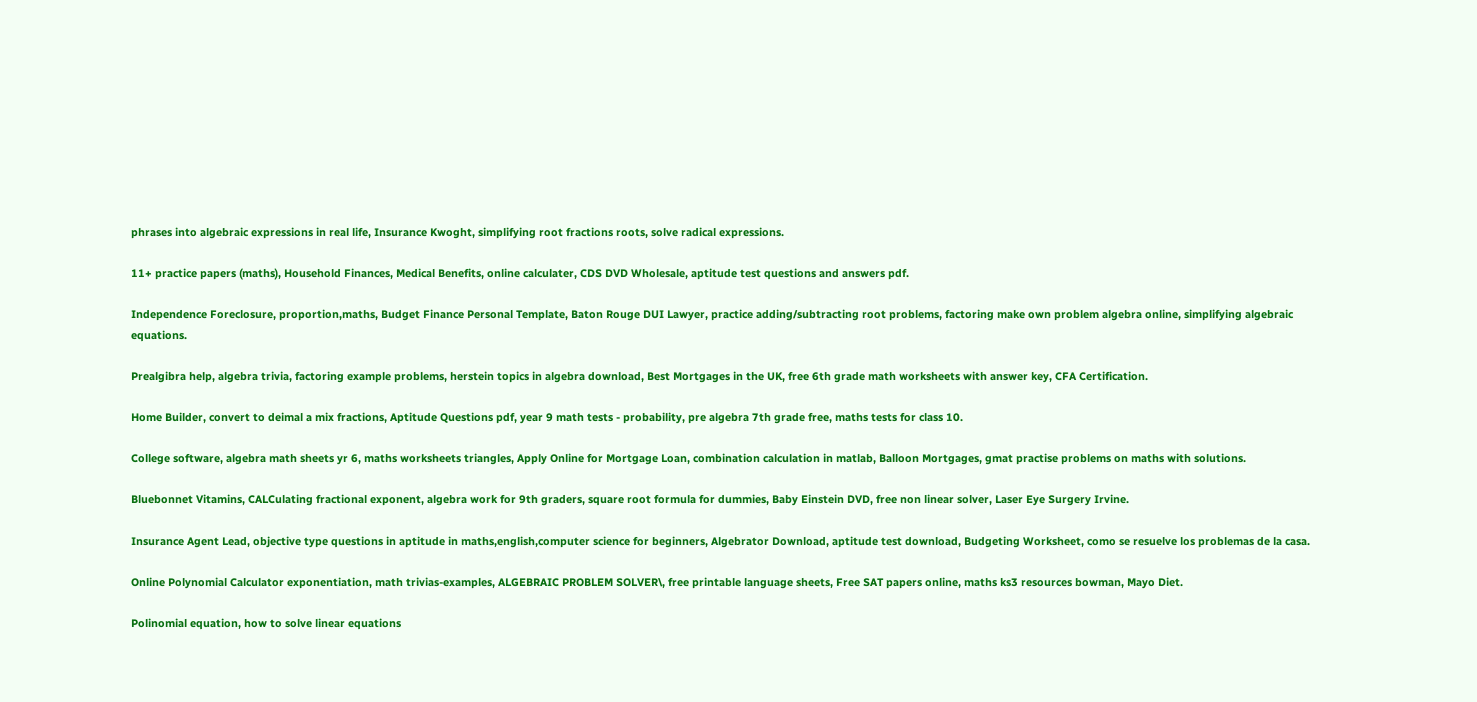phrases into algebraic expressions in real life, Insurance Kwoght, simplifying root fractions roots, solve radical expressions.

11+ practice papers (maths), Household Finances, Medical Benefits, online calculater, CDS DVD Wholesale, aptitude test questions and answers pdf.

Independence Foreclosure, proportion,maths, Budget Finance Personal Template, Baton Rouge DUI Lawyer, practice adding/subtracting root problems, factoring make own problem algebra online, simplifying algebraic equations.

Prealgibra help, algebra trivia, factoring example problems, herstein topics in algebra download, Best Mortgages in the UK, free 6th grade math worksheets with answer key, CFA Certification.

Home Builder, convert to deimal a mix fractions, Aptitude Questions pdf, year 9 math tests - probability, pre algebra 7th grade free, maths tests for class 10.

College software, algebra math sheets yr 6, maths worksheets triangles, Apply Online for Mortgage Loan, combination calculation in matlab, Balloon Mortgages, gmat practise problems on maths with solutions.

Bluebonnet Vitamins, CALCulating fractional exponent, algebra work for 9th graders, square root formula for dummies, Baby Einstein DVD, free non linear solver, Laser Eye Surgery Irvine.

Insurance Agent Lead, objective type questions in aptitude in maths,english,computer science for beginners, Algebrator Download, aptitude test download, Budgeting Worksheet, como se resuelve los problemas de la casa.

Online Polynomial Calculator exponentiation, math trivias-examples, ALGEBRAIC PROBLEM SOLVER\, free printable language sheets, Free SAT papers online, maths ks3 resources bowman, Mayo Diet.

Polinomial equation, how to solve linear equations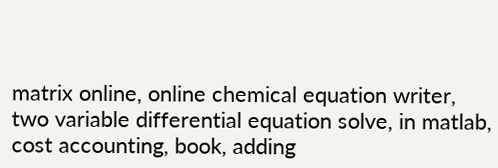matrix online, online chemical equation writer, two variable differential equation solve, in matlab, cost accounting, book, adding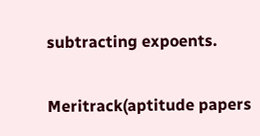subtracting expoents.


Meritrack(aptitude papers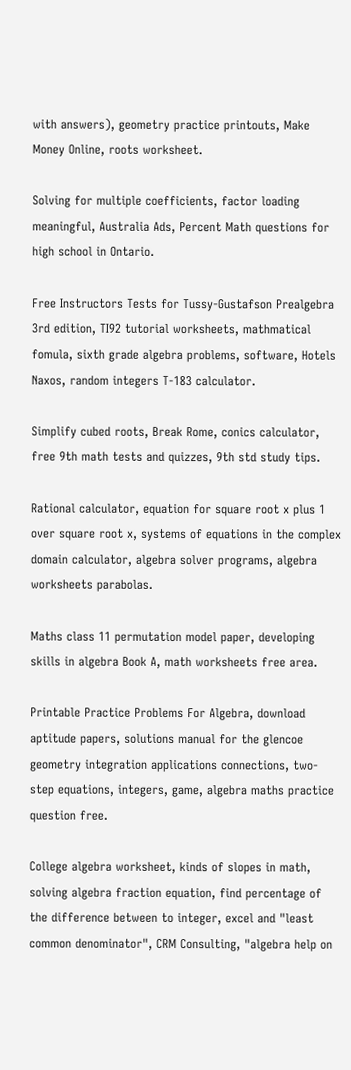with answers), geometry practice printouts, Make Money Online, roots worksheet.

Solving for multiple coefficients, factor loading meaningful, Australia Ads, Percent Math questions for high school in Ontario.

Free Instructors Tests for Tussy-Gustafson Prealgebra 3rd edition, TI92 tutorial worksheets, mathmatical fomula, sixth grade algebra problems, software, Hotels Naxos, random integers T-183 calculator.

Simplify cubed roots, Break Rome, conics calculator, free 9th math tests and quizzes, 9th std study tips.

Rational calculator, equation for square root x plus 1 over square root x, systems of equations in the complex domain calculator, algebra solver programs, algebra worksheets parabolas.

Maths class 11 permutation model paper, developing skills in algebra Book A, math worksheets free area.

Printable Practice Problems For Algebra, download aptitude papers, solutions manual for the glencoe geometry integration applications connections, two-step equations, integers, game, algebra maths practice question free.

College algebra worksheet, kinds of slopes in math, solving algebra fraction equation, find percentage of the difference between to integer, excel and "least common denominator", CRM Consulting, "algebra help on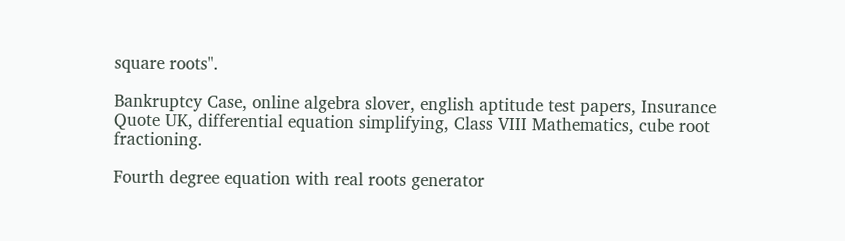square roots".

Bankruptcy Case, online algebra slover, english aptitude test papers, Insurance Quote UK, differential equation simplifying, Class VIII Mathematics, cube root fractioning.

Fourth degree equation with real roots generator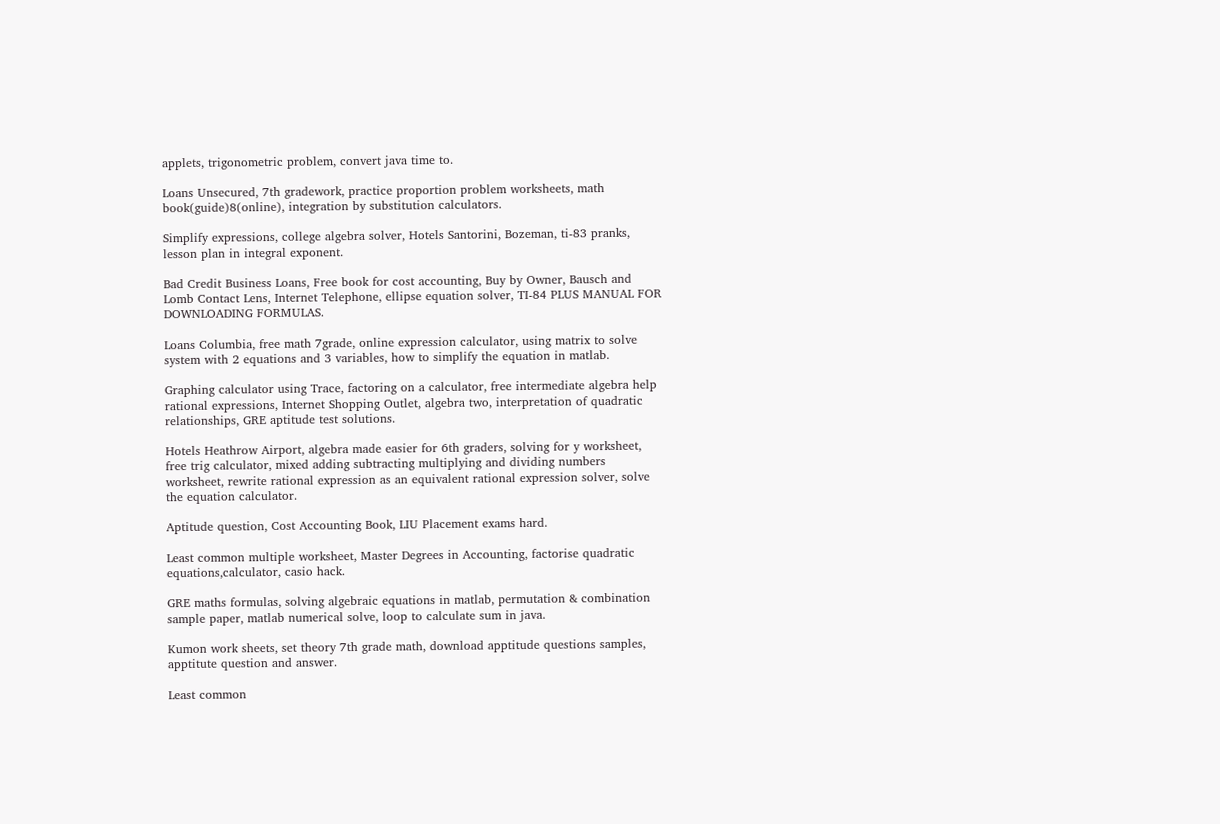applets, trigonometric problem, convert java time to.

Loans Unsecured, 7th gradework, practice proportion problem worksheets, math book(guide)8(online), integration by substitution calculators.

Simplify expressions, college algebra solver, Hotels Santorini, Bozeman, ti-83 pranks, lesson plan in integral exponent.

Bad Credit Business Loans, Free book for cost accounting, Buy by Owner, Bausch and Lomb Contact Lens, Internet Telephone, ellipse equation solver, TI-84 PLUS MANUAL FOR DOWNLOADING FORMULAS.

Loans Columbia, free math 7grade, online expression calculator, using matrix to solve system with 2 equations and 3 variables, how to simplify the equation in matlab.

Graphing calculator using Trace, factoring on a calculator, free intermediate algebra help rational expressions, Internet Shopping Outlet, algebra two, interpretation of quadratic relationships, GRE aptitude test solutions.

Hotels Heathrow Airport, algebra made easier for 6th graders, solving for y worksheet, free trig calculator, mixed adding subtracting multiplying and dividing numbers worksheet, rewrite rational expression as an equivalent rational expression solver, solve the equation calculator.

Aptitude question, Cost Accounting Book, LIU Placement exams hard.

Least common multiple worksheet, Master Degrees in Accounting, factorise quadratic equations,calculator, casio hack.

GRE maths formulas, solving algebraic equations in matlab, permutation & combination sample paper, matlab numerical solve, loop to calculate sum in java.

Kumon work sheets, set theory 7th grade math, download apptitude questions samples, apptitute question and answer.

Least common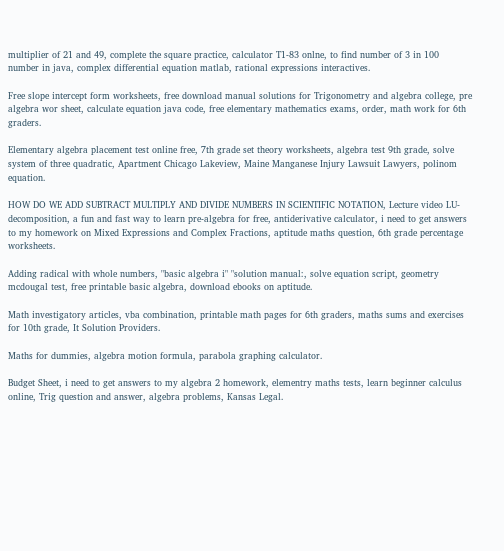multiplier of 21 and 49, complete the square practice, calculator T1-83 onlne, to find number of 3 in 100 number in java, complex differential equation matlab, rational expressions interactives.

Free slope intercept form worksheets, free download manual solutions for Trigonometry and algebra college, pre algebra wor sheet, calculate equation java code, free elementary mathematics exams, order, math work for 6th graders.

Elementary algebra placement test online free, 7th grade set theory worksheets, algebra test 9th grade, solve system of three quadratic, Apartment Chicago Lakeview, Maine Manganese Injury Lawsuit Lawyers, polinom equation.

HOW DO WE ADD SUBTRACT MULTIPLY AND DIVIDE NUMBERS IN SCIENTIFIC NOTATION, Lecture video LU-decomposition, a fun and fast way to learn pre-algebra for free, antiderivative calculator, i need to get answers to my homework on Mixed Expressions and Complex Fractions, aptitude maths question, 6th grade percentage worksheets.

Adding radical with whole numbers, "basic algebra i" "solution manual:, solve equation script, geometry mcdougal test, free printable basic algebra, download ebooks on aptitude.

Math investigatory articles, vba combination, printable math pages for 6th graders, maths sums and exercises for 10th grade, It Solution Providers.

Maths for dummies, algebra motion formula, parabola graphing calculator.

Budget Sheet, i need to get answers to my algebra 2 homework, elementry maths tests, learn beginner calculus online, Trig question and answer, algebra problems, Kansas Legal.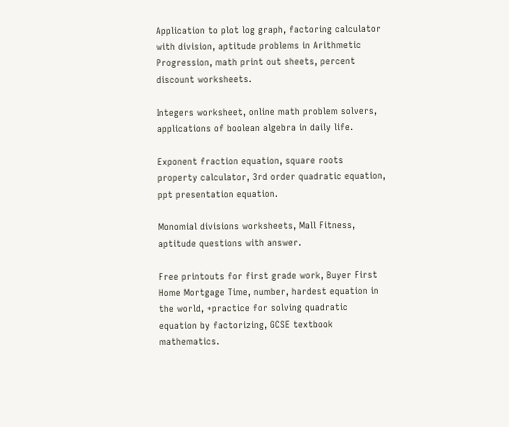Application to plot log graph, factoring calculator with division, aptitude problems in Arithmetic Progression, math print out sheets, percent discount worksheets.

Integers worksheet, online math problem solvers, applications of boolean algebra in daily life.

Exponent fraction equation, square roots property calculator, 3rd order quadratic equation, ppt presentation equation.

Monomial divisions worksheets, Mall Fitness, aptitude questions with answer.

Free printouts for first grade work, Buyer First Home Mortgage Time, number, hardest equation in the world, +practice for solving quadratic equation by factorizing, GCSE textbook mathematics.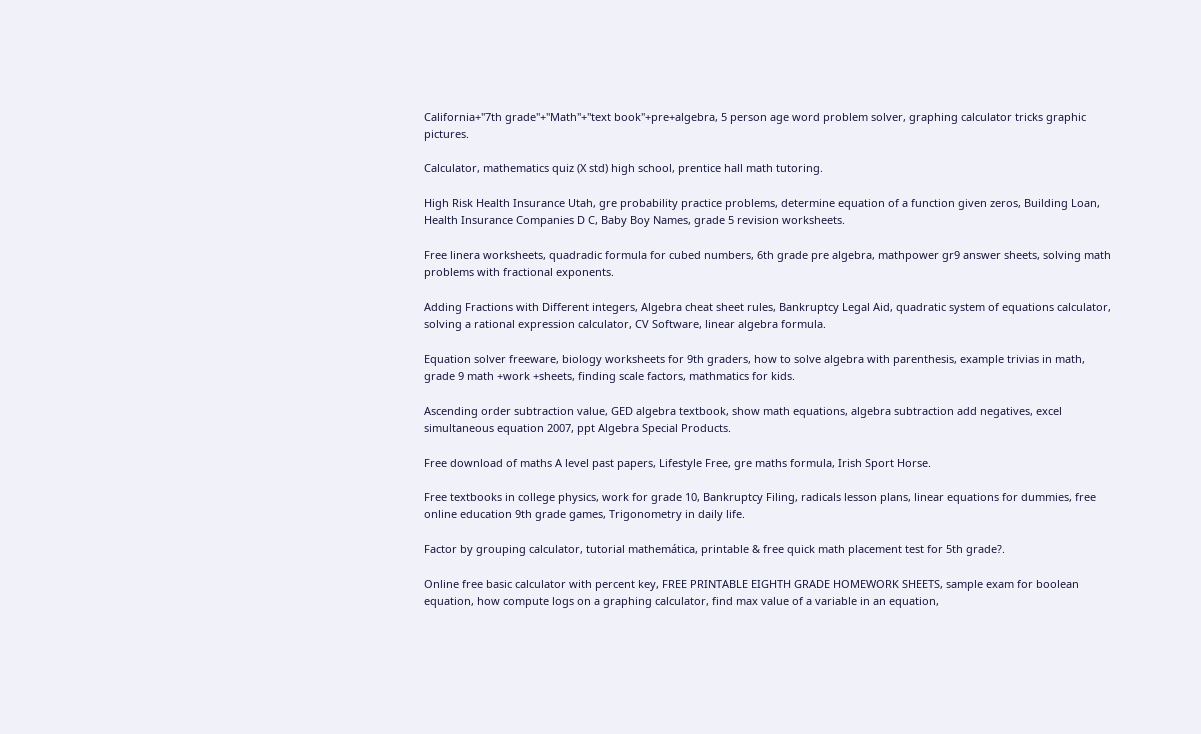California+"7th grade"+"Math"+"text book"+pre+algebra, 5 person age word problem solver, graphing calculator tricks graphic pictures.

Calculator, mathematics quiz (X std) high school, prentice hall math tutoring.

High Risk Health Insurance Utah, gre probability practice problems, determine equation of a function given zeros, Building Loan, Health Insurance Companies D C, Baby Boy Names, grade 5 revision worksheets.

Free linera worksheets, quadradic formula for cubed numbers, 6th grade pre algebra, mathpower gr9 answer sheets, solving math problems with fractional exponents.

Adding Fractions with Different integers, Algebra cheat sheet rules, Bankruptcy Legal Aid, quadratic system of equations calculator, solving a rational expression calculator, CV Software, linear algebra formula.

Equation solver freeware, biology worksheets for 9th graders, how to solve algebra with parenthesis, example trivias in math, grade 9 math +work +sheets, finding scale factors, mathmatics for kids.

Ascending order subtraction value, GED algebra textbook, show math equations, algebra subtraction add negatives, excel simultaneous equation 2007, ppt Algebra Special Products.

Free download of maths A level past papers, Lifestyle Free, gre maths formula, Irish Sport Horse.

Free textbooks in college physics, work for grade 10, Bankruptcy Filing, radicals lesson plans, linear equations for dummies, free online education 9th grade games, Trigonometry in daily life.

Factor by grouping calculator, tutorial mathemática, printable & free quick math placement test for 5th grade?.

Online free basic calculator with percent key, FREE PRINTABLE EIGHTH GRADE HOMEWORK SHEETS, sample exam for boolean equation, how compute logs on a graphing calculator, find max value of a variable in an equation,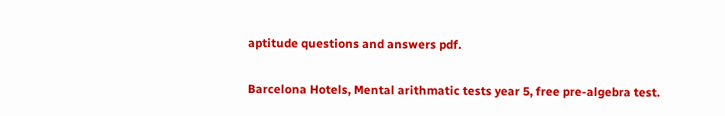aptitude questions and answers pdf.

Barcelona Hotels, Mental arithmatic tests year 5, free pre-algebra test.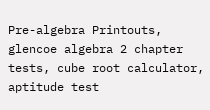Pre-algebra Printouts, glencoe algebra 2 chapter tests, cube root calculator, aptitude test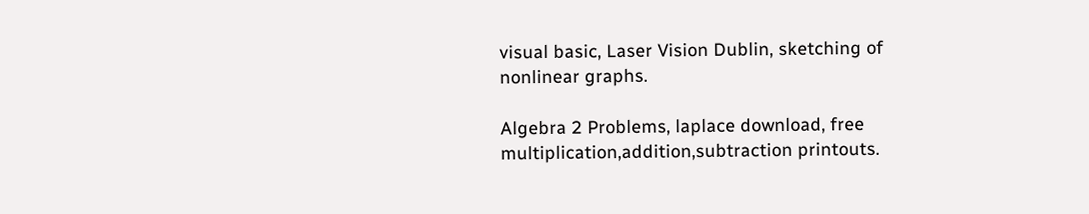visual basic, Laser Vision Dublin, sketching of nonlinear graphs.

Algebra 2 Problems, laplace download, free multiplication,addition,subtraction printouts.